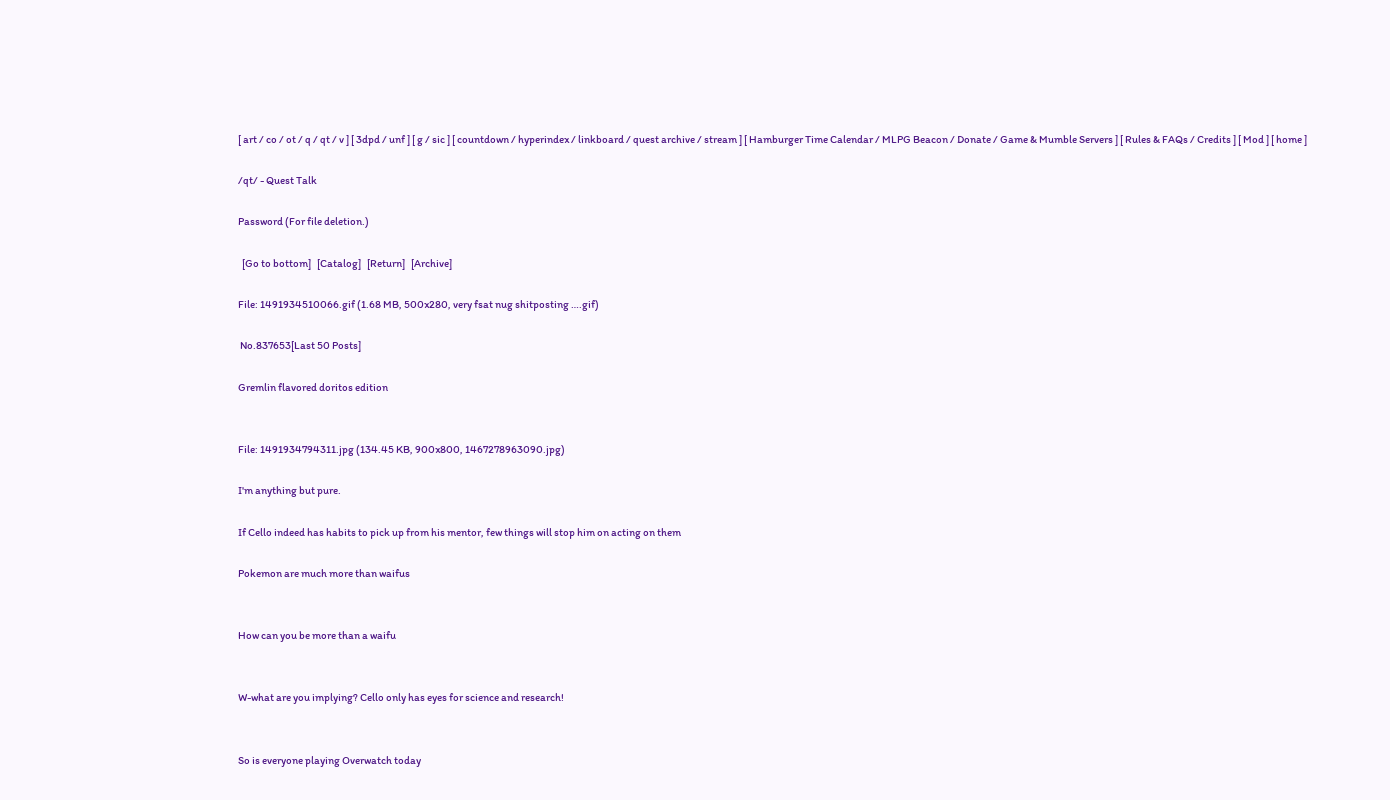[ art / co / ot / q / qt / v ] [ 3dpd / unf ] [ g / sic ] [ countdown / hyperindex / linkboard / quest archive / stream ] [ Hamburger Time Calendar / MLPG Beacon / Donate / Game & Mumble Servers ] [ Rules & FAQs / Credits ] [ Mod ] [ home ]

/qt/ - Quest Talk

Password (For file deletion.)

  [Go to bottom]   [Catalog]   [Return]   [Archive]

File: 1491934510066.gif (1.68 MB, 500x280, very fsat nug shitposting ….gif)

 No.837653[Last 50 Posts]

Gremlin flavored doritos edition


File: 1491934794311.jpg (134.45 KB, 900x800, 1467278963090.jpg)

I'm anything but pure.

If Cello indeed has habits to pick up from his mentor, few things will stop him on acting on them

Pokemon are much more than waifus


How can you be more than a waifu


W-what are you implying? Cello only has eyes for science and research!


So is everyone playing Overwatch today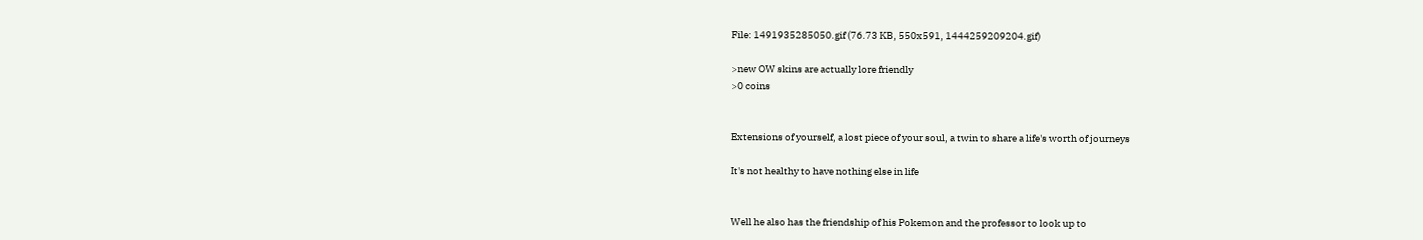File: 1491935285050.gif (76.73 KB, 550x591, 1444259209204.gif)

>new OW skins are actually lore friendly
>0 coins


Extensions of yourself, a lost piece of your soul, a twin to share a life's worth of journeys

It's not healthy to have nothing else in life


Well he also has the friendship of his Pokemon and the professor to look up to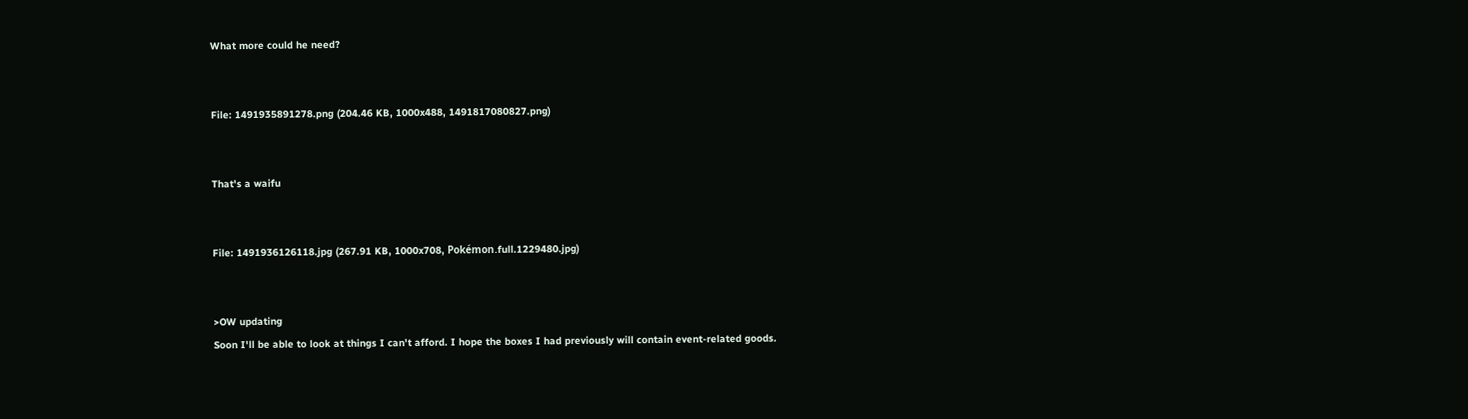What more could he need?


File: 1491935891278.png (204.46 KB, 1000x488, 1491817080827.png)


That's a waifu


File: 1491936126118.jpg (267.91 KB, 1000x708, Pokémon.full.1229480.jpg)


>OW updating
Soon I'll be able to look at things I can't afford. I hope the boxes I had previously will contain event-related goods.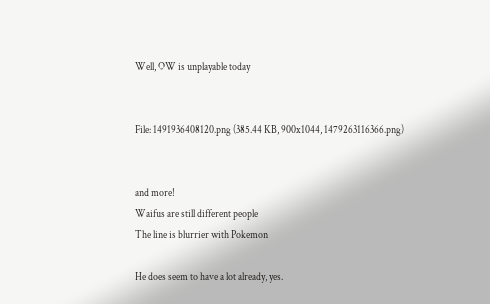Well, OW is unplayable today


File: 1491936408120.png (385.44 KB, 900x1044, 1479263116366.png)


and more!
Waifus are still different people
The line is blurrier with Pokemon

He does seem to have a lot already, yes.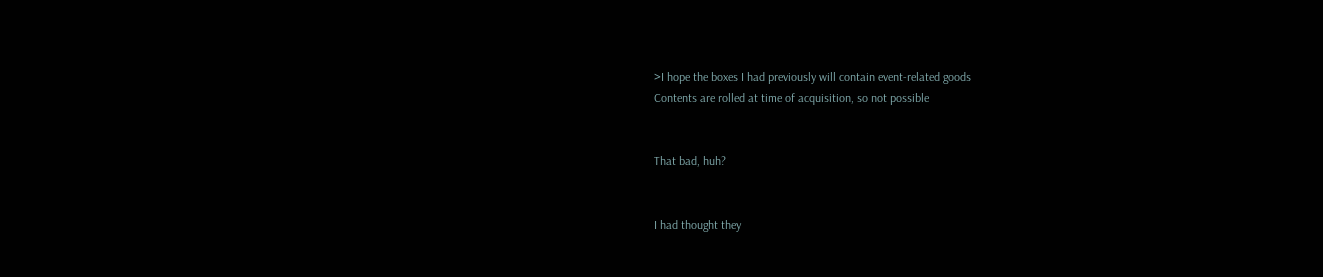>I hope the boxes I had previously will contain event-related goods
Contents are rolled at time of acquisition, so not possible


That bad, huh?


I had thought they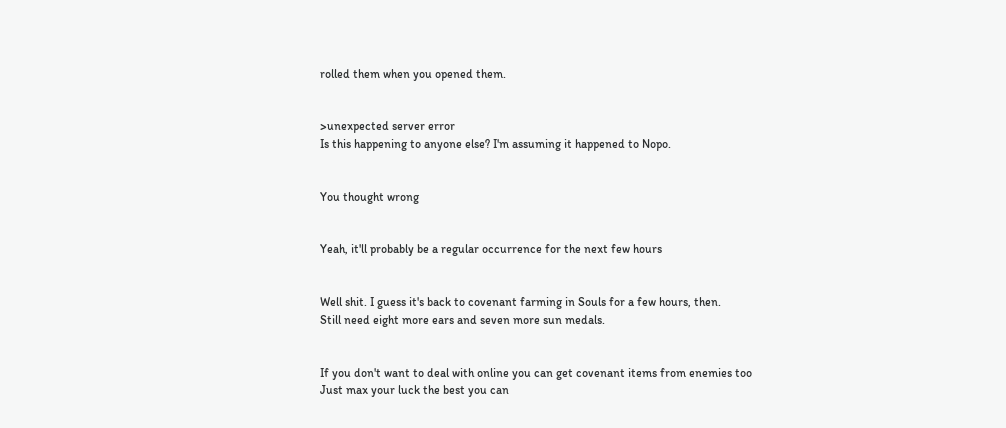rolled them when you opened them.


>unexpected server error
Is this happening to anyone else? I'm assuming it happened to Nopo.


You thought wrong


Yeah, it'll probably be a regular occurrence for the next few hours


Well shit. I guess it's back to covenant farming in Souls for a few hours, then.
Still need eight more ears and seven more sun medals.


If you don't want to deal with online you can get covenant items from enemies too
Just max your luck the best you can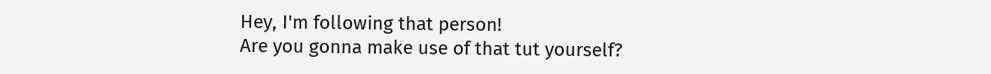Hey, I'm following that person!
Are you gonna make use of that tut yourself?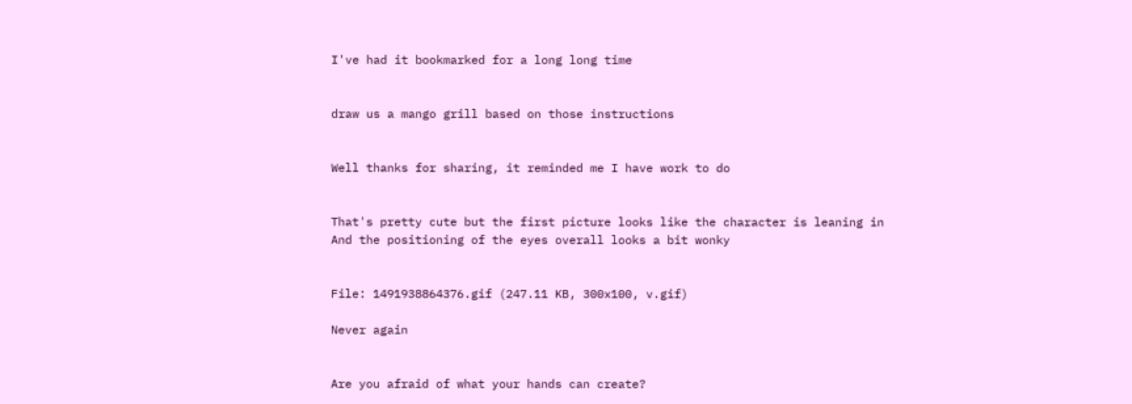I've had it bookmarked for a long long time


draw us a mango grill based on those instructions


Well thanks for sharing, it reminded me I have work to do


That's pretty cute but the first picture looks like the character is leaning in
And the positioning of the eyes overall looks a bit wonky


File: 1491938864376.gif (247.11 KB, 300x100, v.gif)

Never again


Are you afraid of what your hands can create?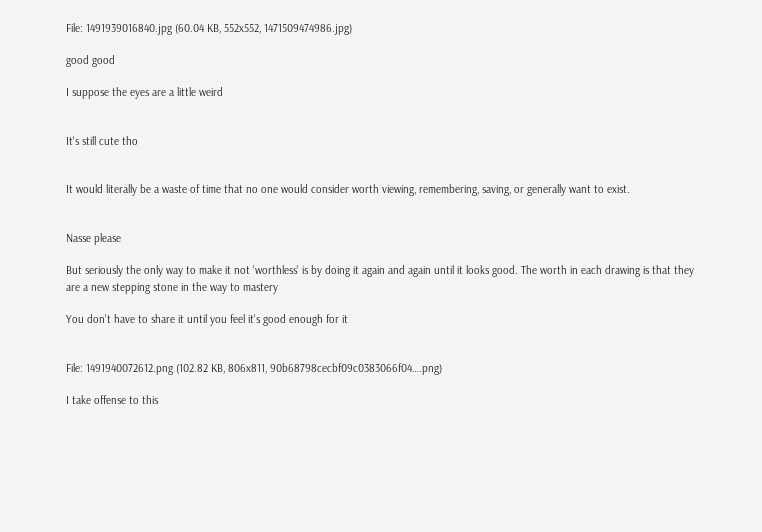File: 1491939016840.jpg (60.04 KB, 552x552, 1471509474986.jpg)

good good

I suppose the eyes are a little weird


It's still cute tho


It would literally be a waste of time that no one would consider worth viewing, remembering, saving, or generally want to exist.


Nasse please

But seriously the only way to make it not 'worthless' is by doing it again and again until it looks good. The worth in each drawing is that they are a new stepping stone in the way to mastery

You don't have to share it until you feel it's good enough for it


File: 1491940072612.png (102.82 KB, 806x811, 90b68798cecbf09c0383066f04….png)

I take offense to this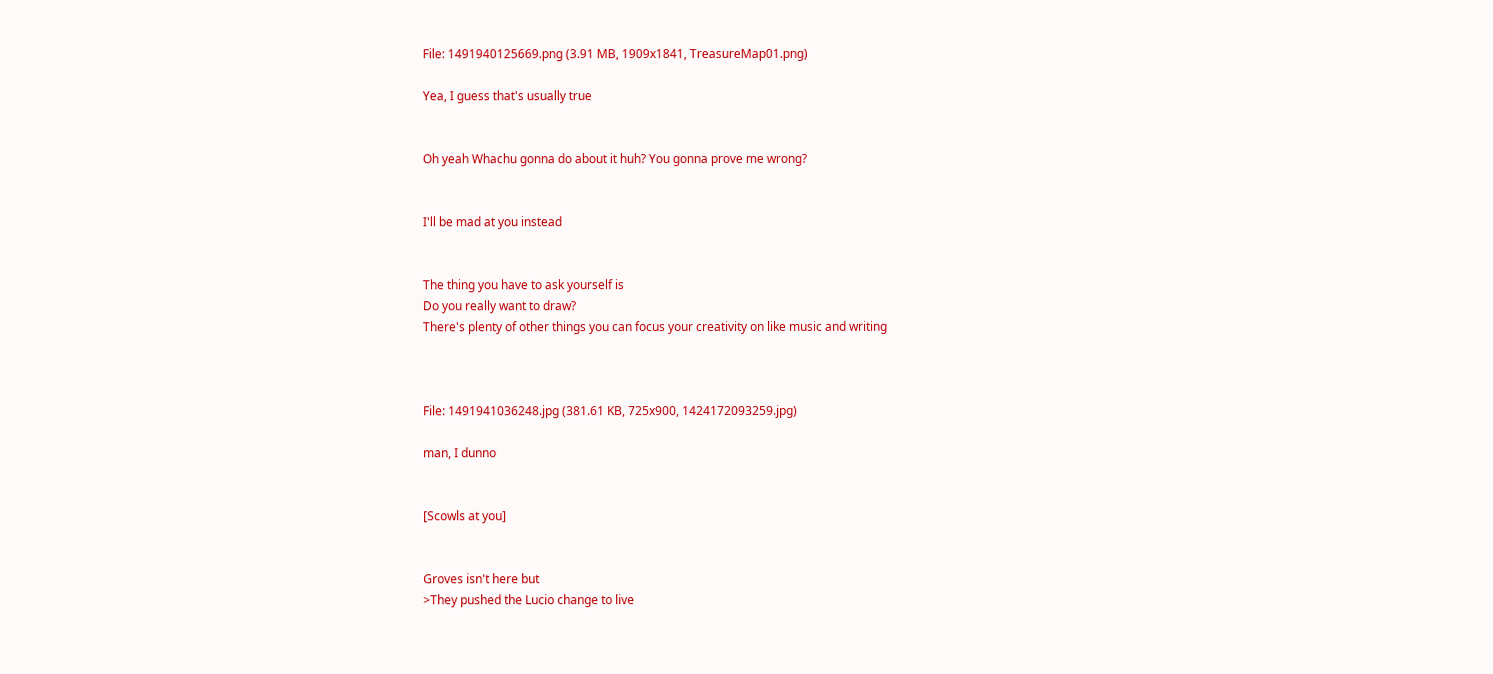File: 1491940125669.png (3.91 MB, 1909x1841, TreasureMap01.png)

Yea, I guess that's usually true


Oh yeah Whachu gonna do about it huh? You gonna prove me wrong?


I'll be mad at you instead


The thing you have to ask yourself is
Do you really want to draw?
There's plenty of other things you can focus your creativity on like music and writing



File: 1491941036248.jpg (381.61 KB, 725x900, 1424172093259.jpg)

man, I dunno


[Scowls at you]


Groves isn't here but
>They pushed the Lucio change to live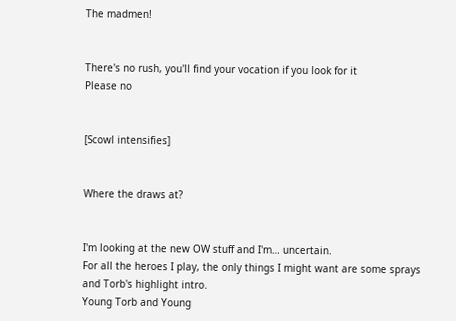The madmen!


There's no rush, you'll find your vocation if you look for it
Please no


[Scowl intensifies]


Where the draws at?


I'm looking at the new OW stuff and I'm… uncertain.
For all the heroes I play, the only things I might want are some sprays and Torb's highlight intro.
Young Torb and Young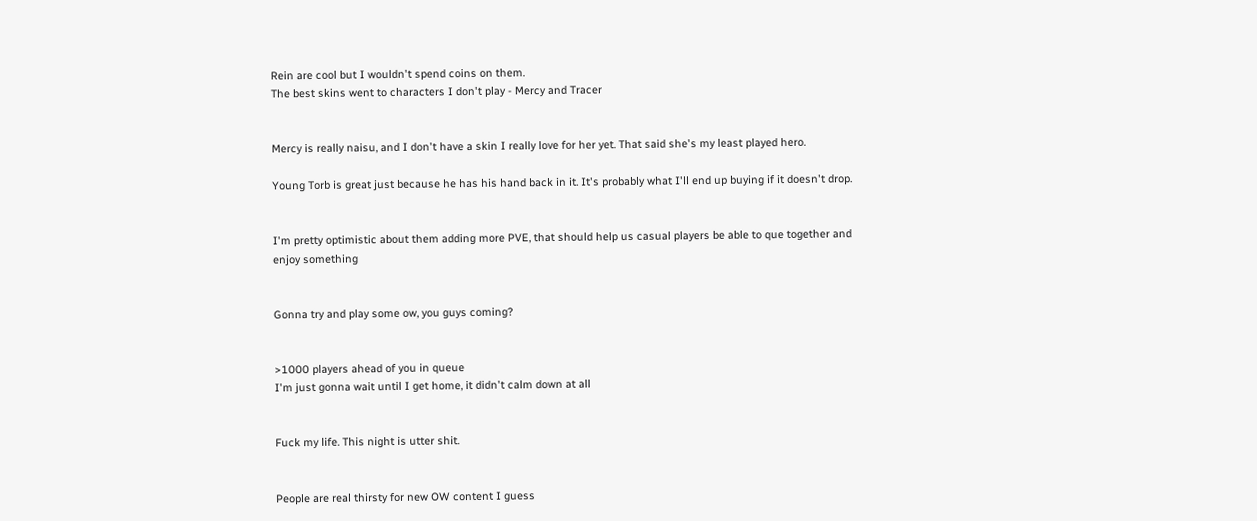Rein are cool but I wouldn't spend coins on them.
The best skins went to characters I don't play - Mercy and Tracer


Mercy is really naisu, and I don't have a skin I really love for her yet. That said she's my least played hero.

Young Torb is great just because he has his hand back in it. It's probably what I'll end up buying if it doesn't drop.


I'm pretty optimistic about them adding more PVE, that should help us casual players be able to que together and enjoy something


Gonna try and play some ow, you guys coming?


>1000 players ahead of you in queue
I'm just gonna wait until I get home, it didn't calm down at all


Fuck my life. This night is utter shit.


People are real thirsty for new OW content I guess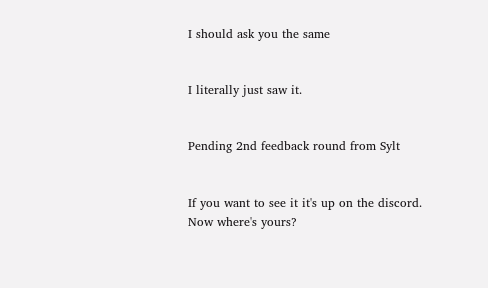I should ask you the same


I literally just saw it.


Pending 2nd feedback round from Sylt


If you want to see it it's up on the discord.
Now where's yours?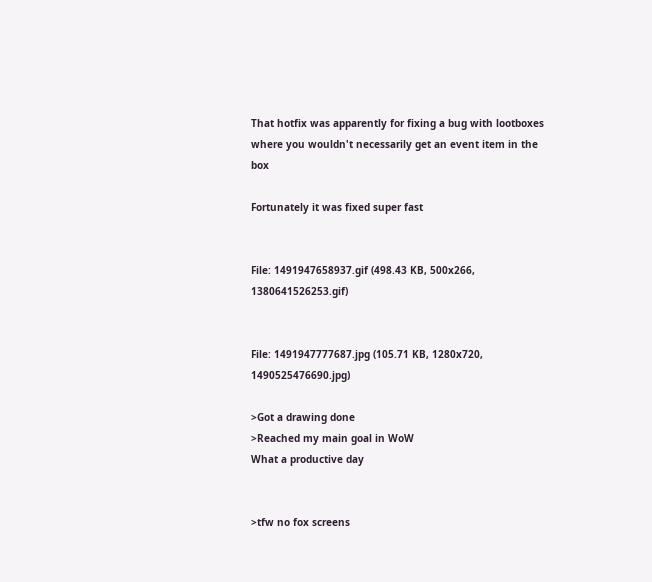That hotfix was apparently for fixing a bug with lootboxes where you wouldn't necessarily get an event item in the box

Fortunately it was fixed super fast


File: 1491947658937.gif (498.43 KB, 500x266, 1380641526253.gif)


File: 1491947777687.jpg (105.71 KB, 1280x720, 1490525476690.jpg)

>Got a drawing done
>Reached my main goal in WoW
What a productive day


>tfw no fox screens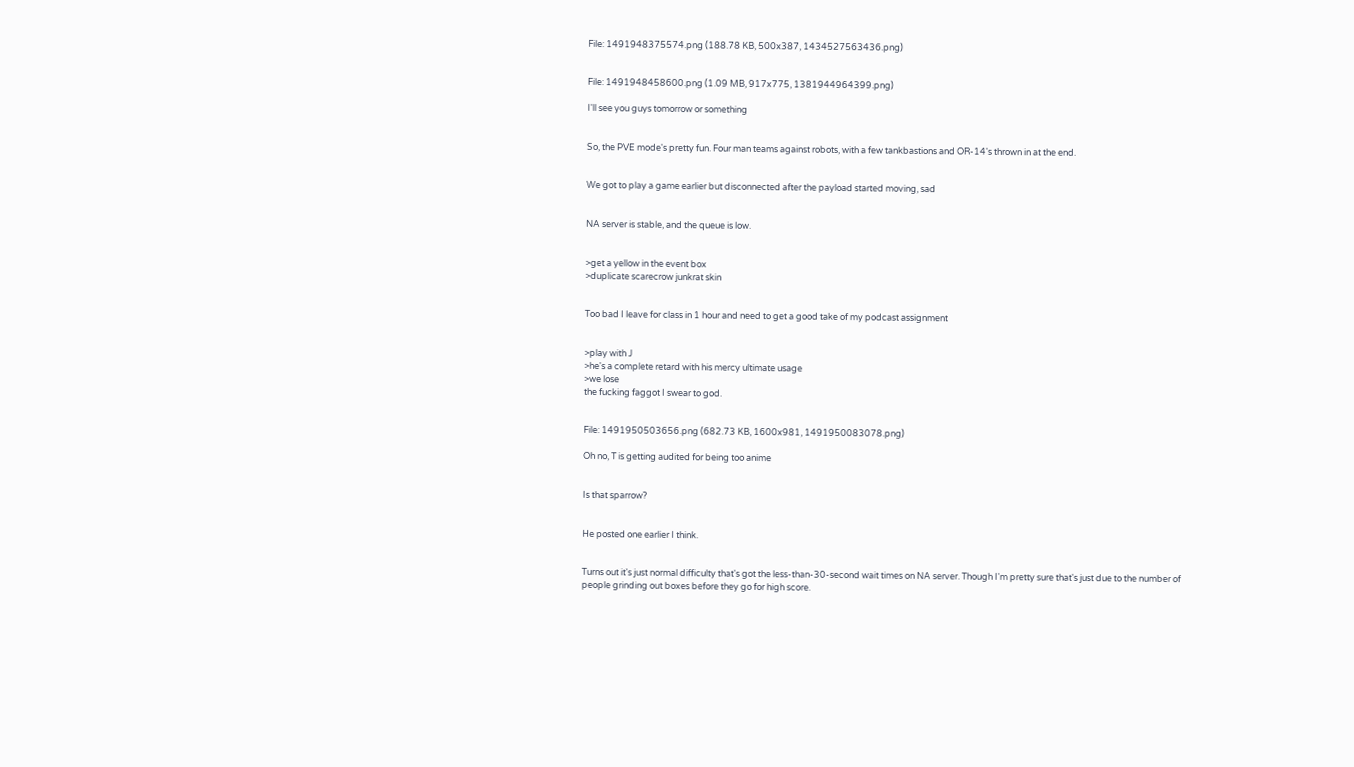File: 1491948375574.png (188.78 KB, 500x387, 1434527563436.png)


File: 1491948458600.png (1.09 MB, 917x775, 1381944964399.png)

I'll see you guys tomorrow or something


So, the PVE mode's pretty fun. Four man teams against robots, with a few tankbastions and OR-14's thrown in at the end.


We got to play a game earlier but disconnected after the payload started moving, sad


NA server is stable, and the queue is low.


>get a yellow in the event box
>duplicate scarecrow junkrat skin


Too bad I leave for class in 1 hour and need to get a good take of my podcast assignment


>play with J
>he's a complete retard with his mercy ultimate usage
>we lose
the fucking faggot I swear to god.


File: 1491950503656.png (682.73 KB, 1600x981, 1491950083078.png)

Oh no, T is getting audited for being too anime


Is that sparrow?


He posted one earlier I think.


Turns out it's just normal difficulty that's got the less-than-30-second wait times on NA server. Though I'm pretty sure that's just due to the number of people grinding out boxes before they go for high score.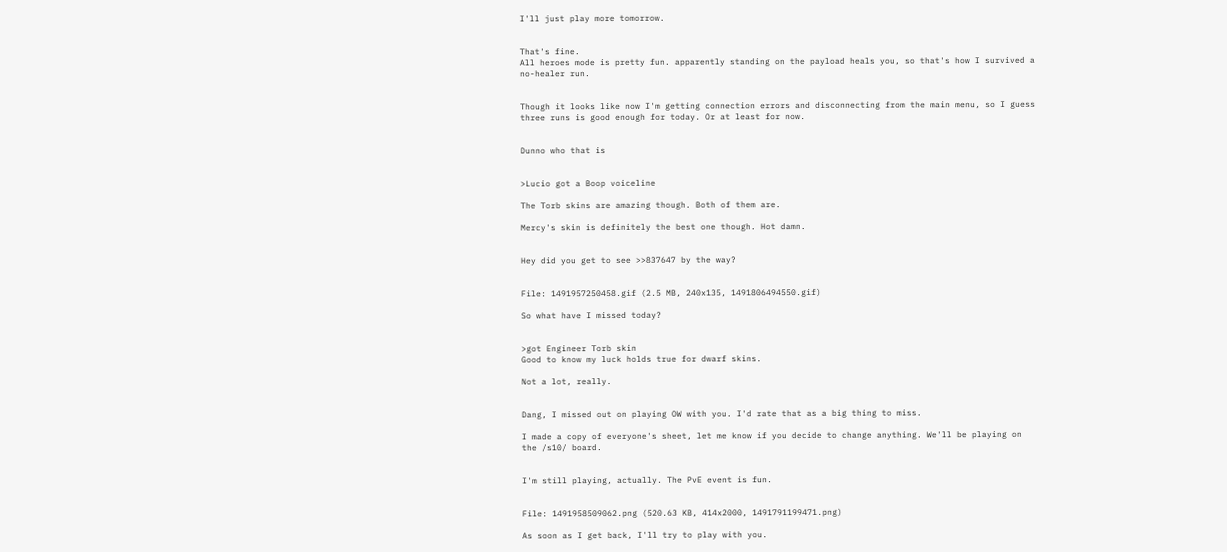I'll just play more tomorrow.


That's fine.
All heroes mode is pretty fun. apparently standing on the payload heals you, so that's how I survived a no-healer run.


Though it looks like now I'm getting connection errors and disconnecting from the main menu, so I guess three runs is good enough for today. Or at least for now.


Dunno who that is


>Lucio got a Boop voiceline

The Torb skins are amazing though. Both of them are.

Mercy's skin is definitely the best one though. Hot damn.


Hey did you get to see >>837647 by the way?


File: 1491957250458.gif (2.5 MB, 240x135, 1491806494550.gif)

So what have I missed today?


>got Engineer Torb skin
Good to know my luck holds true for dwarf skins.

Not a lot, really.


Dang, I missed out on playing OW with you. I'd rate that as a big thing to miss.

I made a copy of everyone's sheet, let me know if you decide to change anything. We'll be playing on the /s10/ board.


I'm still playing, actually. The PvE event is fun.


File: 1491958509062.png (520.63 KB, 414x2000, 1491791199471.png)

As soon as I get back, I'll try to play with you.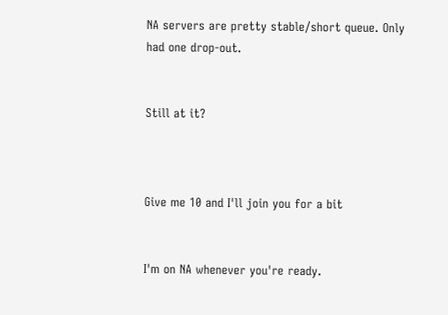NA servers are pretty stable/short queue. Only had one drop-out.


Still at it?



Give me 10 and I'll join you for a bit


I'm on NA whenever you're ready.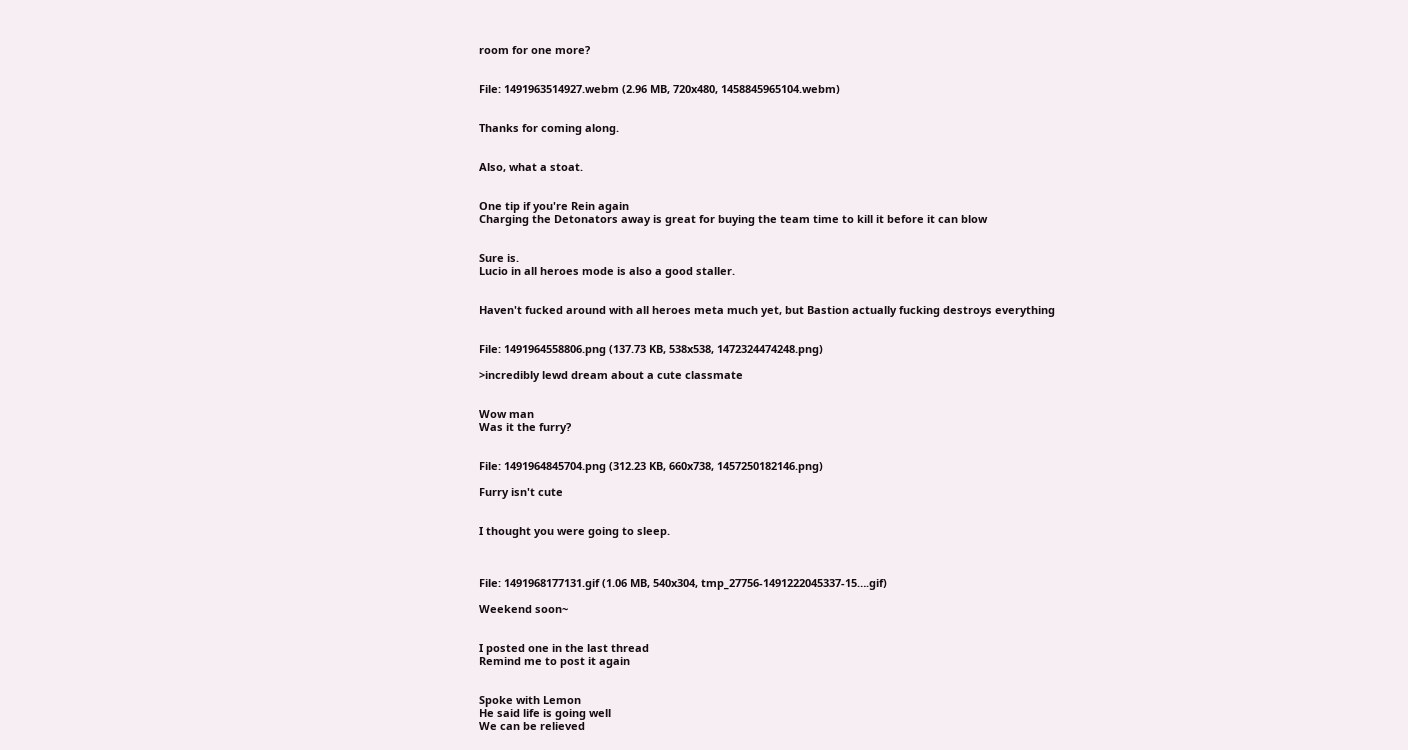room for one more?


File: 1491963514927.webm (2.96 MB, 720x480, 1458845965104.webm)


Thanks for coming along.


Also, what a stoat.


One tip if you're Rein again
Charging the Detonators away is great for buying the team time to kill it before it can blow


Sure is.
Lucio in all heroes mode is also a good staller.


Haven't fucked around with all heroes meta much yet, but Bastion actually fucking destroys everything


File: 1491964558806.png (137.73 KB, 538x538, 1472324474248.png)

>incredibly lewd dream about a cute classmate


Wow man
Was it the furry?


File: 1491964845704.png (312.23 KB, 660x738, 1457250182146.png)

Furry isn't cute


I thought you were going to sleep.



File: 1491968177131.gif (1.06 MB, 540x304, tmp_27756-1491222045337-15….gif)

Weekend soon~


I posted one in the last thread
Remind me to post it again


Spoke with Lemon
He said life is going well
We can be relieved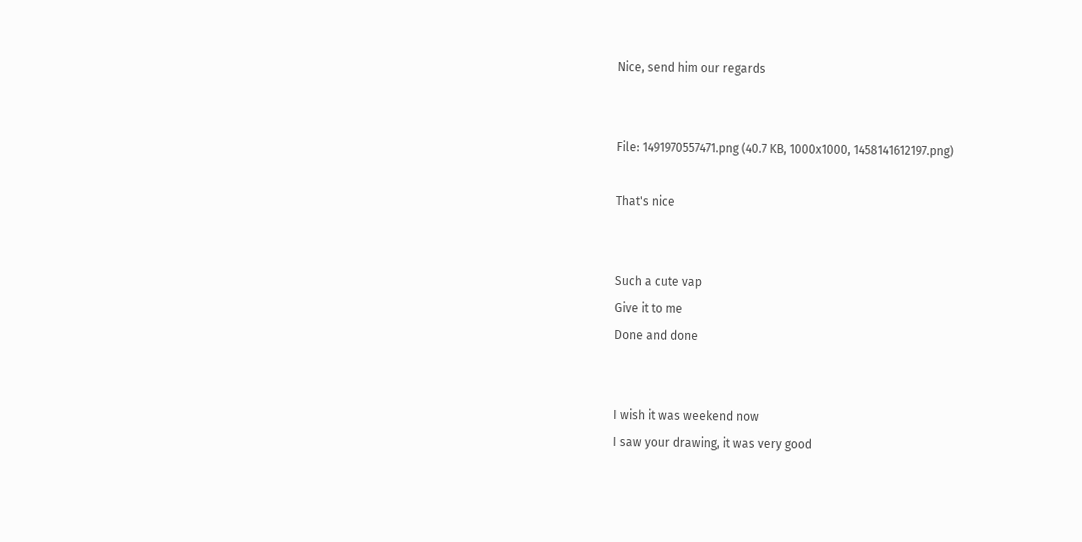Nice, send him our regards


File: 1491970557471.png (40.7 KB, 1000x1000, 1458141612197.png)

That's nice


Such a cute vap
Give it to me
Done and done


I wish it was weekend now
I saw your drawing, it was very good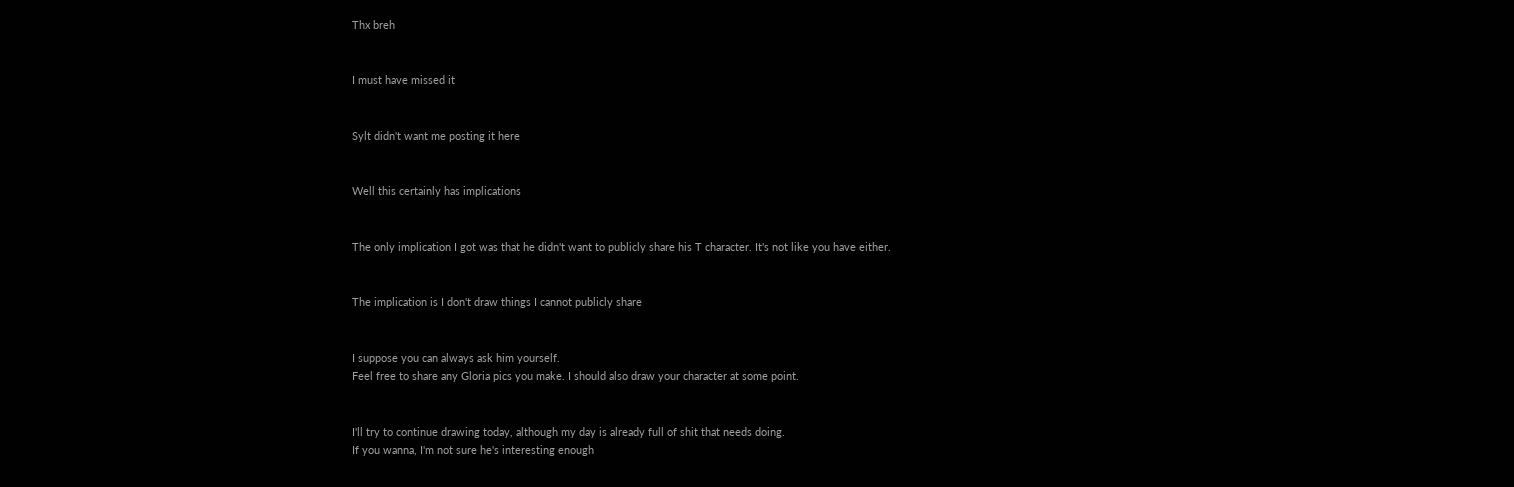Thx breh


I must have missed it


Sylt didn't want me posting it here


Well this certainly has implications


The only implication I got was that he didn't want to publicly share his T character. It's not like you have either.


The implication is I don't draw things I cannot publicly share


I suppose you can always ask him yourself.
Feel free to share any Gloria pics you make. I should also draw your character at some point.


I'll try to continue drawing today, although my day is already full of shit that needs doing.
If you wanna, I'm not sure he's interesting enough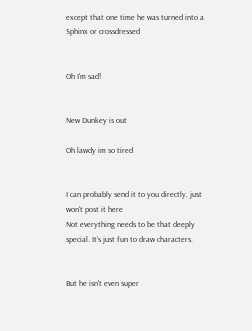except that one time he was turned into a Sphinx or crossdressed


Oh I'm sad!


New Dunkey is out

Oh lawdy im so tired


I can probably send it to you directly, just won't post it here
Not everything needs to be that deeply special. It's just fun to draw characters.


But he isn't even super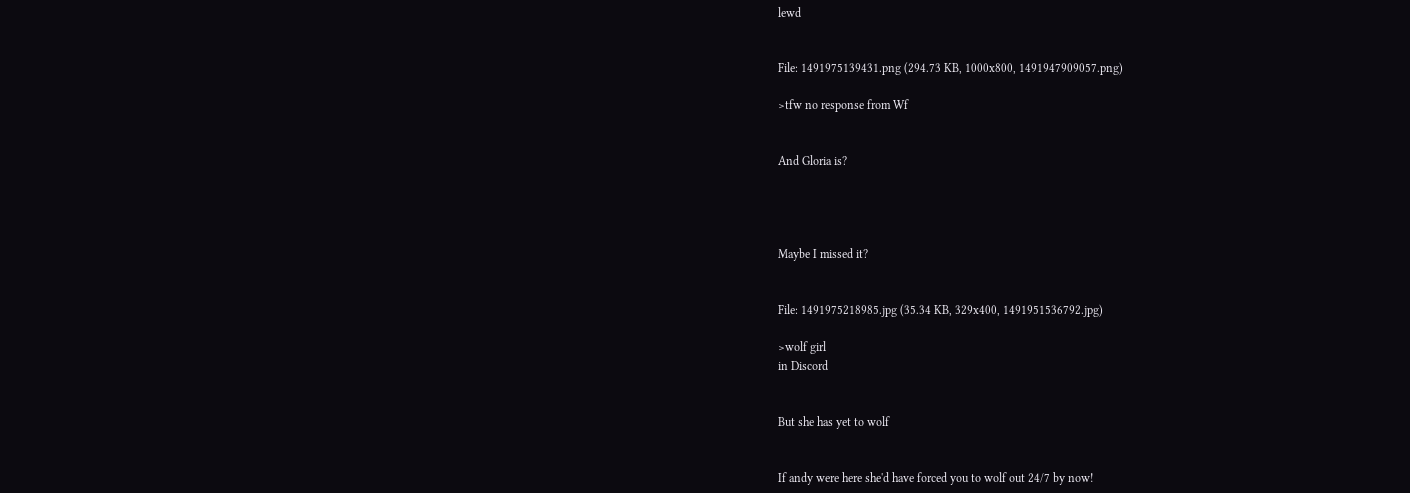lewd


File: 1491975139431.png (294.73 KB, 1000x800, 1491947909057.png)

>tfw no response from Wf


And Gloria is?




Maybe I missed it?


File: 1491975218985.jpg (35.34 KB, 329x400, 1491951536792.jpg)

>wolf girl
in Discord


But she has yet to wolf


If andy were here she'd have forced you to wolf out 24/7 by now!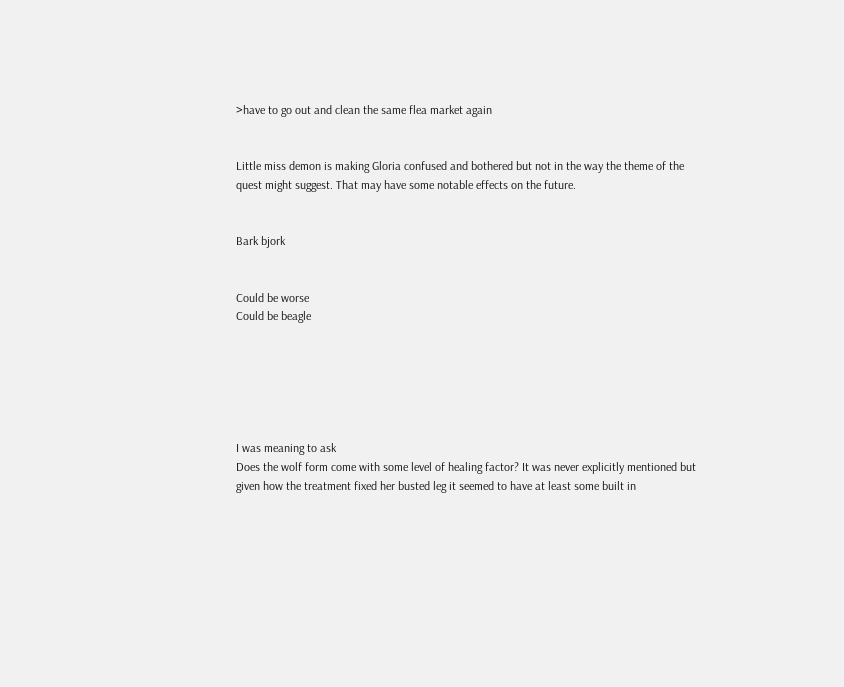>have to go out and clean the same flea market again


Little miss demon is making Gloria confused and bothered but not in the way the theme of the quest might suggest. That may have some notable effects on the future.


Bark bjork


Could be worse
Could be beagle






I was meaning to ask
Does the wolf form come with some level of healing factor? It was never explicitly mentioned but given how the treatment fixed her busted leg it seemed to have at least some built in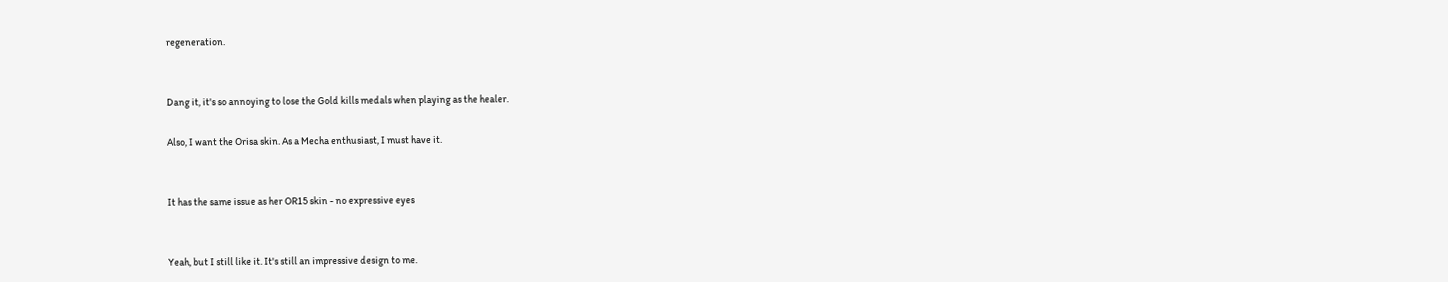regeneration.


Dang it, it's so annoying to lose the Gold kills medals when playing as the healer.

Also, I want the Orisa skin. As a Mecha enthusiast, I must have it.


It has the same issue as her OR15 skin - no expressive eyes


Yeah, but I still like it. It's still an impressive design to me.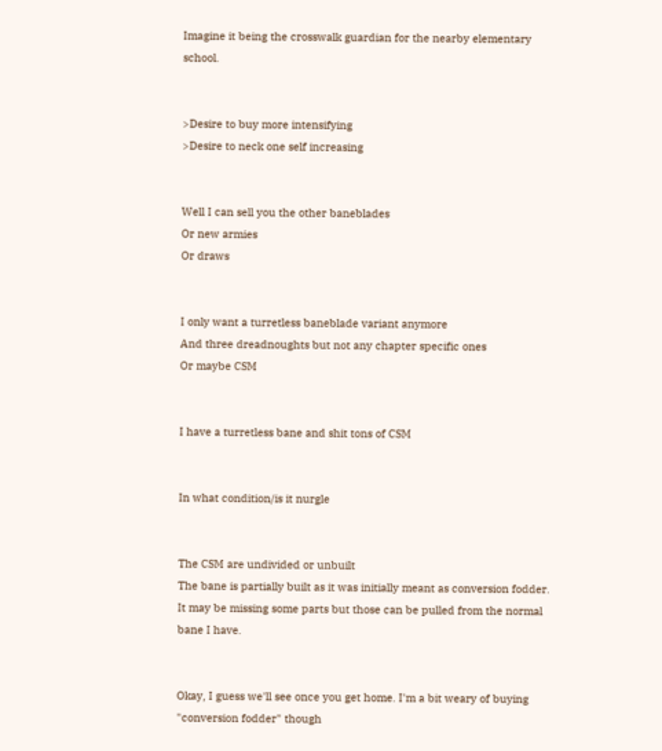Imagine it being the crosswalk guardian for the nearby elementary school.


>Desire to buy more intensifying
>Desire to neck one self increasing


Well I can sell you the other baneblades
Or new armies
Or draws


I only want a turretless baneblade variant anymore
And three dreadnoughts but not any chapter specific ones
Or maybe CSM


I have a turretless bane and shit tons of CSM


In what condition/is it nurgle


The CSM are undivided or unbuilt
The bane is partially built as it was initially meant as conversion fodder. It may be missing some parts but those can be pulled from the normal bane I have.


Okay, I guess we'll see once you get home. I'm a bit weary of buying "conversion fodder" though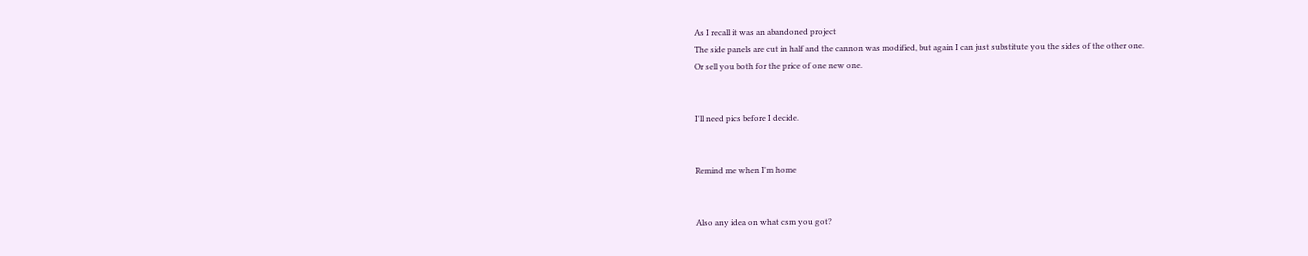As I recall it was an abandoned project
The side panels are cut in half and the cannon was modified, but again I can just substitute you the sides of the other one.
Or sell you both for the price of one new one.


I'll need pics before I decide.


Remind me when I'm home


Also any idea on what csm you got?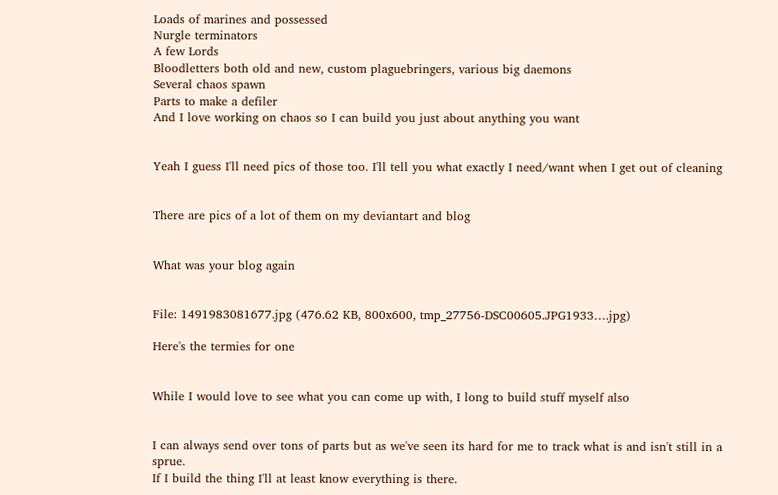Loads of marines and possessed
Nurgle terminators
A few Lords
Bloodletters both old and new, custom plaguebringers, various big daemons
Several chaos spawn
Parts to make a defiler
And I love working on chaos so I can build you just about anything you want


Yeah I guess I'll need pics of those too. I'll tell you what exactly I need/want when I get out of cleaning


There are pics of a lot of them on my deviantart and blog


What was your blog again


File: 1491983081677.jpg (476.62 KB, 800x600, tmp_27756-DSC00605.JPG1933….jpg)

Here's the termies for one


While I would love to see what you can come up with, I long to build stuff myself also


I can always send over tons of parts but as we've seen its hard for me to track what is and isn't still in a sprue.
If I build the thing I'll at least know everything is there.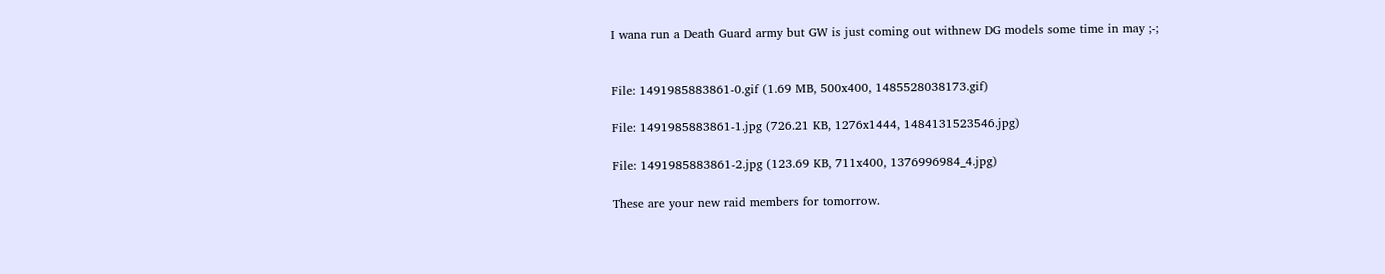I wana run a Death Guard army but GW is just coming out withnew DG models some time in may ;-;


File: 1491985883861-0.gif (1.69 MB, 500x400, 1485528038173.gif)

File: 1491985883861-1.jpg (726.21 KB, 1276x1444, 1484131523546.jpg)

File: 1491985883861-2.jpg (123.69 KB, 711x400, 1376996984_4.jpg)

These are your new raid members for tomorrow.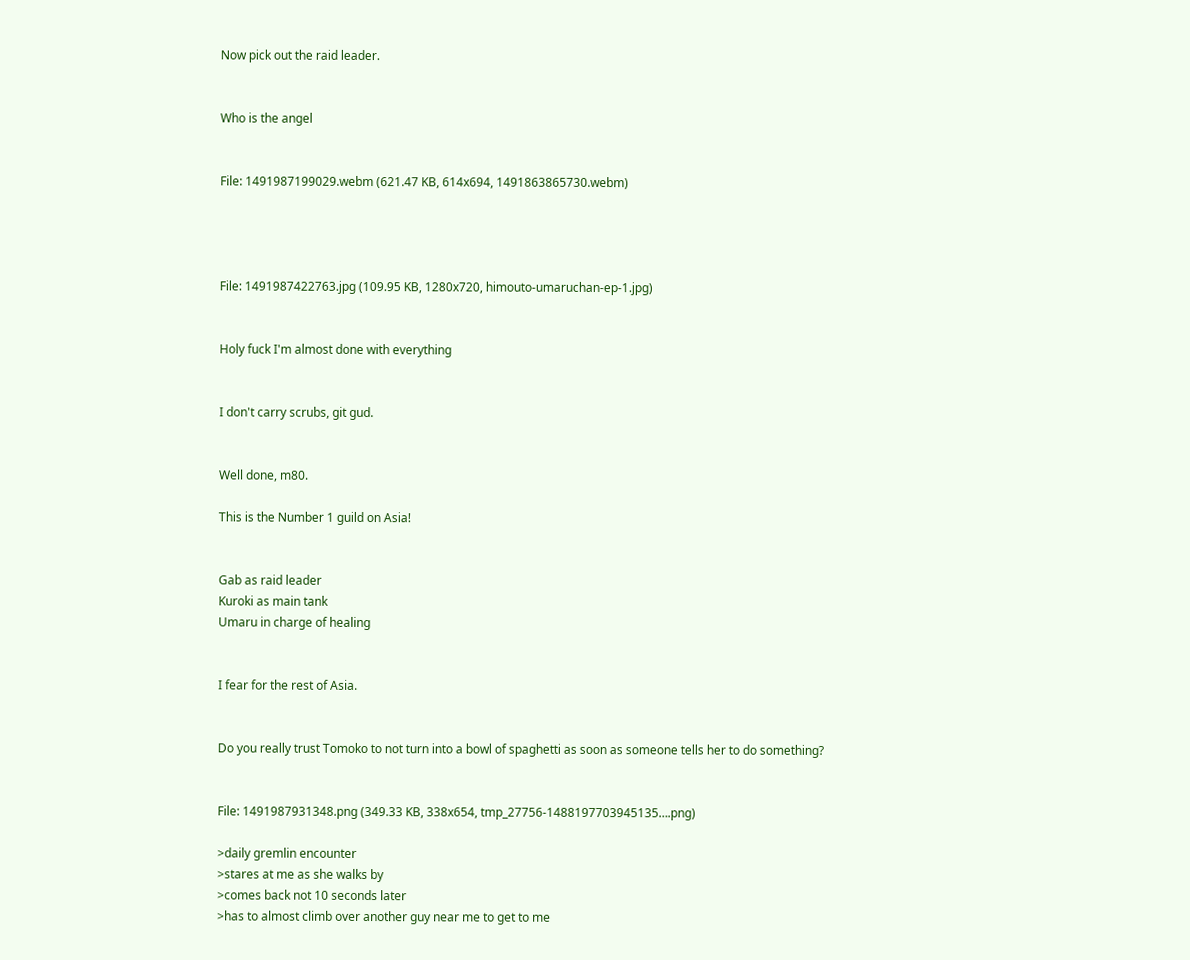Now pick out the raid leader.


Who is the angel


File: 1491987199029.webm (621.47 KB, 614x694, 1491863865730.webm)




File: 1491987422763.jpg (109.95 KB, 1280x720, himouto-umaruchan-ep-1.jpg)


Holy fuck I'm almost done with everything


I don't carry scrubs, git gud.


Well done, m80.

This is the Number 1 guild on Asia!


Gab as raid leader
Kuroki as main tank
Umaru in charge of healing


I fear for the rest of Asia.


Do you really trust Tomoko to not turn into a bowl of spaghetti as soon as someone tells her to do something?


File: 1491987931348.png (349.33 KB, 338x654, tmp_27756-1488197703945135….png)

>daily gremlin encounter
>stares at me as she walks by
>comes back not 10 seconds later
>has to almost climb over another guy near me to get to me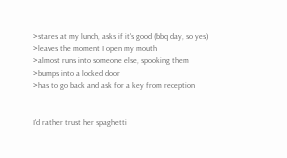>stares at my lunch, asks if it's good (bbq day, so yes)
>leaves the moment I open my mouth
>almost runs into someone else, spooking them
>bumps into a locked door
>has to go back and ask for a key from reception


I'd rather trust her spaghetti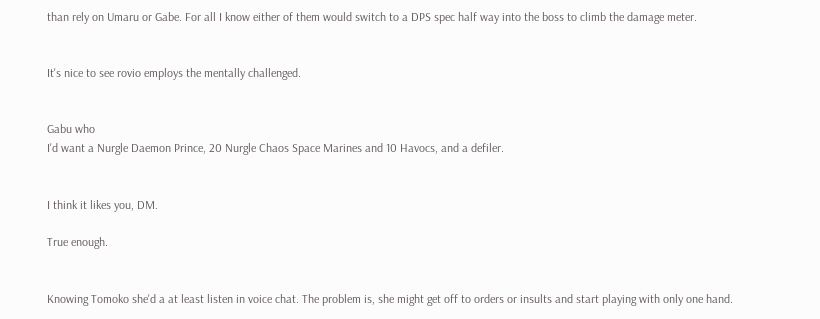than rely on Umaru or Gabe. For all I know either of them would switch to a DPS spec half way into the boss to climb the damage meter.


It's nice to see rovio employs the mentally challenged.


Gabu who
I'd want a Nurgle Daemon Prince, 20 Nurgle Chaos Space Marines and 10 Havocs, and a defiler.


I think it likes you, DM.

True enough.


Knowing Tomoko she'd a at least listen in voice chat. The problem is, she might get off to orders or insults and start playing with only one hand.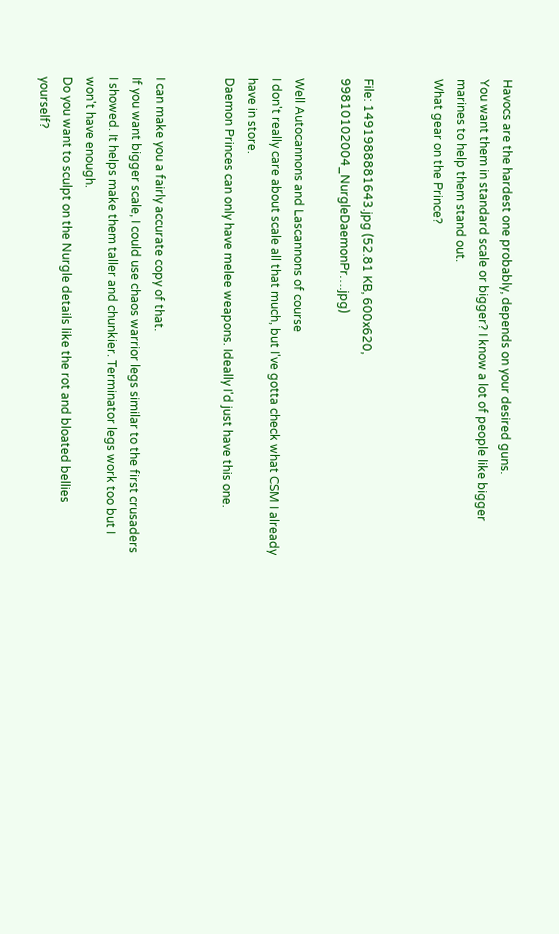Havocs are the hardest one probably, depends on your desired guns.
You want them in standard scale or bigger? I know a lot of people like bigger marines to help them stand out.
What gear on the Prince?


File: 1491988881643.jpg (52.81 KB, 600x620, 99810102004_NurgleDaemonPr….jpg)

Well Autocannons and Lascannons of course
I don't really care about scale all that much, but I've gotta check what CSM I already have in store.
Daemon Princes can only have melee weapons. Ideally I'd just have this one.


I can make you a fairly accurate copy of that.
If you want bigger scale, I could use chaos warrior legs similar to the first crusaders I showed. It helps make them taller and chunkier. Terminator legs work too but I won't have enough.
Do you want to sculpt on the Nurgle details like the rot and bloated bellies yourself?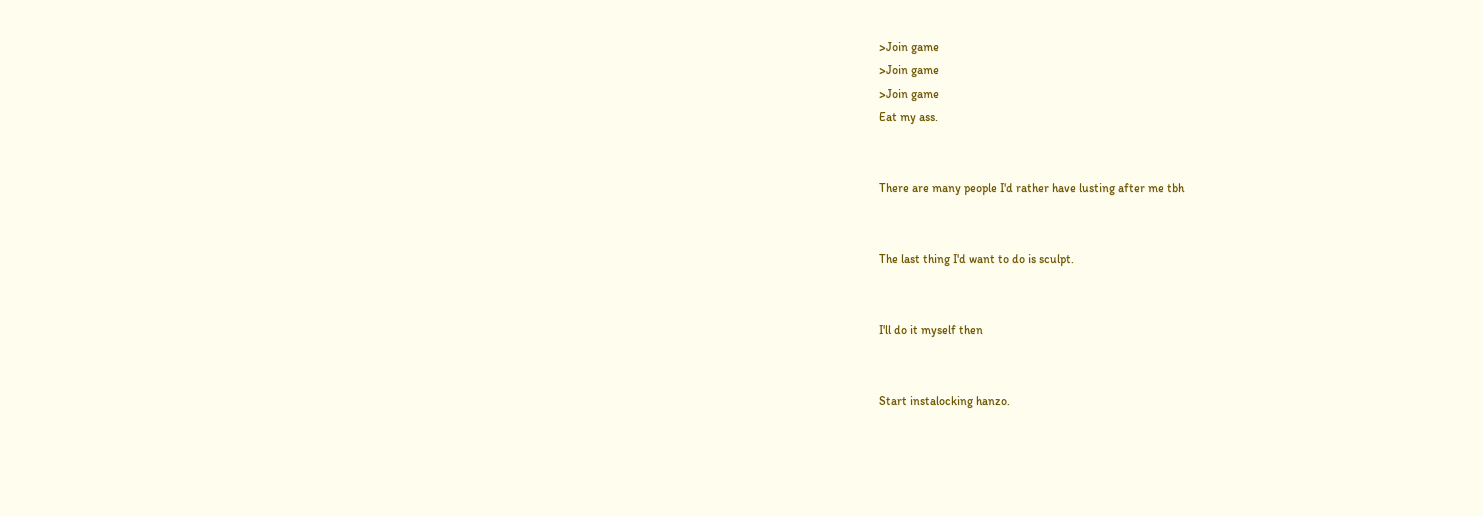>Join game
>Join game
>Join game
Eat my ass.


There are many people I'd rather have lusting after me tbh


The last thing I'd want to do is sculpt.


I'll do it myself then


Start instalocking hanzo.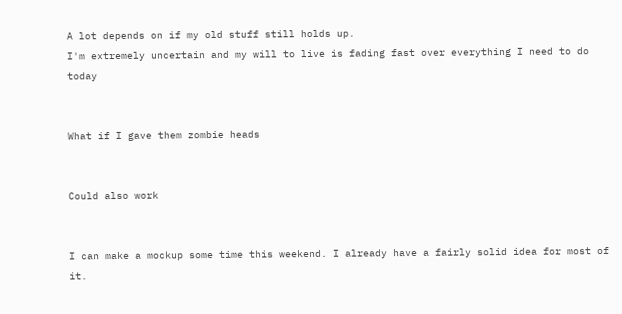A lot depends on if my old stuff still holds up.
I'm extremely uncertain and my will to live is fading fast over everything I need to do today


What if I gave them zombie heads


Could also work


I can make a mockup some time this weekend. I already have a fairly solid idea for most of it.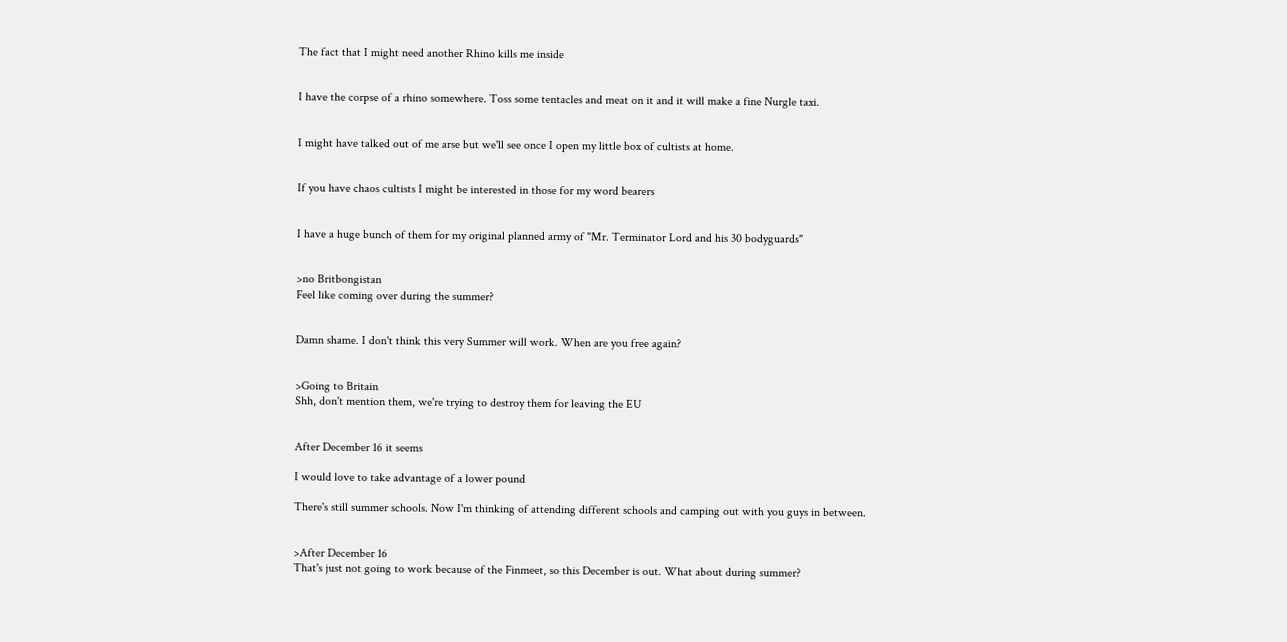The fact that I might need another Rhino kills me inside


I have the corpse of a rhino somewhere. Toss some tentacles and meat on it and it will make a fine Nurgle taxi.


I might have talked out of me arse but we'll see once I open my little box of cultists at home.


If you have chaos cultists I might be interested in those for my word bearers


I have a huge bunch of them for my original planned army of "Mr. Terminator Lord and his 30 bodyguards"


>no Britbongistan
Feel like coming over during the summer?


Damn shame. I don't think this very Summer will work. When are you free again?


>Going to Britain
Shh, don't mention them, we're trying to destroy them for leaving the EU


After December 16 it seems

I would love to take advantage of a lower pound

There's still summer schools. Now I'm thinking of attending different schools and camping out with you guys in between.


>After December 16
That's just not going to work because of the Finmeet, so this December is out. What about during summer?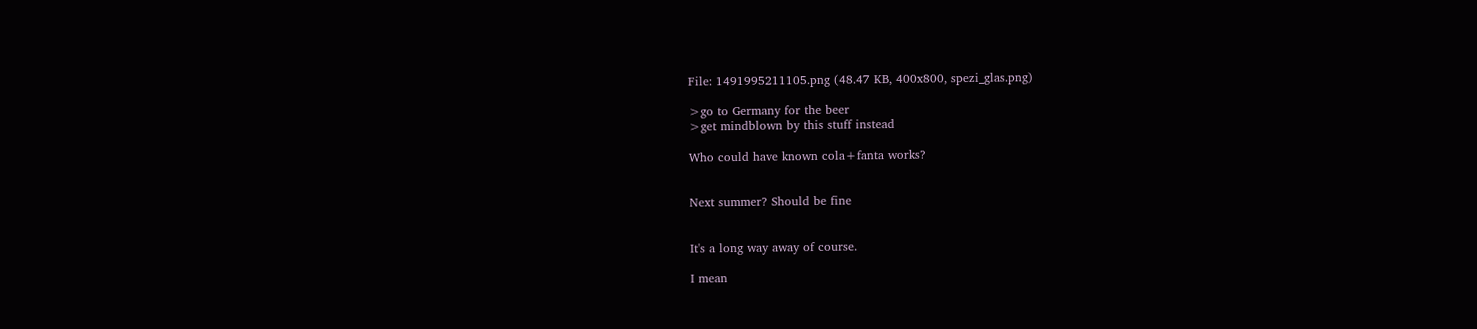File: 1491995211105.png (48.47 KB, 400x800, spezi_glas.png)

>go to Germany for the beer
>get mindblown by this stuff instead

Who could have known cola+fanta works?


Next summer? Should be fine


It's a long way away of course.

I mean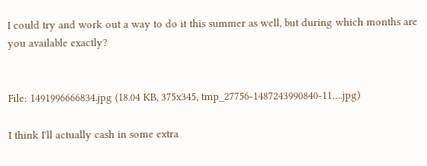I could try and work out a way to do it this summer as well, but during which months are you available exactly?


File: 1491996666834.jpg (18.04 KB, 375x345, tmp_27756-1487243990840-11….jpg)

I think I'll actually cash in some extra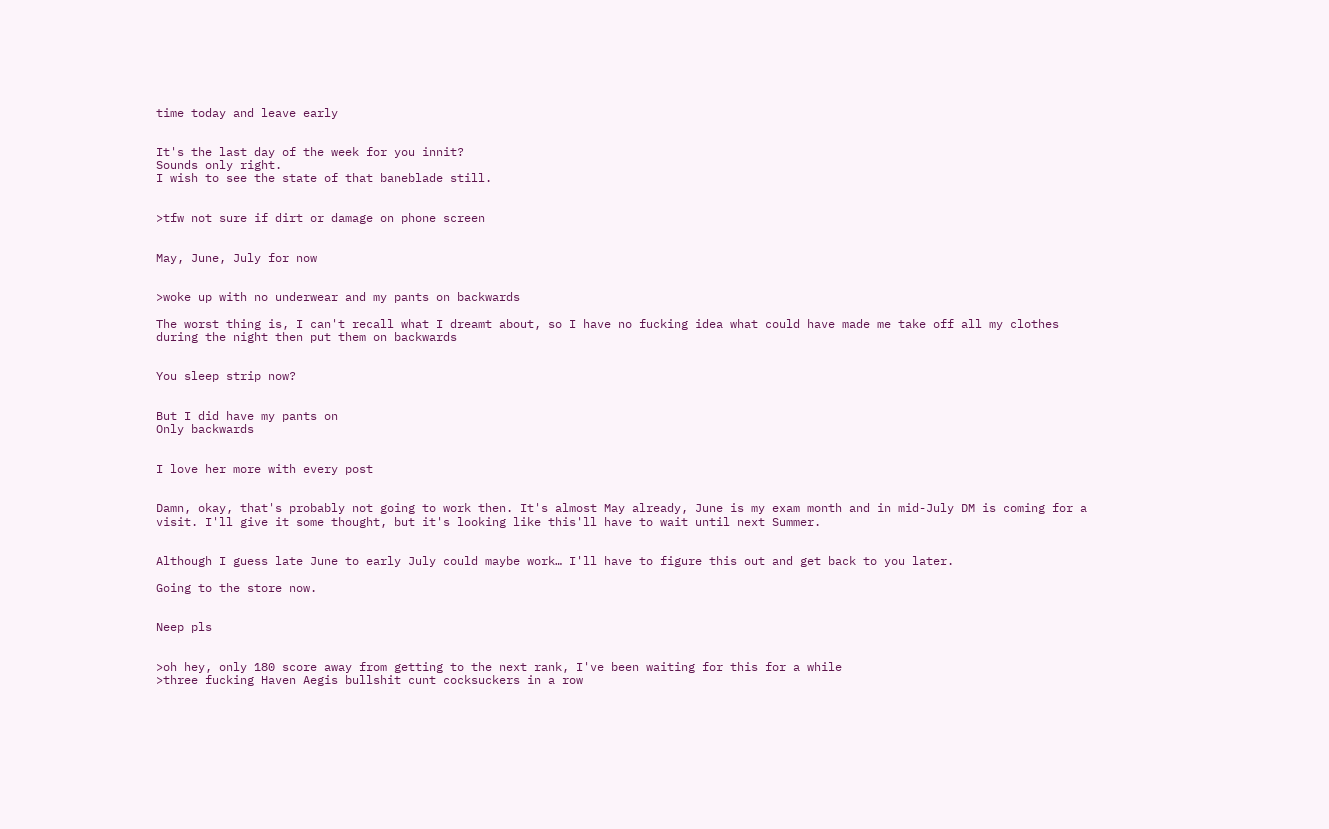time today and leave early


It's the last day of the week for you innit?
Sounds only right.
I wish to see the state of that baneblade still.


>tfw not sure if dirt or damage on phone screen


May, June, July for now


>woke up with no underwear and my pants on backwards

The worst thing is, I can't recall what I dreamt about, so I have no fucking idea what could have made me take off all my clothes during the night then put them on backwards


You sleep strip now?


But I did have my pants on
Only backwards


I love her more with every post


Damn, okay, that's probably not going to work then. It's almost May already, June is my exam month and in mid-July DM is coming for a visit. I'll give it some thought, but it's looking like this'll have to wait until next Summer.


Although I guess late June to early July could maybe work… I'll have to figure this out and get back to you later.

Going to the store now.


Neep pls


>oh hey, only 180 score away from getting to the next rank, I've been waiting for this for a while
>three fucking Haven Aegis bullshit cunt cocksuckers in a row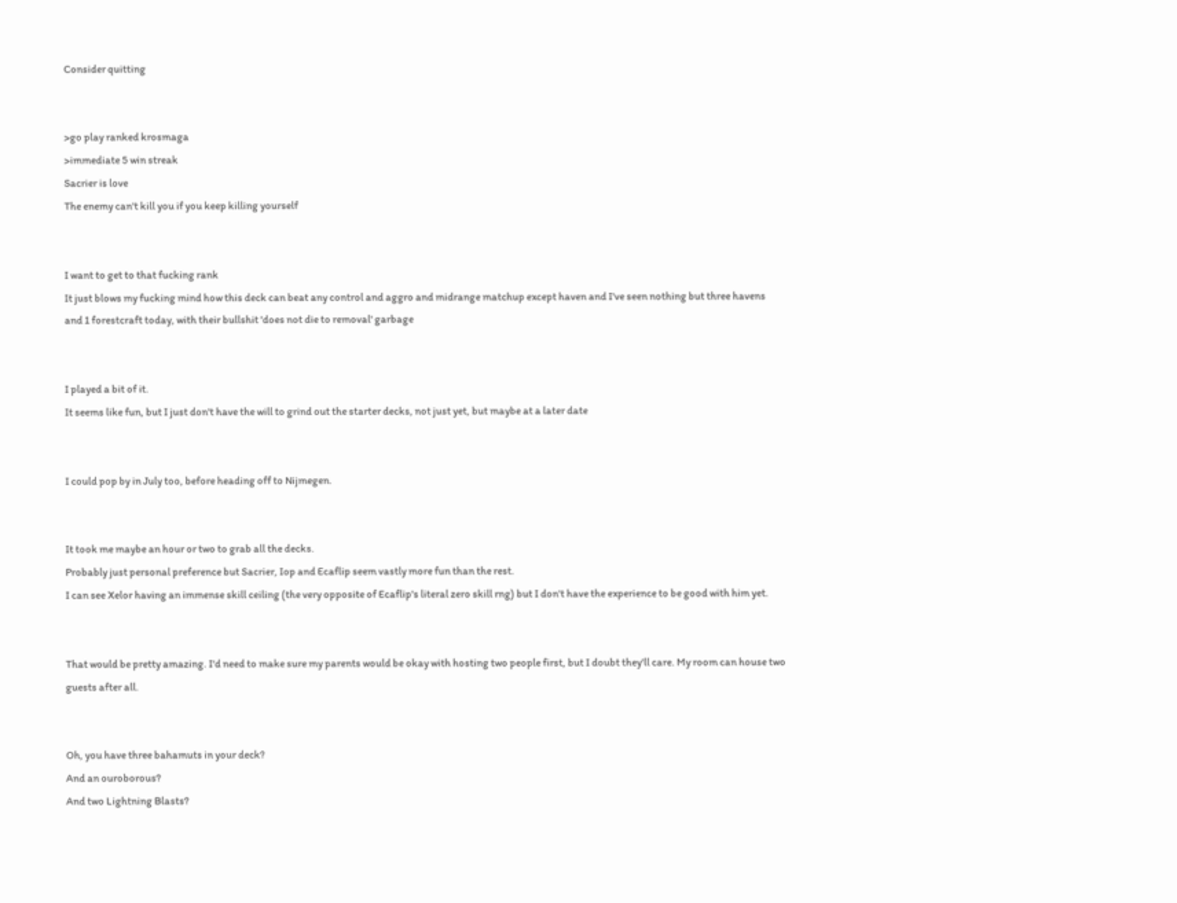Consider quitting


>go play ranked krosmaga
>immediate 5 win streak
Sacrier is love
The enemy can't kill you if you keep killing yourself


I want to get to that fucking rank
It just blows my fucking mind how this deck can beat any control and aggro and midrange matchup except haven and I've seen nothing but three havens and 1 forestcraft today, with their bullshit 'does not die to removal' garbage


I played a bit of it.
It seems like fun, but I just don't have the will to grind out the starter decks, not just yet, but maybe at a later date


I could pop by in July too, before heading off to Nijmegen.


It took me maybe an hour or two to grab all the decks.
Probably just personal preference but Sacrier, Iop and Ecaflip seem vastly more fun than the rest.
I can see Xelor having an immense skill ceiling (the very opposite of Ecaflip's literal zero skill rng) but I don't have the experience to be good with him yet.


That would be pretty amazing. I'd need to make sure my parents would be okay with hosting two people first, but I doubt they'll care. My room can house two guests after all.


Oh, you have three bahamuts in your deck?
And an ouroborous?
And two Lightning Blasts?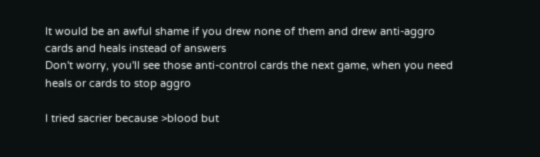It would be an awful shame if you drew none of them and drew anti-aggro cards and heals instead of answers
Don't worry, you'll see those anti-control cards the next game, when you need heals or cards to stop aggro

I tried sacrier because >blood but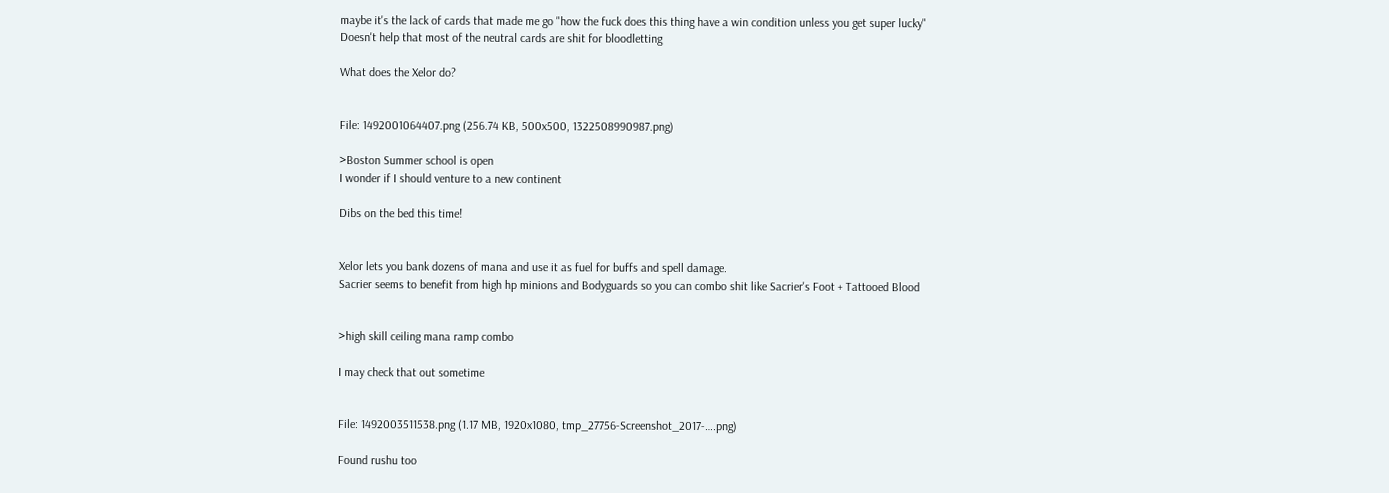maybe it's the lack of cards that made me go "how the fuck does this thing have a win condition unless you get super lucky"
Doesn't help that most of the neutral cards are shit for bloodletting

What does the Xelor do?


File: 1492001064407.png (256.74 KB, 500x500, 1322508990987.png)

>Boston Summer school is open
I wonder if I should venture to a new continent

Dibs on the bed this time!


Xelor lets you bank dozens of mana and use it as fuel for buffs and spell damage.
Sacrier seems to benefit from high hp minions and Bodyguards so you can combo shit like Sacrier's Foot + Tattooed Blood


>high skill ceiling mana ramp combo

I may check that out sometime


File: 1492003511538.png (1.17 MB, 1920x1080, tmp_27756-Screenshot_2017-….png)

Found rushu too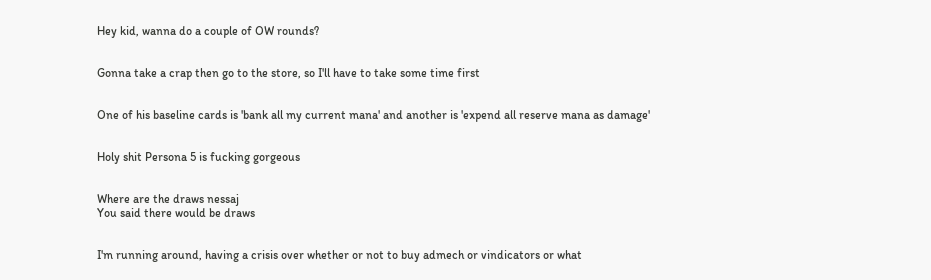Hey kid, wanna do a couple of OW rounds?


Gonna take a crap then go to the store, so I'll have to take some time first


One of his baseline cards is 'bank all my current mana' and another is 'expend all reserve mana as damage'


Holy shit Persona 5 is fucking gorgeous


Where are the draws nessaj
You said there would be draws


I'm running around, having a crisis over whether or not to buy admech or vindicators or what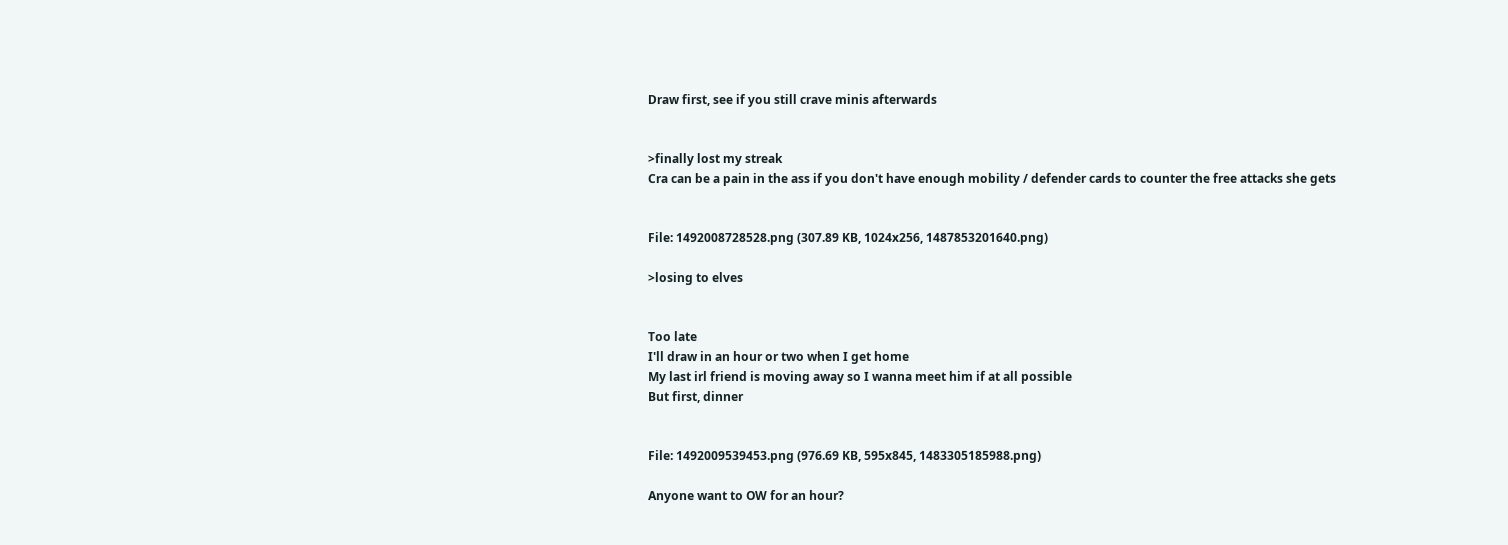Draw first, see if you still crave minis afterwards


>finally lost my streak
Cra can be a pain in the ass if you don't have enough mobility / defender cards to counter the free attacks she gets


File: 1492008728528.png (307.89 KB, 1024x256, 1487853201640.png)

>losing to elves


Too late
I'll draw in an hour or two when I get home
My last irl friend is moving away so I wanna meet him if at all possible
But first, dinner


File: 1492009539453.png (976.69 KB, 595x845, 1483305185988.png)

Anyone want to OW for an hour?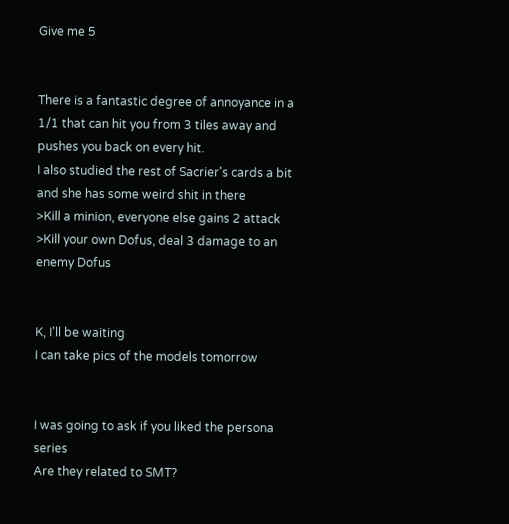Give me 5


There is a fantastic degree of annoyance in a 1/1 that can hit you from 3 tiles away and pushes you back on every hit.
I also studied the rest of Sacrier's cards a bit and she has some weird shit in there
>Kill a minion, everyone else gains 2 attack
>Kill your own Dofus, deal 3 damage to an enemy Dofus


K, I'll be waiting
I can take pics of the models tomorrow


I was going to ask if you liked the persona series
Are they related to SMT?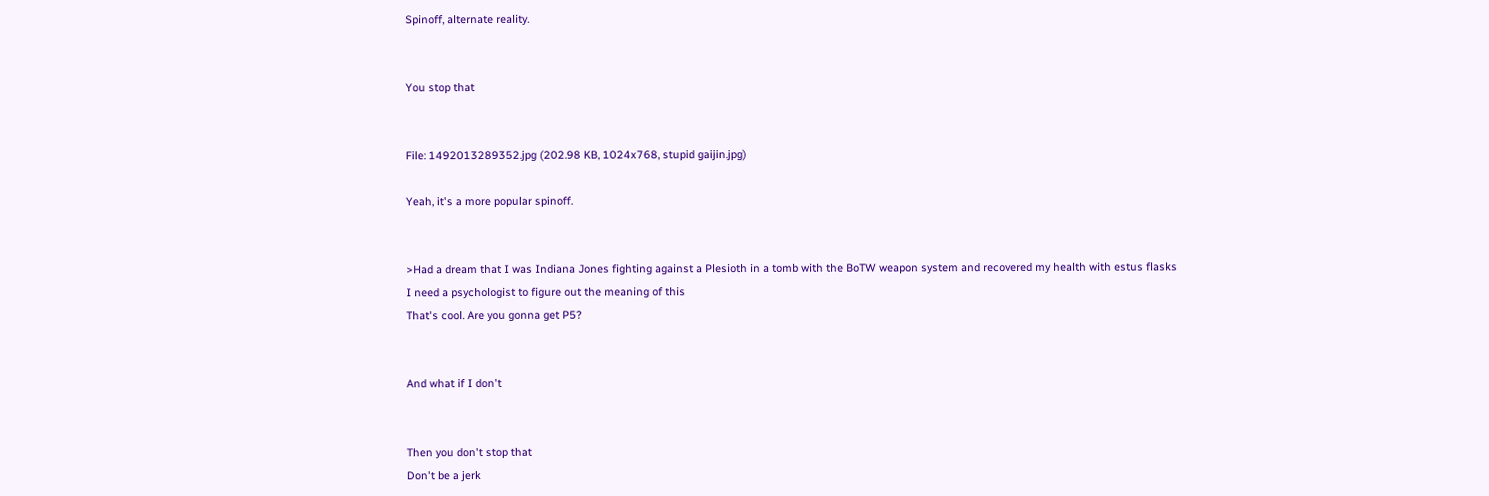Spinoff, alternate reality.


You stop that


File: 1492013289352.jpg (202.98 KB, 1024x768, stupid gaijin.jpg)

Yeah, it's a more popular spinoff.


>Had a dream that I was Indiana Jones fighting against a Plesioth in a tomb with the BoTW weapon system and recovered my health with estus flasks
I need a psychologist to figure out the meaning of this
That's cool. Are you gonna get P5?


And what if I don't


Then you don't stop that
Don't be a jerk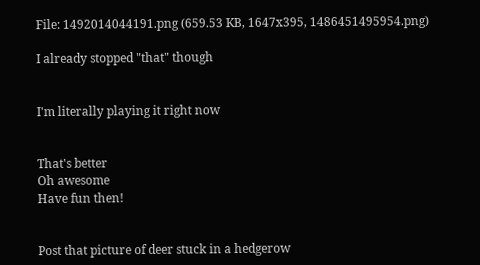File: 1492014044191.png (659.53 KB, 1647x395, 1486451495954.png)

I already stopped "that" though


I'm literally playing it right now


That's better
Oh awesome
Have fun then!


Post that picture of deer stuck in a hedgerow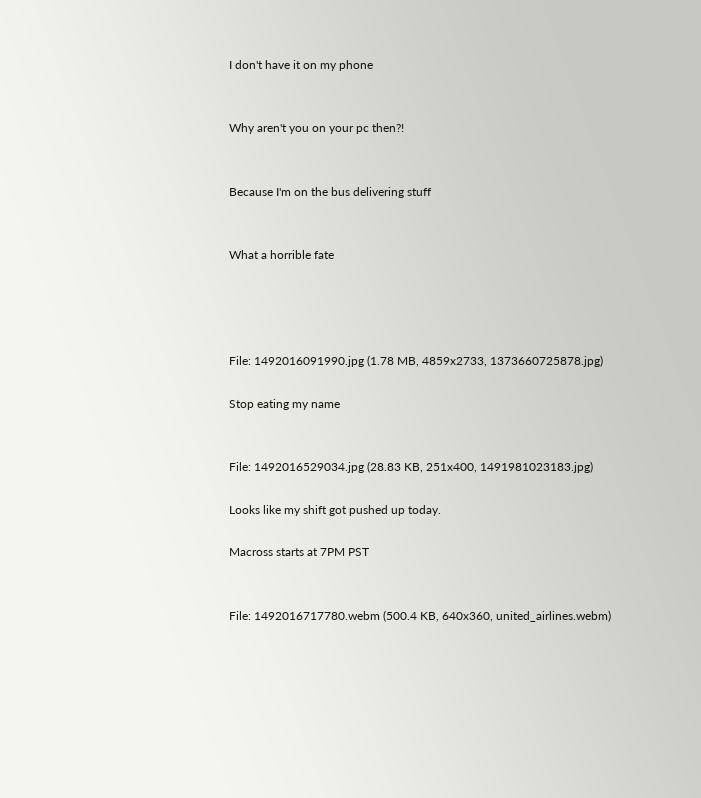I don't have it on my phone


Why aren't you on your pc then?!


Because I'm on the bus delivering stuff


What a horrible fate




File: 1492016091990.jpg (1.78 MB, 4859x2733, 1373660725878.jpg)

Stop eating my name


File: 1492016529034.jpg (28.83 KB, 251x400, 1491981023183.jpg)

Looks like my shift got pushed up today.

Macross starts at 7PM PST


File: 1492016717780.webm (500.4 KB, 640x360, united_airlines.webm)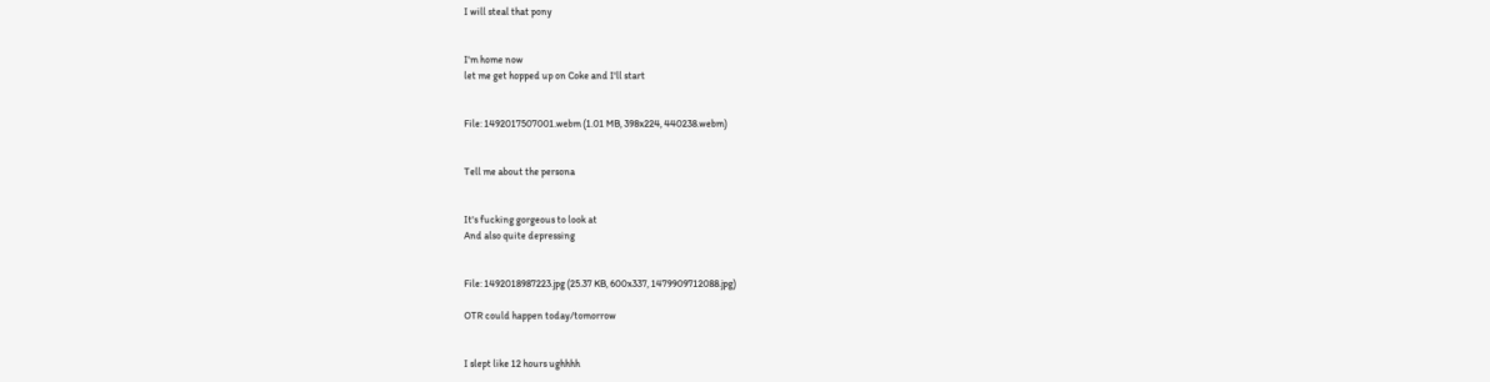I will steal that pony


I'm home now
let me get hopped up on Coke and I'll start


File: 1492017507001.webm (1.01 MB, 398x224, 440238.webm)


Tell me about the persona


It's fucking gorgeous to look at
And also quite depressing


File: 1492018987223.jpg (25.37 KB, 600x337, 1479909712088.jpg)

OTR could happen today/tomorrow


I slept like 12 hours ughhhh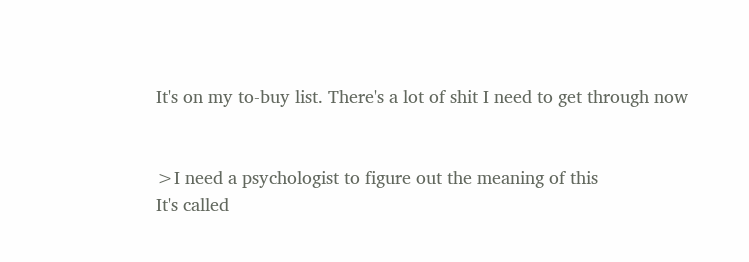It's on my to-buy list. There's a lot of shit I need to get through now


>I need a psychologist to figure out the meaning of this
It's called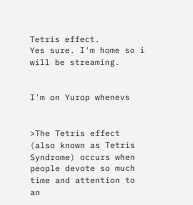Tetris effect.
Yes sure. I'm home so i will be streaming.


I'm on Yurop whenevs


>The Tetris effect (also known as Tetris Syndrome) occurs when people devote so much time and attention to an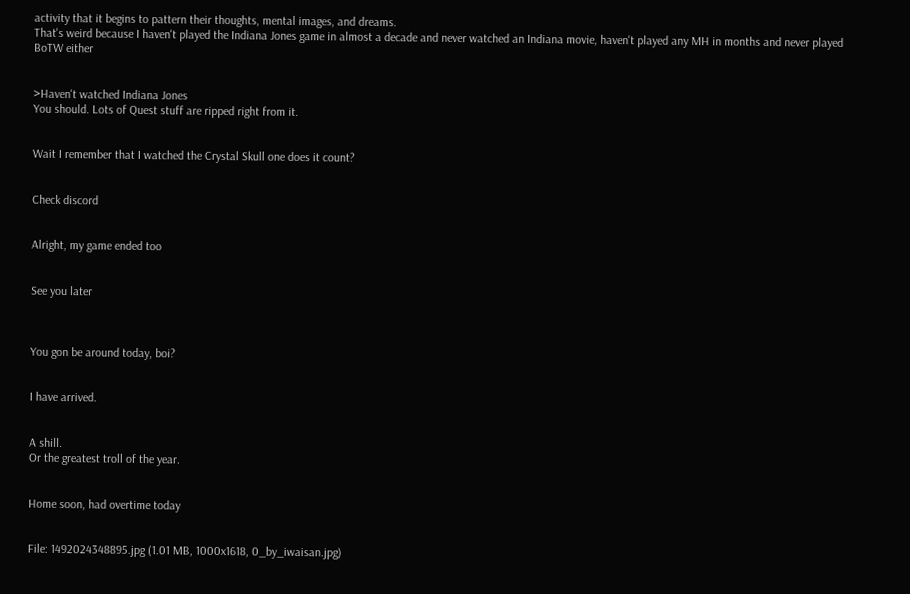activity that it begins to pattern their thoughts, mental images, and dreams.
That's weird because I haven't played the Indiana Jones game in almost a decade and never watched an Indiana movie, haven't played any MH in months and never played BoTW either


>Haven't watched Indiana Jones
You should. Lots of Quest stuff are ripped right from it.


Wait I remember that I watched the Crystal Skull one does it count?


Check discord


Alright, my game ended too


See you later



You gon be around today, boi?


I have arrived.


A shill.
Or the greatest troll of the year.


Home soon, had overtime today


File: 1492024348895.jpg (1.01 MB, 1000x1618, 0_by_iwaisan.jpg)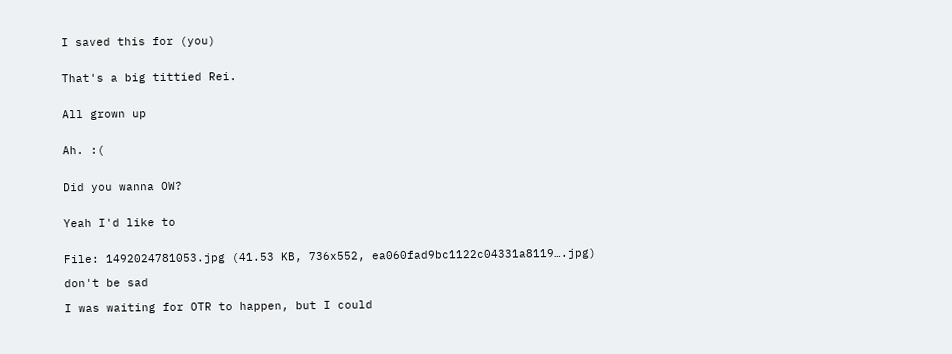I saved this for (you)


That's a big tittied Rei.


All grown up


Ah. :(


Did you wanna OW?


Yeah I'd like to


File: 1492024781053.jpg (41.53 KB, 736x552, ea060fad9bc1122c04331a8119….jpg)

don't be sad

I was waiting for OTR to happen, but I could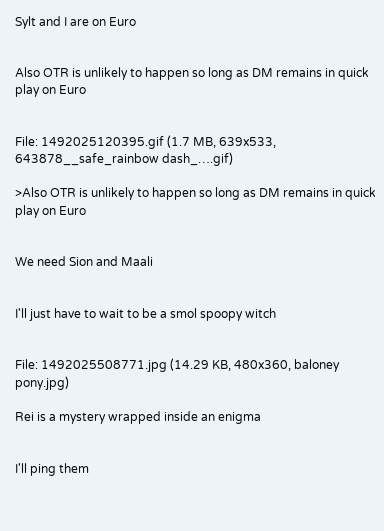Sylt and I are on Euro


Also OTR is unlikely to happen so long as DM remains in quick play on Euro


File: 1492025120395.gif (1.7 MB, 639x533, 643878__safe_rainbow dash_….gif)

>Also OTR is unlikely to happen so long as DM remains in quick play on Euro


We need Sion and Maali


I'll just have to wait to be a smol spoopy witch


File: 1492025508771.jpg (14.29 KB, 480x360, baloney pony.jpg)

Rei is a mystery wrapped inside an enigma


I'll ping them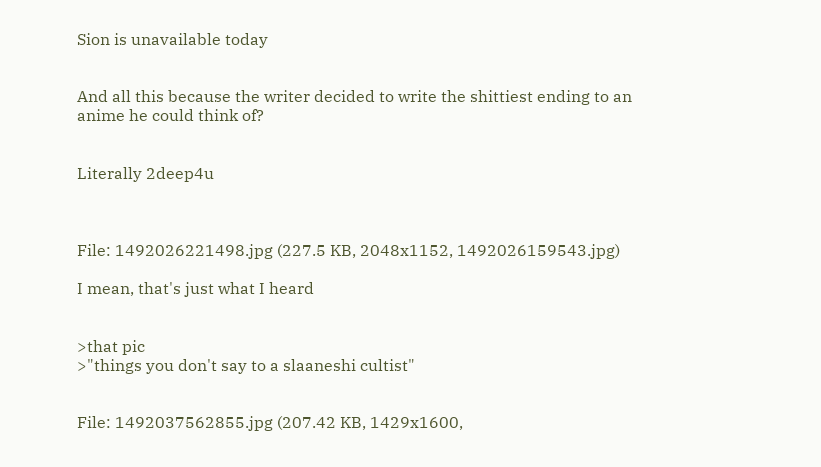Sion is unavailable today


And all this because the writer decided to write the shittiest ending to an anime he could think of?


Literally 2deep4u



File: 1492026221498.jpg (227.5 KB, 2048x1152, 1492026159543.jpg)

I mean, that's just what I heard


>that pic
>"things you don't say to a slaaneshi cultist"


File: 1492037562855.jpg (207.42 KB, 1429x1600,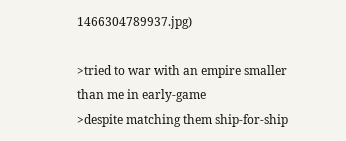1466304789937.jpg)

>tried to war with an empire smaller than me in early-game
>despite matching them ship-for-ship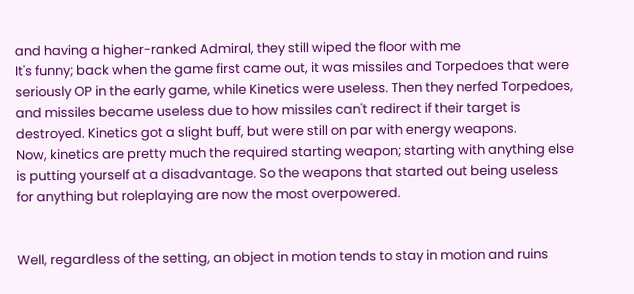and having a higher-ranked Admiral, they still wiped the floor with me
It's funny; back when the game first came out, it was missiles and Torpedoes that were seriously OP in the early game, while Kinetics were useless. Then they nerfed Torpedoes, and missiles became useless due to how missiles can't redirect if their target is destroyed. Kinetics got a slight buff, but were still on par with energy weapons.
Now, kinetics are pretty much the required starting weapon; starting with anything else is putting yourself at a disadvantage. So the weapons that started out being useless for anything but roleplaying are now the most overpowered.


Well, regardless of the setting, an object in motion tends to stay in motion and ruins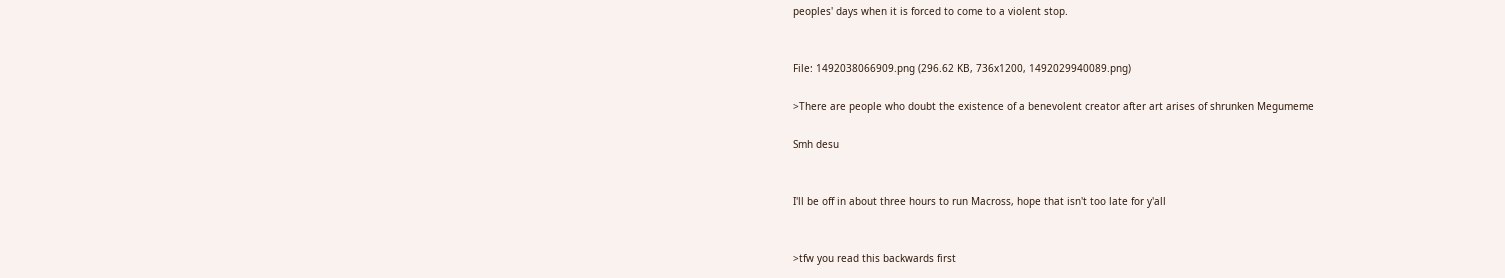peoples' days when it is forced to come to a violent stop.


File: 1492038066909.png (296.62 KB, 736x1200, 1492029940089.png)

>There are people who doubt the existence of a benevolent creator after art arises of shrunken Megumeme

Smh desu


I'll be off in about three hours to run Macross, hope that isn't too late for y'all


>tfw you read this backwards first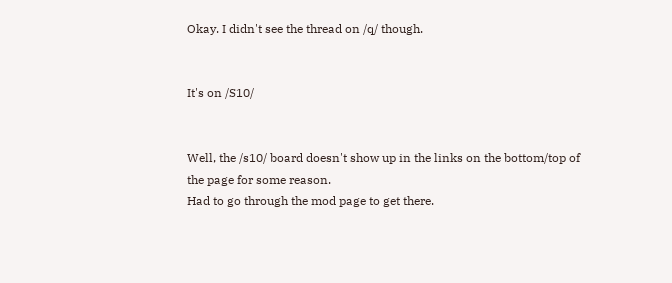Okay. I didn't see the thread on /q/ though.


It's on /S10/


Well, the /s10/ board doesn't show up in the links on the bottom/top of the page for some reason.
Had to go through the mod page to get there.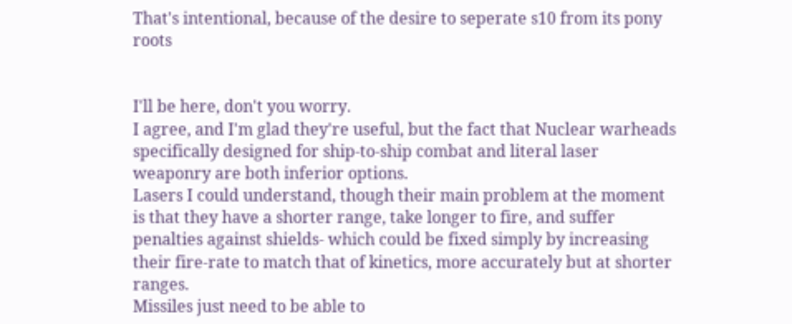That's intentional, because of the desire to seperate s10 from its pony roots


I'll be here, don't you worry.
I agree, and I'm glad they're useful, but the fact that Nuclear warheads specifically designed for ship-to-ship combat and literal laser weaponry are both inferior options.
Lasers I could understand, though their main problem at the moment is that they have a shorter range, take longer to fire, and suffer penalties against shields- which could be fixed simply by increasing their fire-rate to match that of kinetics, more accurately but at shorter ranges.
Missiles just need to be able to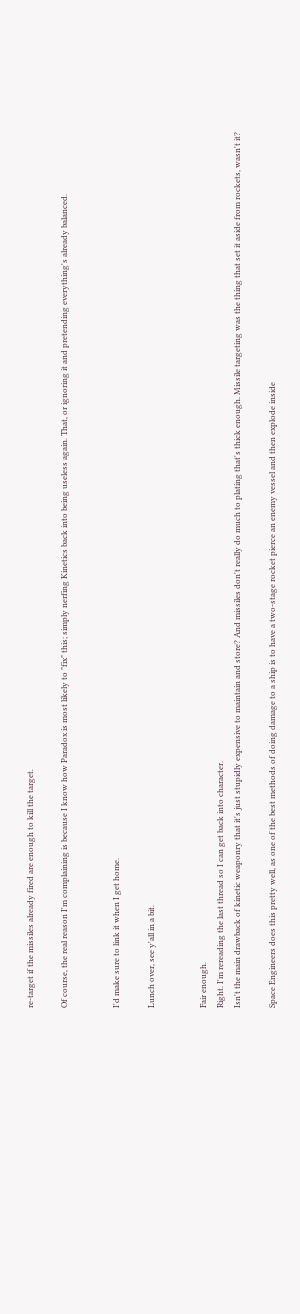re-target if the missiles already fired are enough to kill the target.

Of course, the real reason I'm complaining is because I know how Paradox is most likely to "fix" this; simply nerfing Kinetics back into being useless again. That, or ignoring it and pretending everything's already balanced.


I'd make sure to link it when I get home.

Lunch over, see y'all in a bit.


Fair enough.
Right. I'm rereading the last thread so I can get back into character.
Isn't the main drawback of kinetic weaponry that it's just stupidly expensive to maintain and store? And missiles don't really do much to plating that's thick enough. Missile targeting was the thing that set it aside from rockets, wasn't it?

Space Engineers does this pretty well, as one of the best methods of doing damage to a ship is to have a two-stage rocket pierce an enemy vessel and then explode inside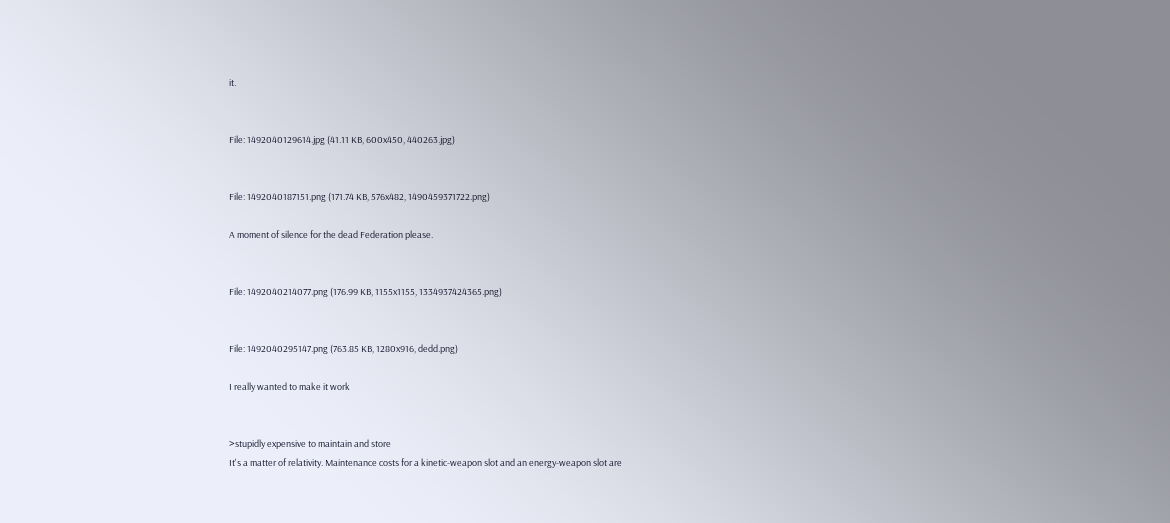it.


File: 1492040129614.jpg (41.11 KB, 600x450, 440263.jpg)


File: 1492040187151.png (171.74 KB, 576x482, 1490459371722.png)

A moment of silence for the dead Federation please.


File: 1492040214077.png (176.99 KB, 1155x1155, 1334937424365.png)


File: 1492040295147.png (763.85 KB, 1280x916, dedd.png)

I really wanted to make it work


>stupidly expensive to maintain and store
It's a matter of relativity. Maintenance costs for a kinetic-weapon slot and an energy-weapon slot are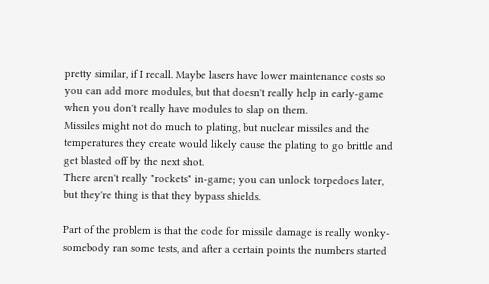pretty similar, if I recall. Maybe lasers have lower maintenance costs so you can add more modules, but that doesn't really help in early-game when you don't really have modules to slap on them.
Missiles might not do much to plating, but nuclear missiles and the temperatures they create would likely cause the plating to go brittle and get blasted off by the next shot.
There aren't really "rockets" in-game; you can unlock torpedoes later, but they're thing is that they bypass shields.

Part of the problem is that the code for missile damage is really wonky- somebody ran some tests, and after a certain points the numbers started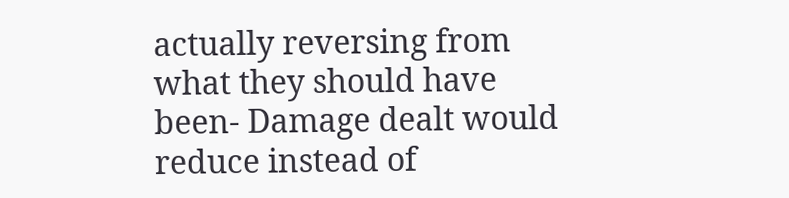actually reversing from what they should have been- Damage dealt would reduce instead of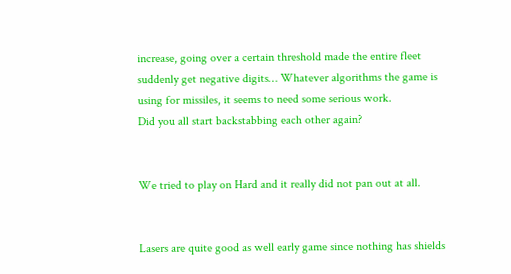increase, going over a certain threshold made the entire fleet suddenly get negative digits… Whatever algorithms the game is using for missiles, it seems to need some serious work.
Did you all start backstabbing each other again?


We tried to play on Hard and it really did not pan out at all.


Lasers are quite good as well early game since nothing has shields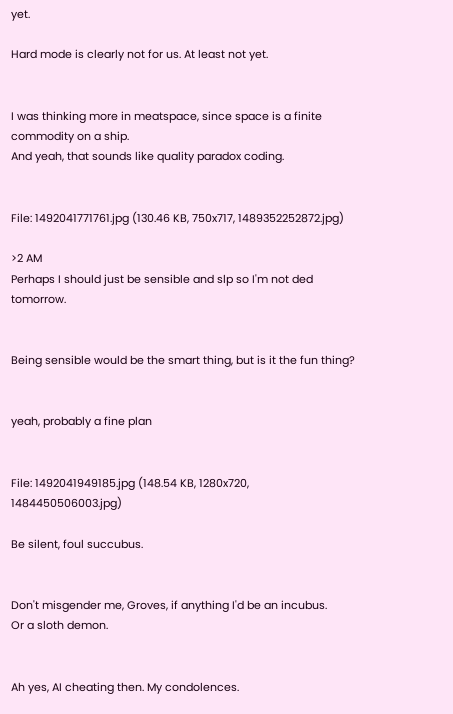yet.

Hard mode is clearly not for us. At least not yet.


I was thinking more in meatspace, since space is a finite commodity on a ship.
And yeah, that sounds like quality paradox coding.


File: 1492041771761.jpg (130.46 KB, 750x717, 1489352252872.jpg)

>2 AM
Perhaps I should just be sensible and slp so I'm not ded tomorrow.


Being sensible would be the smart thing, but is it the fun thing?


yeah, probably a fine plan


File: 1492041949185.jpg (148.54 KB, 1280x720, 1484450506003.jpg)

Be silent, foul succubus.


Don't misgender me, Groves, if anything I'd be an incubus.
Or a sloth demon.


Ah yes, AI cheating then. My condolences.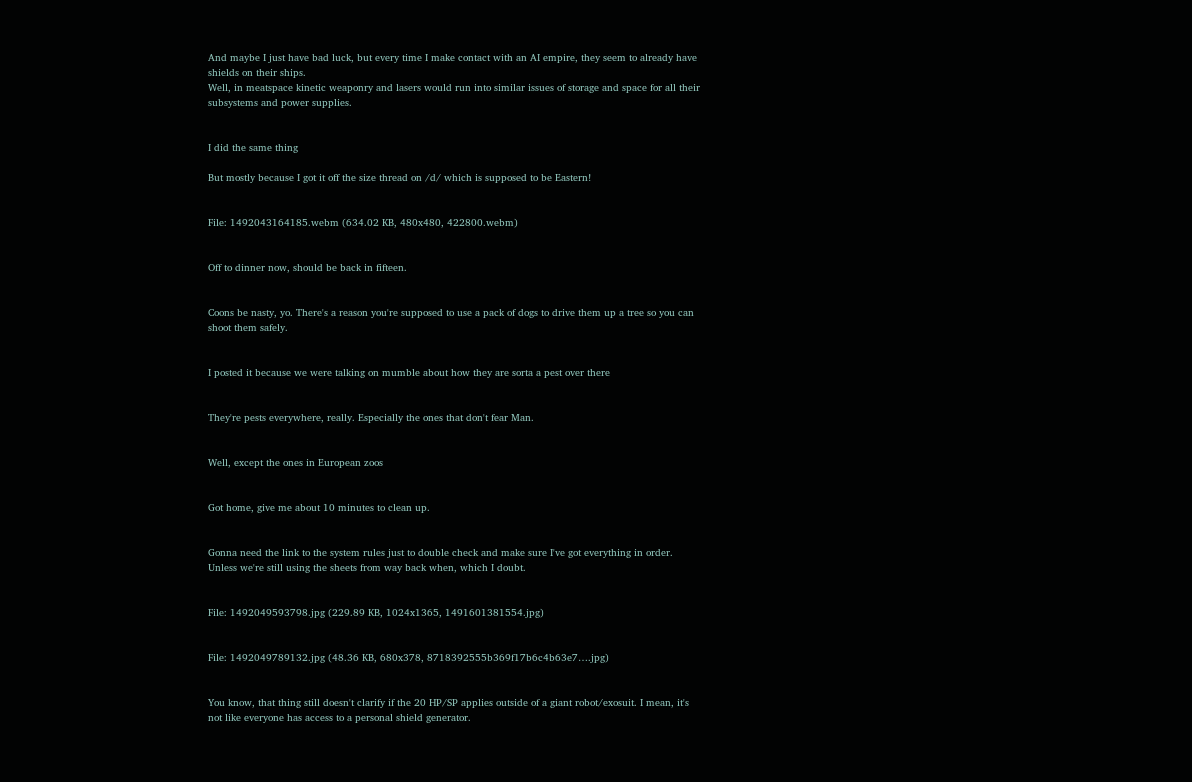And maybe I just have bad luck, but every time I make contact with an AI empire, they seem to already have shields on their ships.
Well, in meatspace kinetic weaponry and lasers would run into similar issues of storage and space for all their subsystems and power supplies.


I did the same thing

But mostly because I got it off the size thread on /d/ which is supposed to be Eastern!


File: 1492043164185.webm (634.02 KB, 480x480, 422800.webm)


Off to dinner now, should be back in fifteen.


Coons be nasty, yo. There's a reason you're supposed to use a pack of dogs to drive them up a tree so you can shoot them safely.


I posted it because we were talking on mumble about how they are sorta a pest over there


They're pests everywhere, really. Especially the ones that don't fear Man.


Well, except the ones in European zoos


Got home, give me about 10 minutes to clean up.


Gonna need the link to the system rules just to double check and make sure I've got everything in order.
Unless we're still using the sheets from way back when, which I doubt.


File: 1492049593798.jpg (229.89 KB, 1024x1365, 1491601381554.jpg)


File: 1492049789132.jpg (48.36 KB, 680x378, 8718392555b369f17b6c4b63e7….jpg)


You know, that thing still doesn't clarify if the 20 HP/SP applies outside of a giant robot/exosuit. I mean, it's not like everyone has access to a personal shield generator.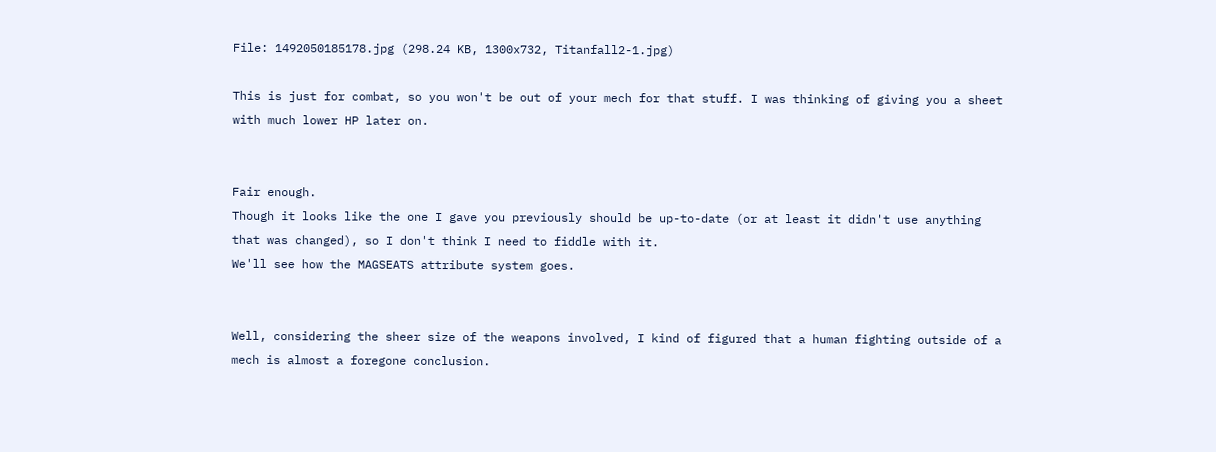File: 1492050185178.jpg (298.24 KB, 1300x732, Titanfall2-1.jpg)

This is just for combat, so you won't be out of your mech for that stuff. I was thinking of giving you a sheet with much lower HP later on.


Fair enough.
Though it looks like the one I gave you previously should be up-to-date (or at least it didn't use anything that was changed), so I don't think I need to fiddle with it.
We'll see how the MAGSEATS attribute system goes.


Well, considering the sheer size of the weapons involved, I kind of figured that a human fighting outside of a mech is almost a foregone conclusion.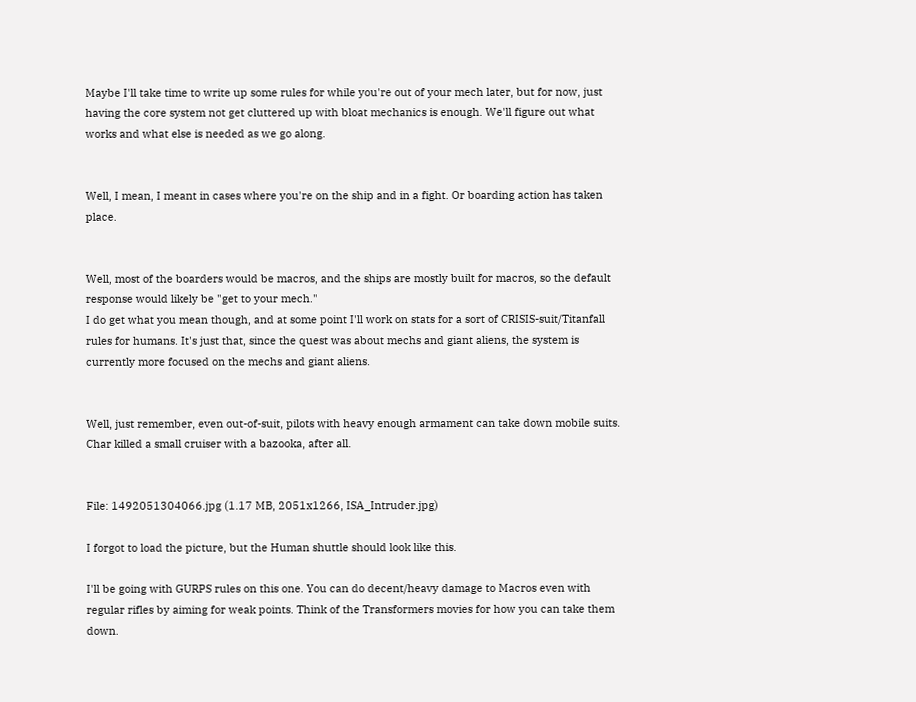Maybe I'll take time to write up some rules for while you're out of your mech later, but for now, just having the core system not get cluttered up with bloat mechanics is enough. We'll figure out what works and what else is needed as we go along.


Well, I mean, I meant in cases where you're on the ship and in a fight. Or boarding action has taken place.


Well, most of the boarders would be macros, and the ships are mostly built for macros, so the default response would likely be "get to your mech."
I do get what you mean though, and at some point I'll work on stats for a sort of CRISIS-suit/Titanfall rules for humans. It's just that, since the quest was about mechs and giant aliens, the system is currently more focused on the mechs and giant aliens.


Well, just remember, even out-of-suit, pilots with heavy enough armament can take down mobile suits.
Char killed a small cruiser with a bazooka, after all.


File: 1492051304066.jpg (1.17 MB, 2051x1266, ISA_Intruder.jpg)

I forgot to load the picture, but the Human shuttle should look like this.

I'll be going with GURPS rules on this one. You can do decent/heavy damage to Macros even with regular rifles by aiming for weak points. Think of the Transformers movies for how you can take them down.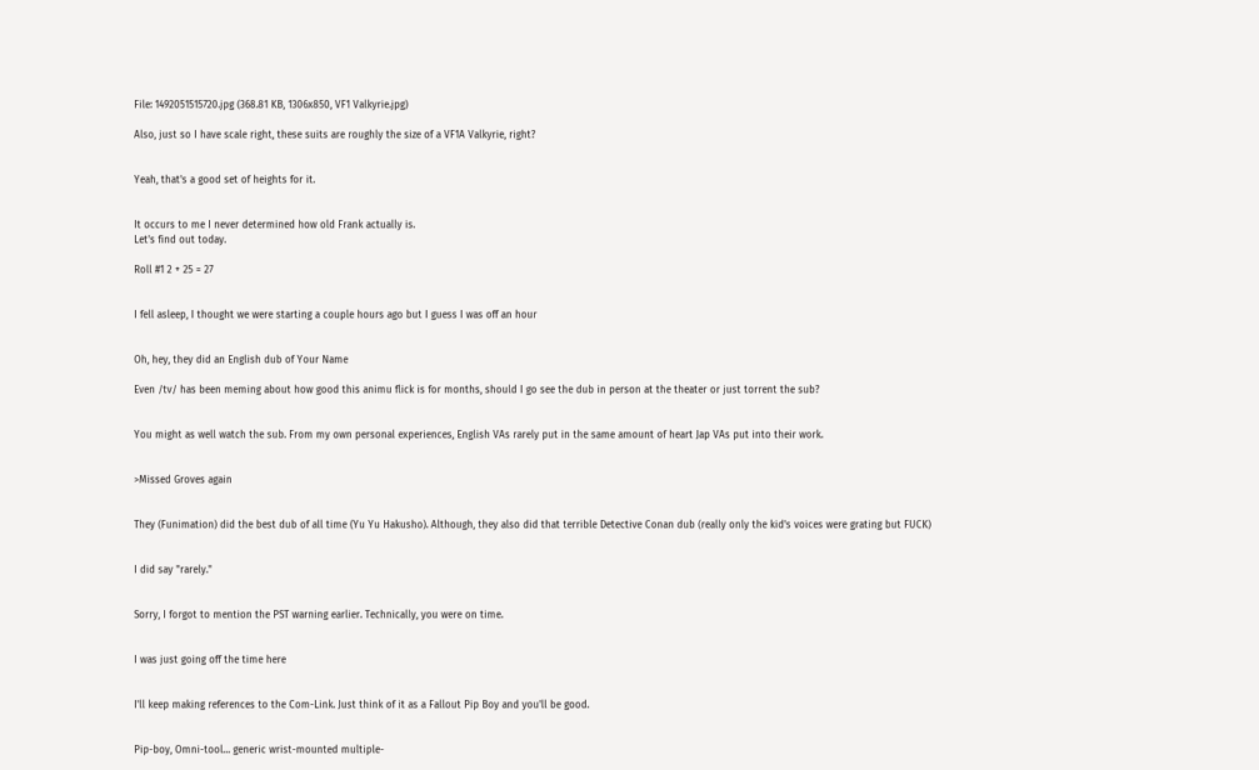File: 1492051515720.jpg (368.81 KB, 1306x850, VF1 Valkyrie.jpg)

Also, just so I have scale right, these suits are roughly the size of a VF1A Valkyrie, right?


Yeah, that's a good set of heights for it.


It occurs to me I never determined how old Frank actually is.
Let's find out today.

Roll #1 2 + 25 = 27


I fell asleep, I thought we were starting a couple hours ago but I guess I was off an hour


Oh, hey, they did an English dub of Your Name

Even /tv/ has been meming about how good this animu flick is for months, should I go see the dub in person at the theater or just torrent the sub?


You might as well watch the sub. From my own personal experiences, English VAs rarely put in the same amount of heart Jap VAs put into their work.


>Missed Groves again


They (Funimation) did the best dub of all time (Yu Yu Hakusho). Although, they also did that terrible Detective Conan dub (really only the kid's voices were grating but FUCK)


I did say "rarely."


Sorry, I forgot to mention the PST warning earlier. Technically, you were on time.


I was just going off the time here


I'll keep making references to the Com-Link. Just think of it as a Fallout Pip Boy and you'll be good.


Pip-boy, Omni-tool… generic wrist-mounted multiple-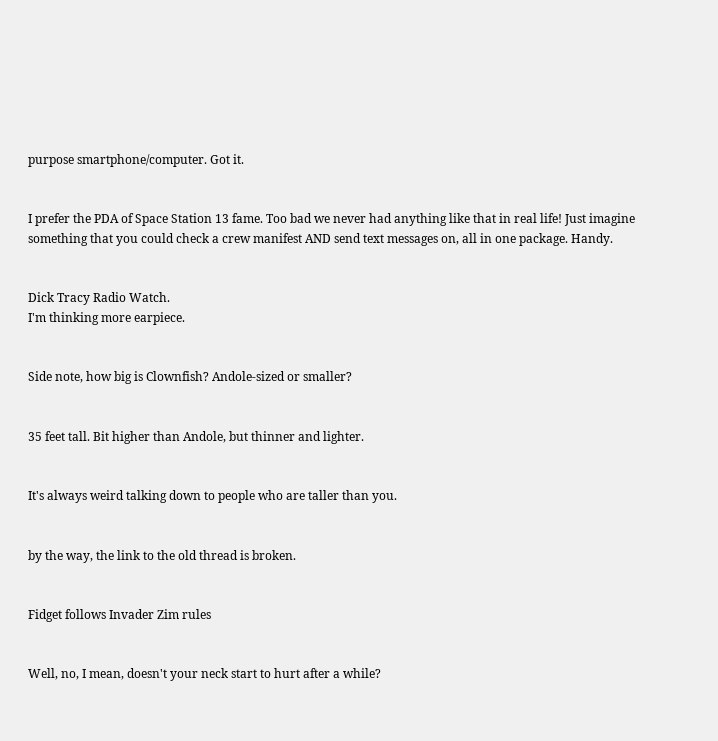purpose smartphone/computer. Got it.


I prefer the PDA of Space Station 13 fame. Too bad we never had anything like that in real life! Just imagine something that you could check a crew manifest AND send text messages on, all in one package. Handy.


Dick Tracy Radio Watch.
I'm thinking more earpiece.


Side note, how big is Clownfish? Andole-sized or smaller?


35 feet tall. Bit higher than Andole, but thinner and lighter.


It's always weird talking down to people who are taller than you.


by the way, the link to the old thread is broken.


Fidget follows Invader Zim rules


Well, no, I mean, doesn't your neck start to hurt after a while?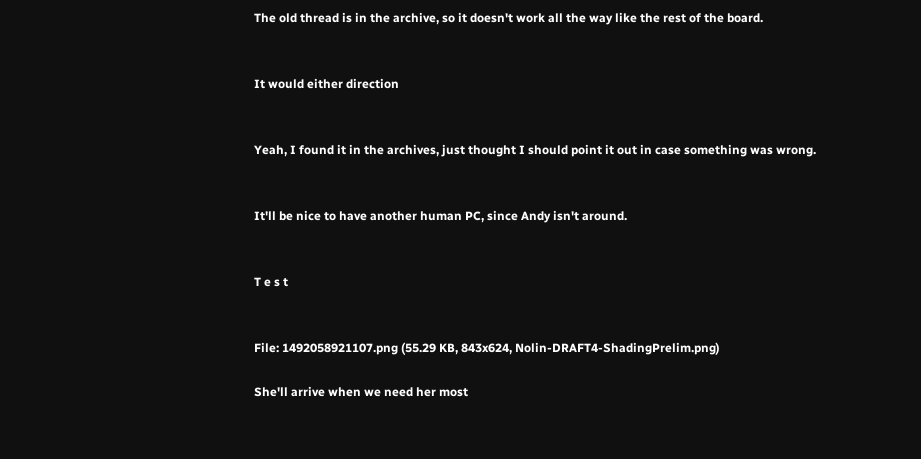The old thread is in the archive, so it doesn't work all the way like the rest of the board.


It would either direction


Yeah, I found it in the archives, just thought I should point it out in case something was wrong.


It'll be nice to have another human PC, since Andy isn't around.


T e s t


File: 1492058921107.png (55.29 KB, 843x624, Nolin-DRAFT4-ShadingPrelim.png)

She'll arrive when we need her most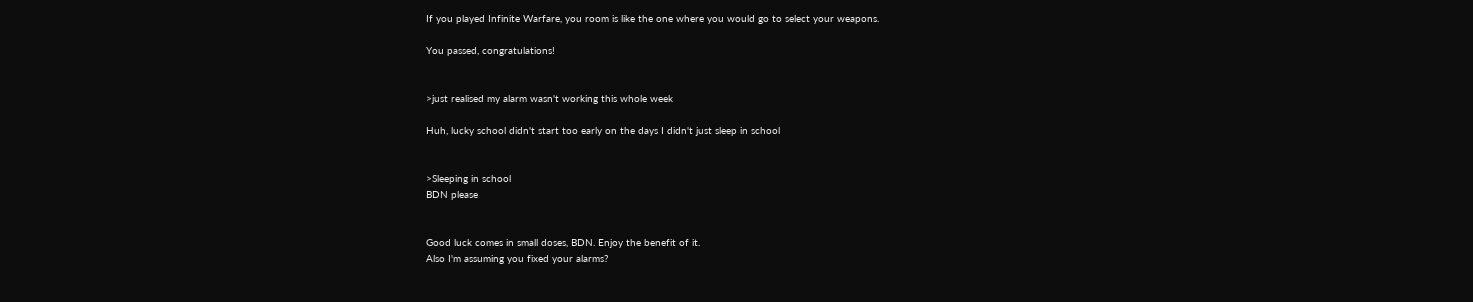If you played Infinite Warfare, you room is like the one where you would go to select your weapons.

You passed, congratulations!


>just realised my alarm wasn't working this whole week

Huh, lucky school didn't start too early on the days I didn't just sleep in school


>Sleeping in school
BDN please


Good luck comes in small doses, BDN. Enjoy the benefit of it.
Also I'm assuming you fixed your alarms?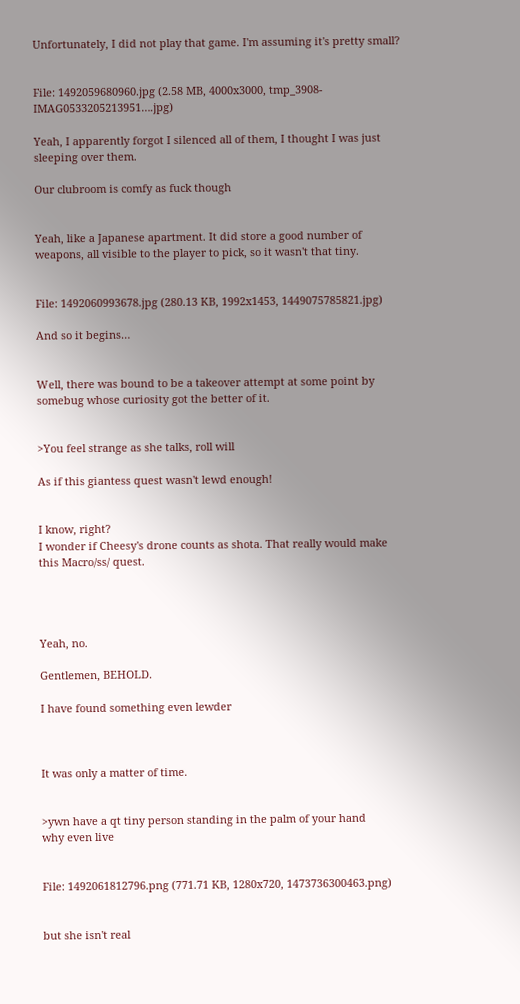Unfortunately, I did not play that game. I'm assuming it's pretty small?


File: 1492059680960.jpg (2.58 MB, 4000x3000, tmp_3908-IMAG0533205213951….jpg)

Yeah, I apparently forgot I silenced all of them, I thought I was just sleeping over them.

Our clubroom is comfy as fuck though


Yeah, like a Japanese apartment. It did store a good number of weapons, all visible to the player to pick, so it wasn't that tiny.


File: 1492060993678.jpg (280.13 KB, 1992x1453, 1449075785821.jpg)

And so it begins…


Well, there was bound to be a takeover attempt at some point by somebug whose curiosity got the better of it.


>You feel strange as she talks, roll will

As if this giantess quest wasn't lewd enough!


I know, right?
I wonder if Cheesy's drone counts as shota. That really would make this Macro/ss/ quest.




Yeah, no.

Gentlemen, BEHOLD.

I have found something even lewder



It was only a matter of time.


>ywn have a qt tiny person standing in the palm of your hand
why even live


File: 1492061812796.png (771.71 KB, 1280x720, 1473736300463.png)


but she isn't real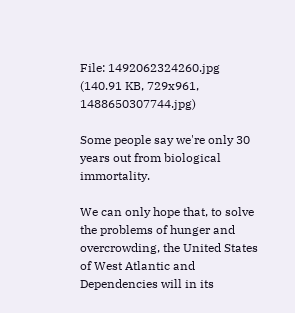File: 1492062324260.jpg (140.91 KB, 729x961, 1488650307744.jpg)

Some people say we're only 30 years out from biological immortality.

We can only hope that, to solve the problems of hunger and overcrowding, the United States of West Atlantic and Dependencies will in its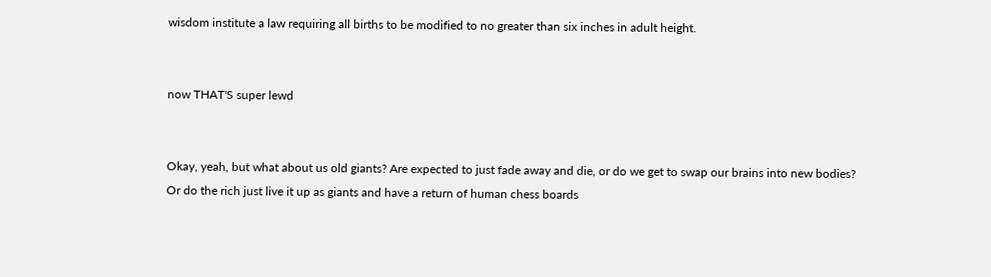wisdom institute a law requiring all births to be modified to no greater than six inches in adult height.


now THAT'S super lewd


Okay, yeah, but what about us old giants? Are expected to just fade away and die, or do we get to swap our brains into new bodies?
Or do the rich just live it up as giants and have a return of human chess boards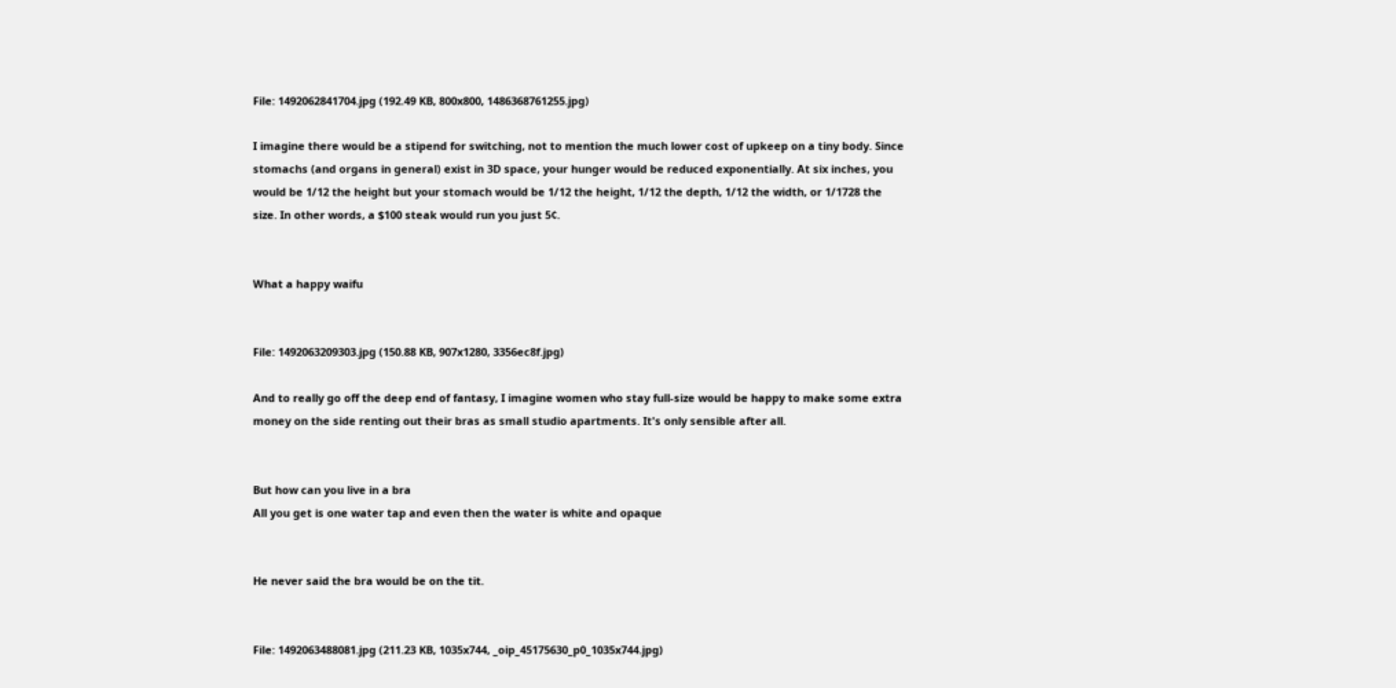File: 1492062841704.jpg (192.49 KB, 800x800, 1486368761255.jpg)

I imagine there would be a stipend for switching, not to mention the much lower cost of upkeep on a tiny body. Since stomachs (and organs in general) exist in 3D space, your hunger would be reduced exponentially. At six inches, you would be 1/12 the height but your stomach would be 1/12 the height, 1/12 the depth, 1/12 the width, or 1/1728 the size. In other words, a $100 steak would run you just 5¢.


What a happy waifu


File: 1492063209303.jpg (150.88 KB, 907x1280, 3356ec8f.jpg)

And to really go off the deep end of fantasy, I imagine women who stay full-size would be happy to make some extra money on the side renting out their bras as small studio apartments. It's only sensible after all.


But how can you live in a bra
All you get is one water tap and even then the water is white and opaque


He never said the bra would be on the tit.


File: 1492063488081.jpg (211.23 KB, 1035x744, _oip_45175630_p0_1035x744.jpg)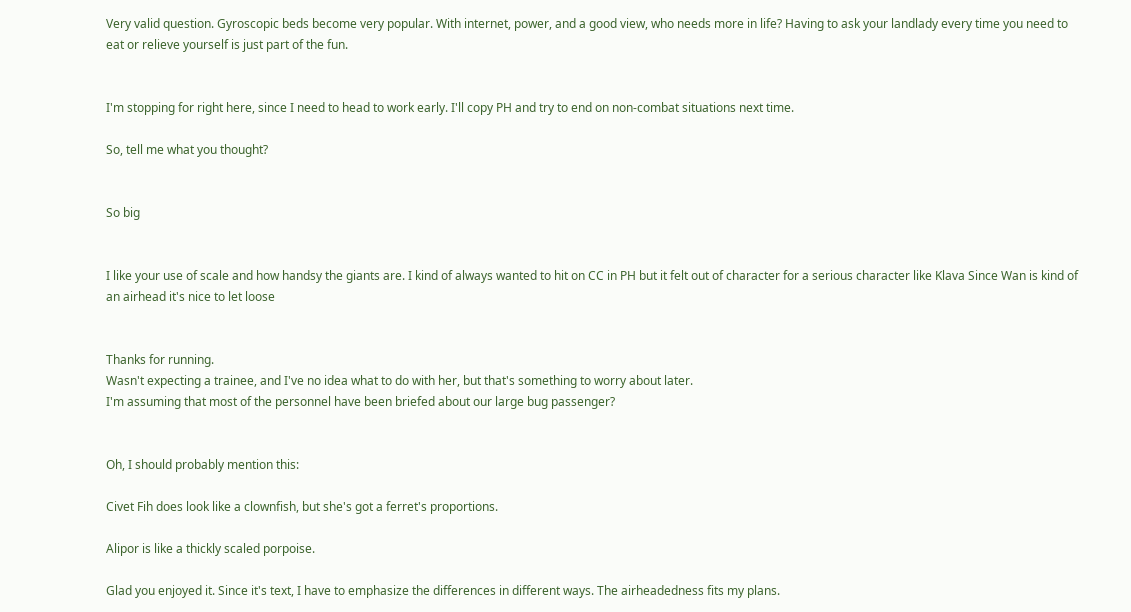Very valid question. Gyroscopic beds become very popular. With internet, power, and a good view, who needs more in life? Having to ask your landlady every time you need to eat or relieve yourself is just part of the fun.


I'm stopping for right here, since I need to head to work early. I'll copy PH and try to end on non-combat situations next time.

So, tell me what you thought?


So big


I like your use of scale and how handsy the giants are. I kind of always wanted to hit on CC in PH but it felt out of character for a serious character like Klava Since Wan is kind of an airhead it's nice to let loose


Thanks for running.
Wasn't expecting a trainee, and I've no idea what to do with her, but that's something to worry about later.
I'm assuming that most of the personnel have been briefed about our large bug passenger?


Oh, I should probably mention this:

Civet Fih does look like a clownfish, but she's got a ferret's proportions.

Alipor is like a thickly scaled porpoise.

Glad you enjoyed it. Since it's text, I have to emphasize the differences in different ways. The airheadedness fits my plans.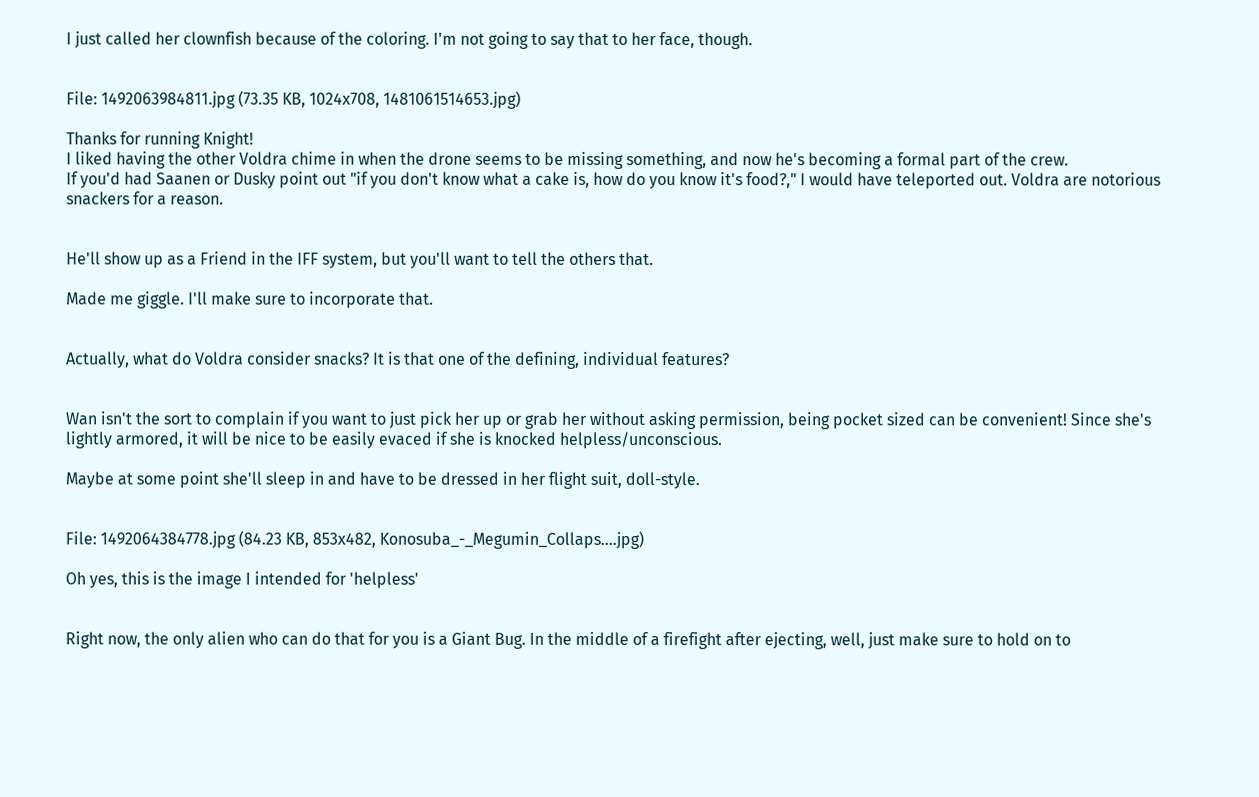I just called her clownfish because of the coloring. I'm not going to say that to her face, though.


File: 1492063984811.jpg (73.35 KB, 1024x708, 1481061514653.jpg)

Thanks for running Knight!
I liked having the other Voldra chime in when the drone seems to be missing something, and now he's becoming a formal part of the crew.
If you'd had Saanen or Dusky point out "if you don't know what a cake is, how do you know it's food?," I would have teleported out. Voldra are notorious snackers for a reason.


He'll show up as a Friend in the IFF system, but you'll want to tell the others that.

Made me giggle. I'll make sure to incorporate that.


Actually, what do Voldra consider snacks? It is that one of the defining, individual features?


Wan isn't the sort to complain if you want to just pick her up or grab her without asking permission, being pocket sized can be convenient! Since she's lightly armored, it will be nice to be easily evaced if she is knocked helpless/unconscious.

Maybe at some point she'll sleep in and have to be dressed in her flight suit, doll-style.


File: 1492064384778.jpg (84.23 KB, 853x482, Konosuba_-_Megumin_Collaps….jpg)

Oh yes, this is the image I intended for 'helpless'


Right now, the only alien who can do that for you is a Giant Bug. In the middle of a firefight after ejecting, well, just make sure to hold on to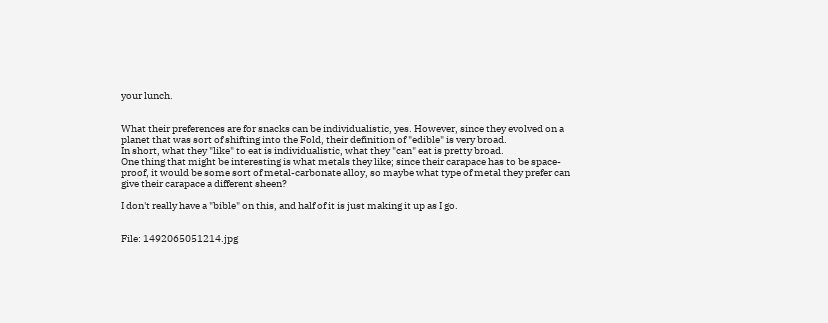your lunch.


What their preferences are for snacks can be individualistic, yes. However, since they evolved on a planet that was sort of shifting into the Fold, their definition of "edible" is very broad.
In short, what they "like" to eat is individualistic, what they "can" eat is pretty broad.
One thing that might be interesting is what metals they like; since their carapace has to be space-proof, it would be some sort of metal-carbonate alloy, so maybe what type of metal they prefer can give their carapace a different sheen?

I don't really have a "bible" on this, and half of it is just making it up as I go.


File: 1492065051214.jpg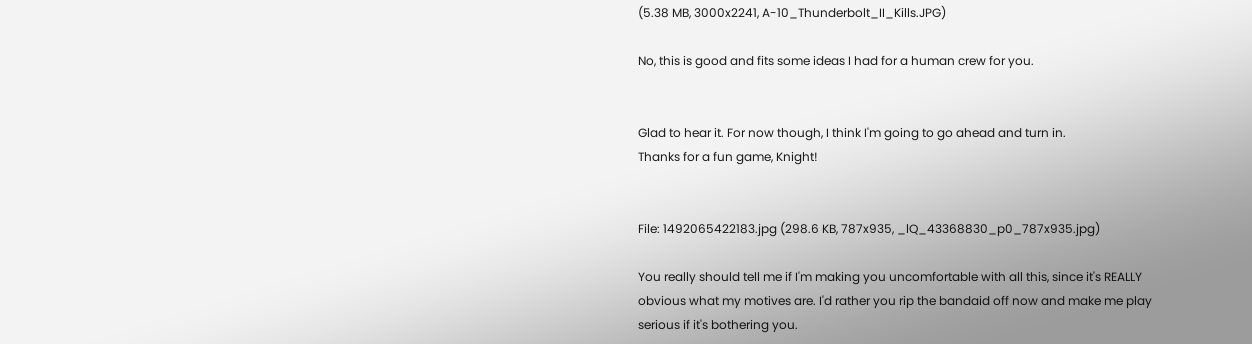(5.38 MB, 3000x2241, A-10_Thunderbolt_II_Kills.JPG)

No, this is good and fits some ideas I had for a human crew for you.


Glad to hear it. For now though, I think I'm going to go ahead and turn in.
Thanks for a fun game, Knight!


File: 1492065422183.jpg (298.6 KB, 787x935, _lQ_43368830_p0_787x935.jpg)

You really should tell me if I'm making you uncomfortable with all this, since it's REALLY obvious what my motives are. I'd rather you rip the bandaid off now and make me play serious if it's bothering you.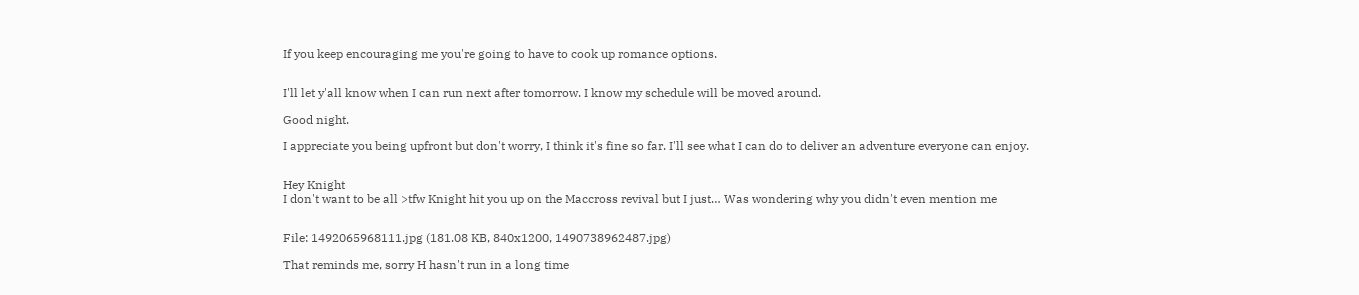If you keep encouraging me you're going to have to cook up romance options.


I'll let y'all know when I can run next after tomorrow. I know my schedule will be moved around.

Good night.

I appreciate you being upfront but don't worry, I think it's fine so far. I'll see what I can do to deliver an adventure everyone can enjoy.


Hey Knight
I don't want to be all >tfw Knight hit you up on the Maccross revival but I just… Was wondering why you didn't even mention me


File: 1492065968111.jpg (181.08 KB, 840x1200, 1490738962487.jpg)

That reminds me, sorry H hasn't run in a long time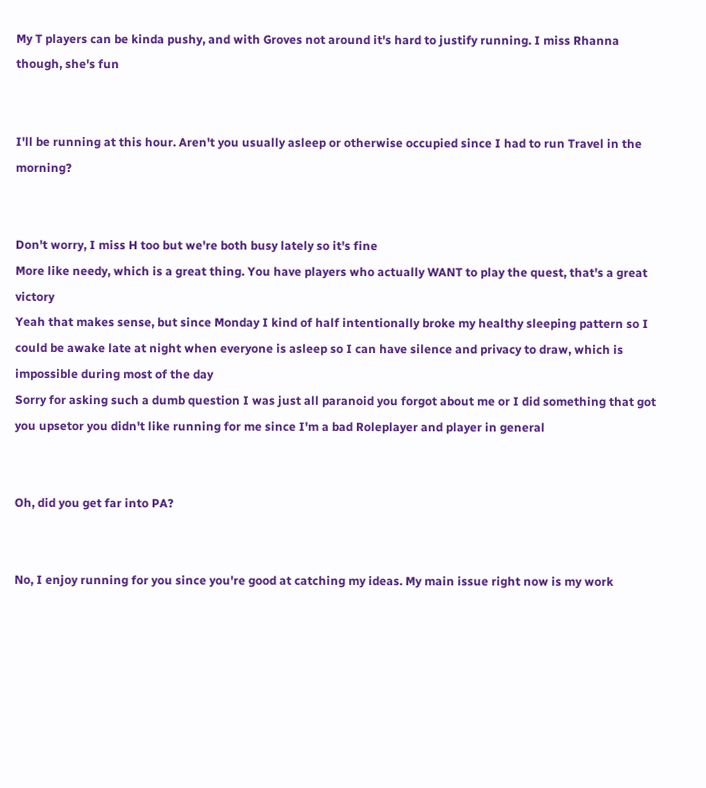My T players can be kinda pushy, and with Groves not around it's hard to justify running. I miss Rhanna though, she's fun


I'll be running at this hour. Aren't you usually asleep or otherwise occupied since I had to run Travel in the morning?


Don't worry, I miss H too but we're both busy lately so it's fine
More like needy, which is a great thing. You have players who actually WANT to play the quest, that's a great victory
Yeah that makes sense, but since Monday I kind of half intentionally broke my healthy sleeping pattern so I could be awake late at night when everyone is asleep so I can have silence and privacy to draw, which is impossible during most of the day
Sorry for asking such a dumb question I was just all paranoid you forgot about me or I did something that got you upsetor you didn't like running for me since I'm a bad Roleplayer and player in general


Oh, did you get far into PA?


No, I enjoy running for you since you're good at catching my ideas. My main issue right now is my work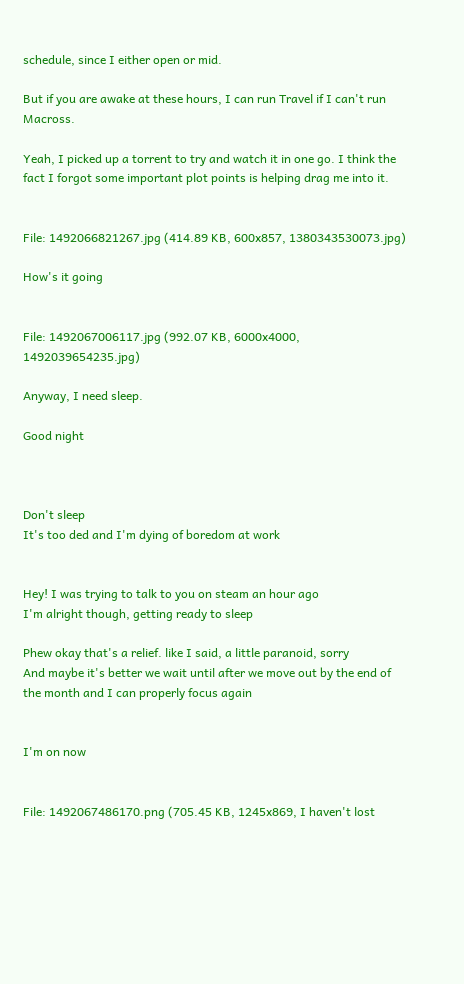schedule, since I either open or mid.

But if you are awake at these hours, I can run Travel if I can't run Macross.

Yeah, I picked up a torrent to try and watch it in one go. I think the fact I forgot some important plot points is helping drag me into it.


File: 1492066821267.jpg (414.89 KB, 600x857, 1380343530073.jpg)

How's it going


File: 1492067006117.jpg (992.07 KB, 6000x4000, 1492039654235.jpg)

Anyway, I need sleep.

Good night



Don't sleep
It's too ded and I'm dying of boredom at work


Hey! I was trying to talk to you on steam an hour ago
I'm alright though, getting ready to sleep

Phew okay that's a relief. like I said, a little paranoid, sorry
And maybe it's better we wait until after we move out by the end of the month and I can properly focus again


I'm on now


File: 1492067486170.png (705.45 KB, 1245x869, I haven't lost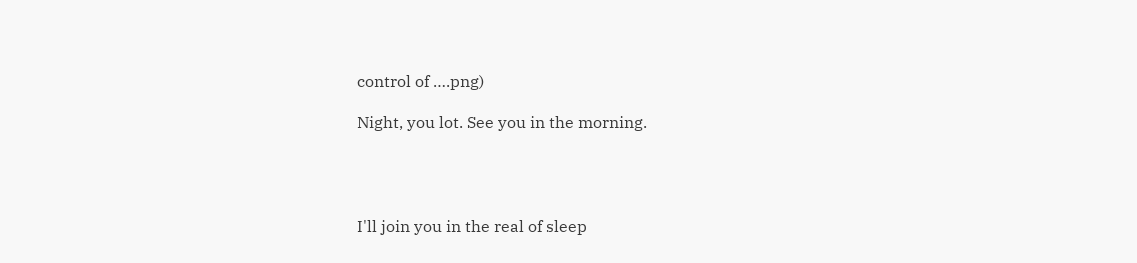control of ….png)

Night, you lot. See you in the morning.




I'll join you in the real of sleep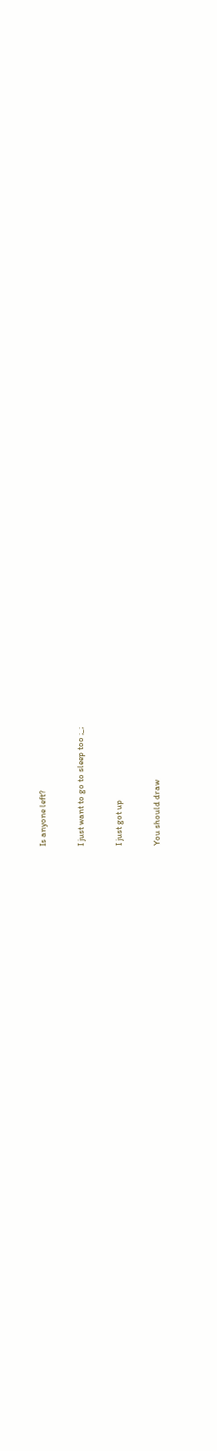Is anyone left?


I just want to go to sleep too ;_;


I just got up


You should draw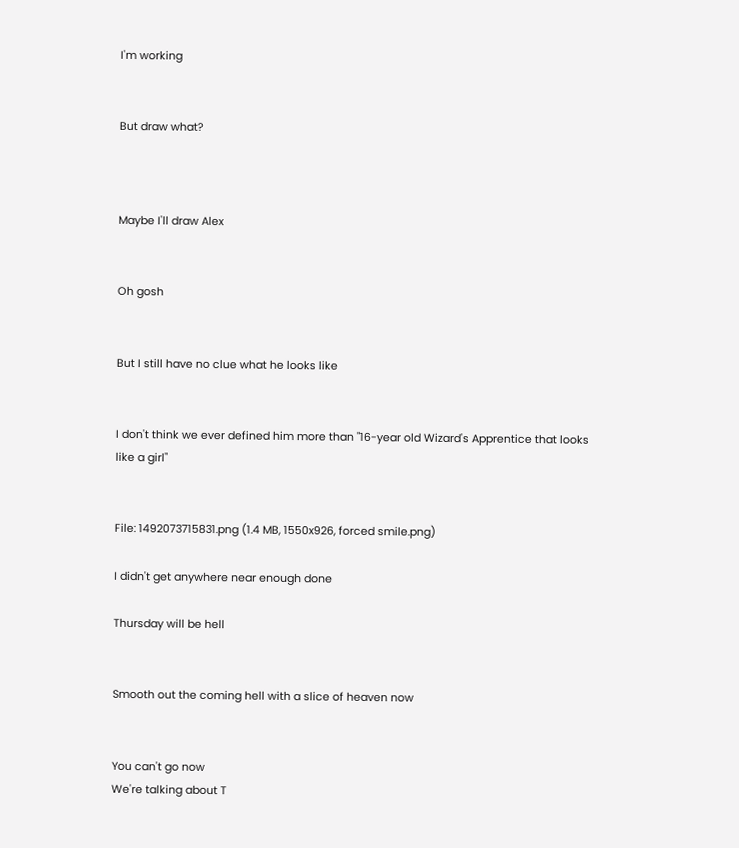I'm working


But draw what?



Maybe I'll draw Alex


Oh gosh


But I still have no clue what he looks like


I don't think we ever defined him more than "16-year old Wizard's Apprentice that looks like a girl"


File: 1492073715831.png (1.4 MB, 1550x926, forced smile.png)

I didn't get anywhere near enough done

Thursday will be hell


Smooth out the coming hell with a slice of heaven now


You can't go now
We're talking about T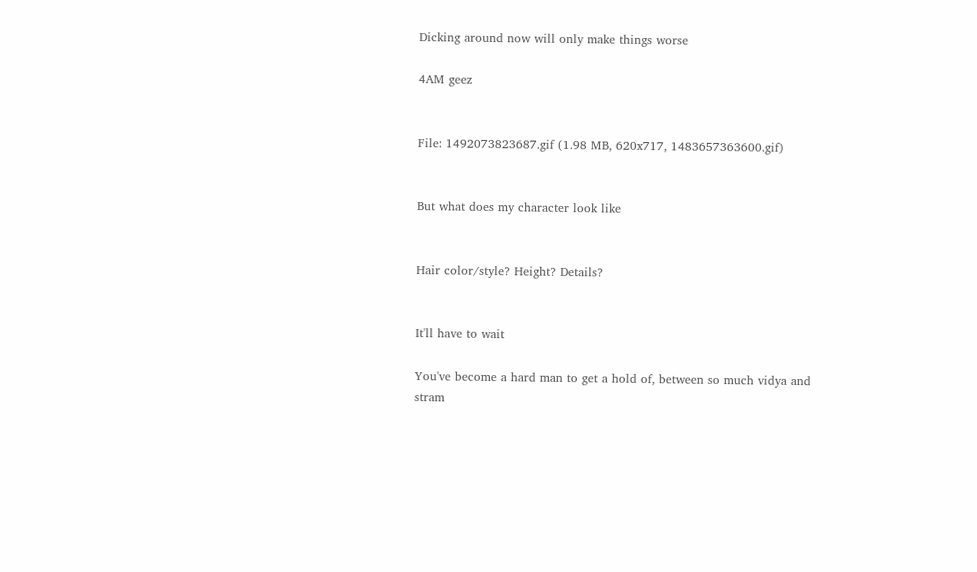Dicking around now will only make things worse

4AM geez


File: 1492073823687.gif (1.98 MB, 620x717, 1483657363600.gif)


But what does my character look like


Hair color/style? Height? Details?


It'll have to wait

You've become a hard man to get a hold of, between so much vidya and stram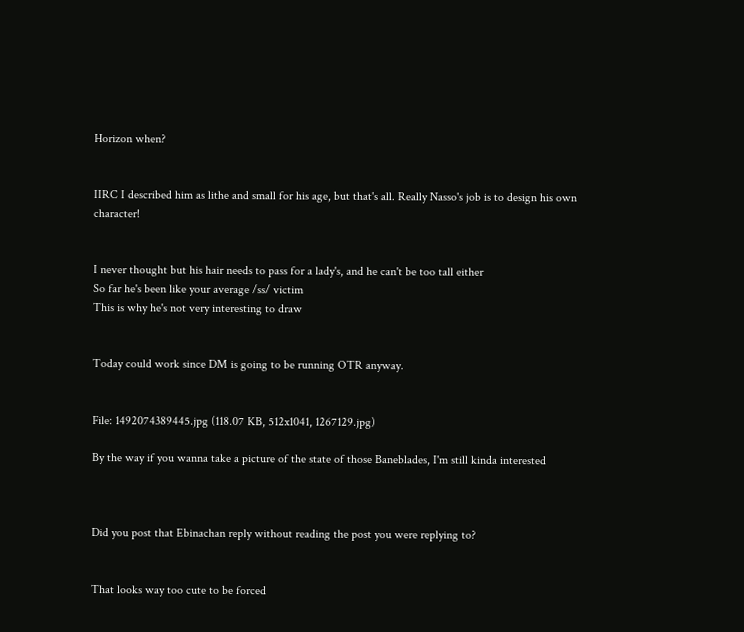Horizon when?


IIRC I described him as lithe and small for his age, but that's all. Really Nasso's job is to design his own character!


I never thought but his hair needs to pass for a lady's, and he can't be too tall either
So far he's been like your average /ss/ victim
This is why he's not very interesting to draw


Today could work since DM is going to be running OTR anyway.


File: 1492074389445.jpg (118.07 KB, 512x1041, 1267129.jpg)

By the way if you wanna take a picture of the state of those Baneblades, I'm still kinda interested



Did you post that Ebinachan reply without reading the post you were replying to?


That looks way too cute to be forced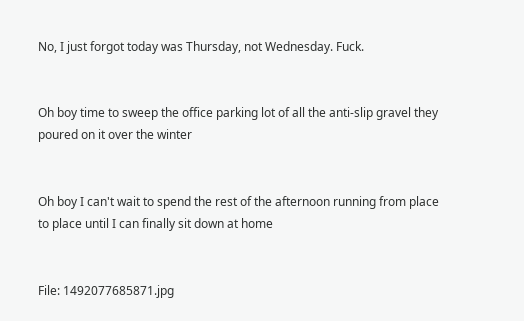No, I just forgot today was Thursday, not Wednesday. Fuck.


Oh boy time to sweep the office parking lot of all the anti-slip gravel they poured on it over the winter


Oh boy I can't wait to spend the rest of the afternoon running from place to place until I can finally sit down at home


File: 1492077685871.jpg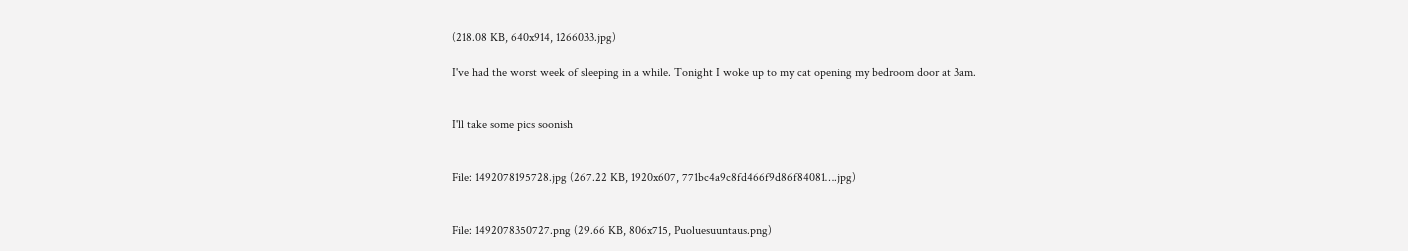(218.08 KB, 640x914, 1266033.jpg)

I've had the worst week of sleeping in a while. Tonight I woke up to my cat opening my bedroom door at 3am.


I'll take some pics soonish


File: 1492078195728.jpg (267.22 KB, 1920x607, 771bc4a9c8fd466f9d86f84081….jpg)


File: 1492078350727.png (29.66 KB, 806x715, Puoluesuuntaus.png)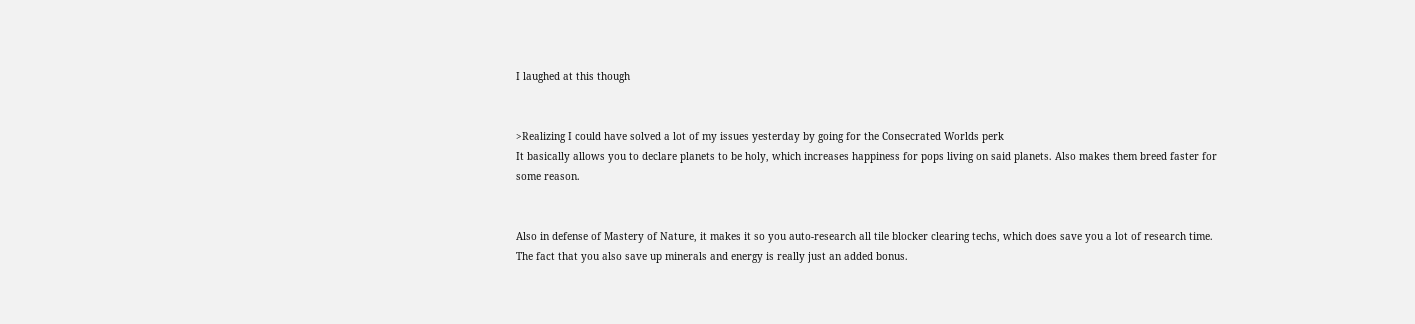I laughed at this though


>Realizing I could have solved a lot of my issues yesterday by going for the Consecrated Worlds perk
It basically allows you to declare planets to be holy, which increases happiness for pops living on said planets. Also makes them breed faster for some reason.


Also in defense of Mastery of Nature, it makes it so you auto-research all tile blocker clearing techs, which does save you a lot of research time. The fact that you also save up minerals and energy is really just an added bonus.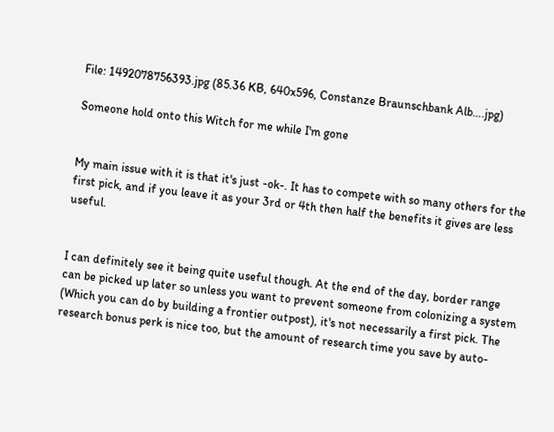File: 1492078756393.jpg (85.36 KB, 640x596, Constanze Braunschbank Alb….jpg)

Someone hold onto this Witch for me while I'm gone


My main issue with it is that it's just -ok-. It has to compete with so many others for the first pick, and if you leave it as your 3rd or 4th then half the benefits it gives are less useful.


I can definitely see it being quite useful though. At the end of the day, border range can be picked up later so unless you want to prevent someone from colonizing a system (Which you can do by building a frontier outpost), it's not necessarily a first pick. The research bonus perk is nice too, but the amount of research time you save by auto-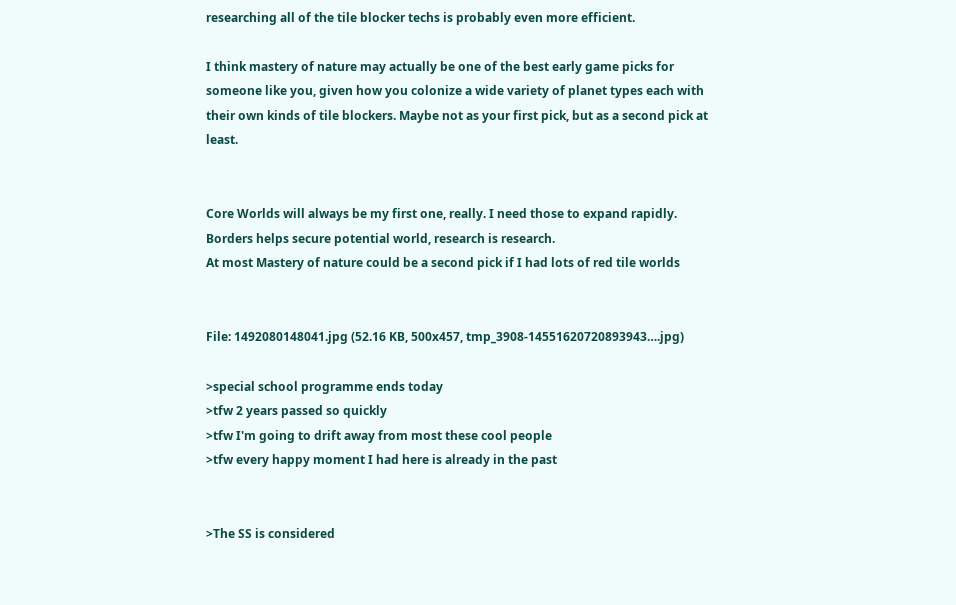researching all of the tile blocker techs is probably even more efficient.

I think mastery of nature may actually be one of the best early game picks for someone like you, given how you colonize a wide variety of planet types each with their own kinds of tile blockers. Maybe not as your first pick, but as a second pick at least.


Core Worlds will always be my first one, really. I need those to expand rapidly.
Borders helps secure potential world, research is research.
At most Mastery of nature could be a second pick if I had lots of red tile worlds


File: 1492080148041.jpg (52.16 KB, 500x457, tmp_3908-14551620720893943….jpg)

>special school programme ends today
>tfw 2 years passed so quickly
>tfw I'm going to drift away from most these cool people
>tfw every happy moment I had here is already in the past


>The SS is considered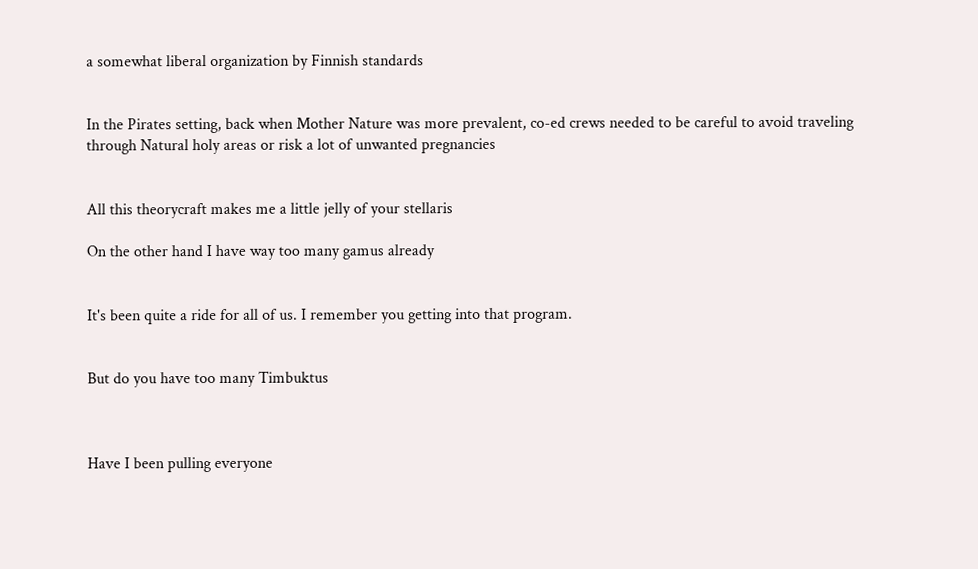a somewhat liberal organization by Finnish standards


In the Pirates setting, back when Mother Nature was more prevalent, co-ed crews needed to be careful to avoid traveling through Natural holy areas or risk a lot of unwanted pregnancies


All this theorycraft makes me a little jelly of your stellaris

On the other hand I have way too many gamus already


It's been quite a ride for all of us. I remember you getting into that program.


But do you have too many Timbuktus



Have I been pulling everyone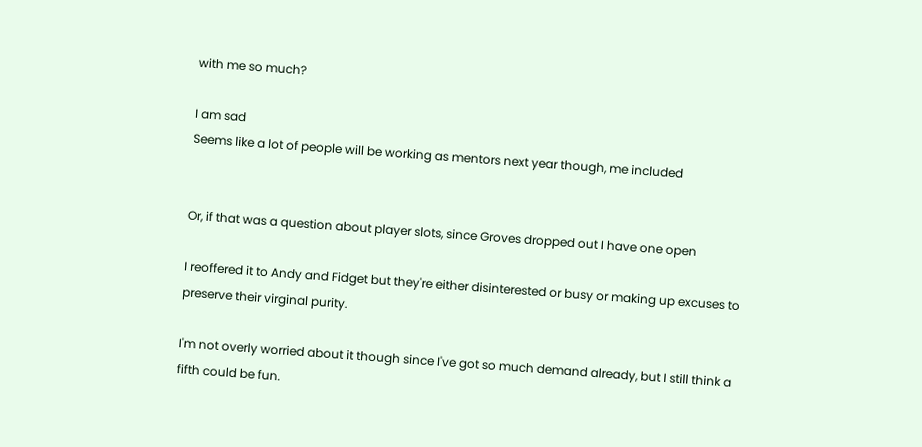with me so much?

I am sad
Seems like a lot of people will be working as mentors next year though, me included


Or, if that was a question about player slots, since Groves dropped out I have one open

I reoffered it to Andy and Fidget but they're either disinterested or busy or making up excuses to preserve their virginal purity.

I'm not overly worried about it though since I've got so much demand already, but I still think a fifth could be fun.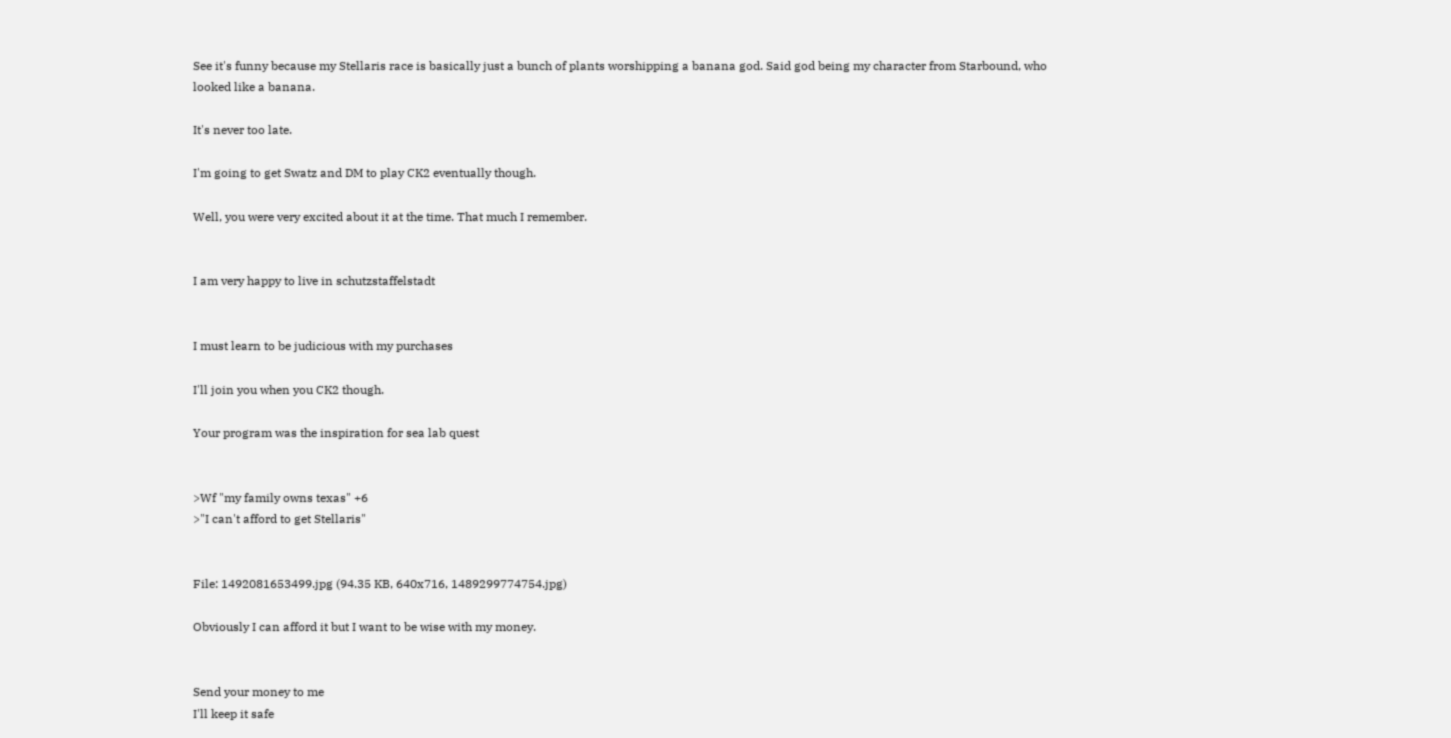See it's funny because my Stellaris race is basically just a bunch of plants worshipping a banana god. Said god being my character from Starbound, who looked like a banana.

It's never too late.

I'm going to get Swatz and DM to play CK2 eventually though.

Well, you were very excited about it at the time. That much I remember.


I am very happy to live in schutzstaffelstadt


I must learn to be judicious with my purchases

I'll join you when you CK2 though.

Your program was the inspiration for sea lab quest


>Wf "my family owns texas" +6
>"I can't afford to get Stellaris"


File: 1492081653499.jpg (94.35 KB, 640x716, 1489299774754.jpg)

Obviously I can afford it but I want to be wise with my money.


Send your money to me
I'll keep it safe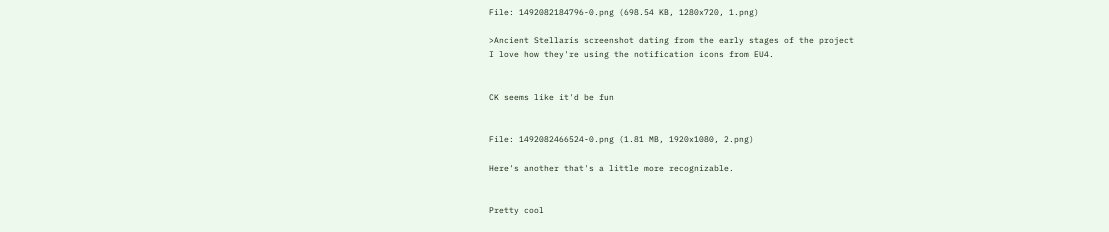File: 1492082184796-0.png (698.54 KB, 1280x720, 1.png)

>Ancient Stellaris screenshot dating from the early stages of the project
I love how they're using the notification icons from EU4.


CK seems like it'd be fun


File: 1492082466524-0.png (1.81 MB, 1920x1080, 2.png)

Here's another that's a little more recognizable.


Pretty cool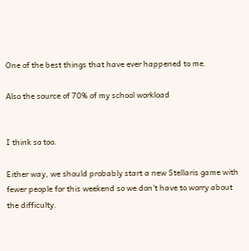One of the best things that have ever happened to me.

Also the source of 70% of my school workload


I think so too.

Either way, we should probably start a new Stellaris game with fewer people for this weekend so we don't have to worry about the difficulty.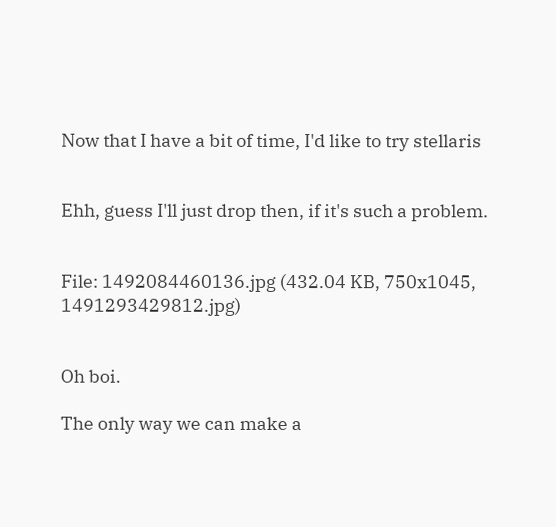Now that I have a bit of time, I'd like to try stellaris


Ehh, guess I'll just drop then, if it's such a problem.


File: 1492084460136.jpg (432.04 KB, 750x1045, 1491293429812.jpg)


Oh boi.

The only way we can make a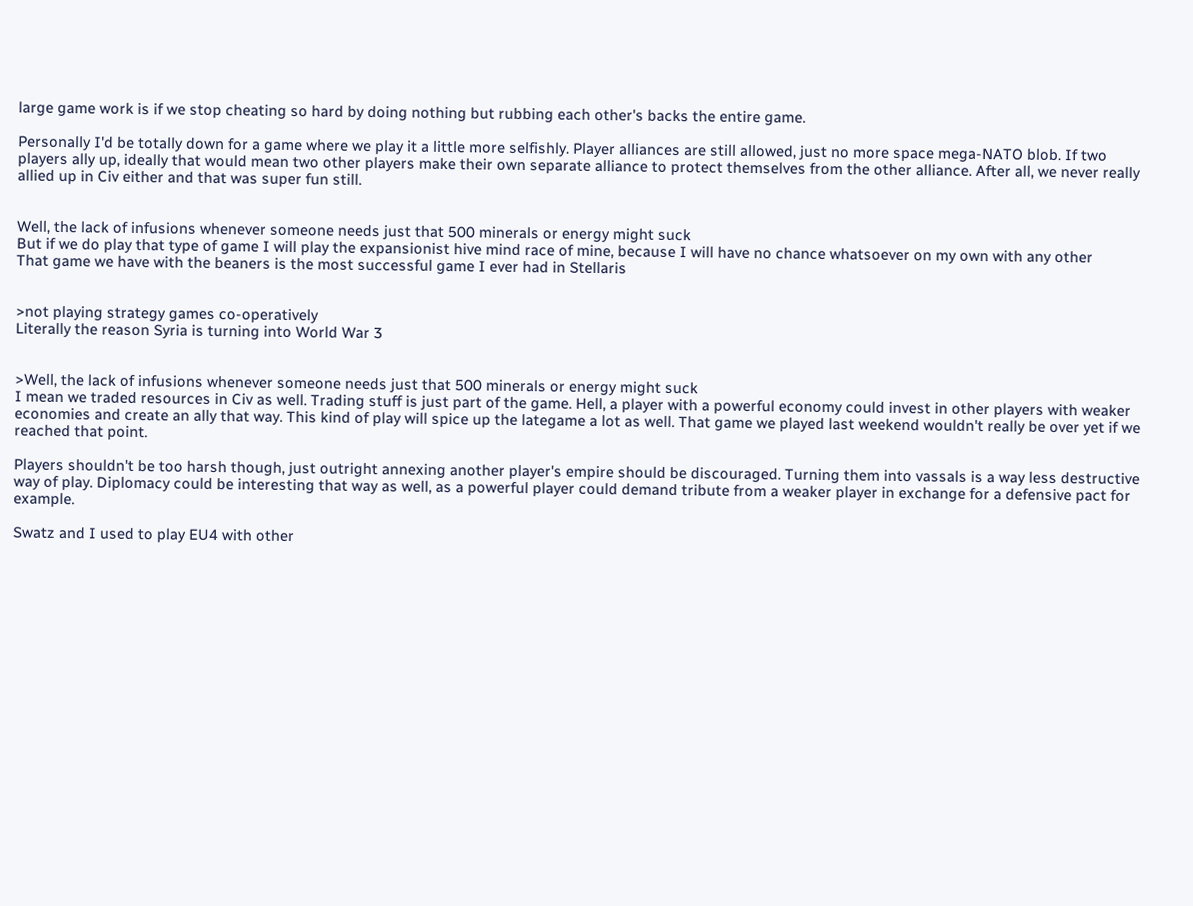large game work is if we stop cheating so hard by doing nothing but rubbing each other's backs the entire game.

Personally I'd be totally down for a game where we play it a little more selfishly. Player alliances are still allowed, just no more space mega-NATO blob. If two players ally up, ideally that would mean two other players make their own separate alliance to protect themselves from the other alliance. After all, we never really allied up in Civ either and that was super fun still.


Well, the lack of infusions whenever someone needs just that 500 minerals or energy might suck
But if we do play that type of game I will play the expansionist hive mind race of mine, because I will have no chance whatsoever on my own with any other
That game we have with the beaners is the most successful game I ever had in Stellaris


>not playing strategy games co-operatively
Literally the reason Syria is turning into World War 3


>Well, the lack of infusions whenever someone needs just that 500 minerals or energy might suck
I mean we traded resources in Civ as well. Trading stuff is just part of the game. Hell, a player with a powerful economy could invest in other players with weaker economies and create an ally that way. This kind of play will spice up the lategame a lot as well. That game we played last weekend wouldn't really be over yet if we reached that point.

Players shouldn't be too harsh though, just outright annexing another player's empire should be discouraged. Turning them into vassals is a way less destructive way of play. Diplomacy could be interesting that way as well, as a powerful player could demand tribute from a weaker player in exchange for a defensive pact for example.

Swatz and I used to play EU4 with other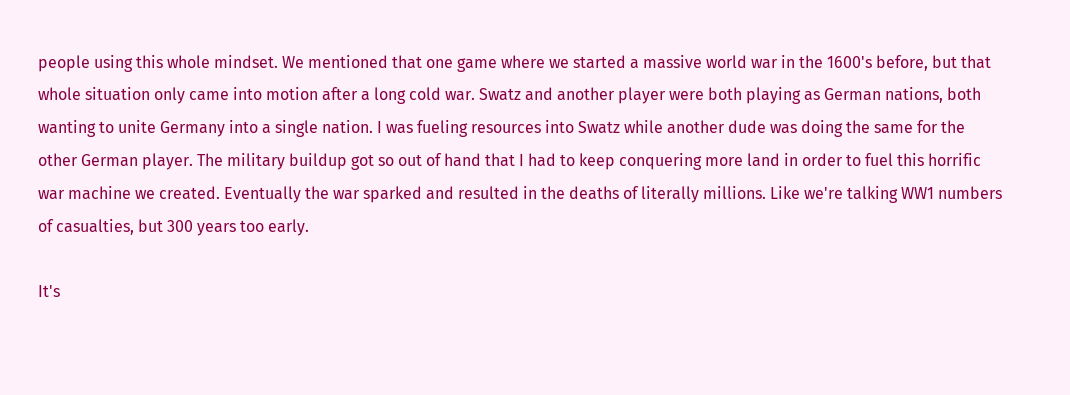people using this whole mindset. We mentioned that one game where we started a massive world war in the 1600's before, but that whole situation only came into motion after a long cold war. Swatz and another player were both playing as German nations, both wanting to unite Germany into a single nation. I was fueling resources into Swatz while another dude was doing the same for the other German player. The military buildup got so out of hand that I had to keep conquering more land in order to fuel this horrific war machine we created. Eventually the war sparked and resulted in the deaths of literally millions. Like we're talking WW1 numbers of casualties, but 300 years too early.

It's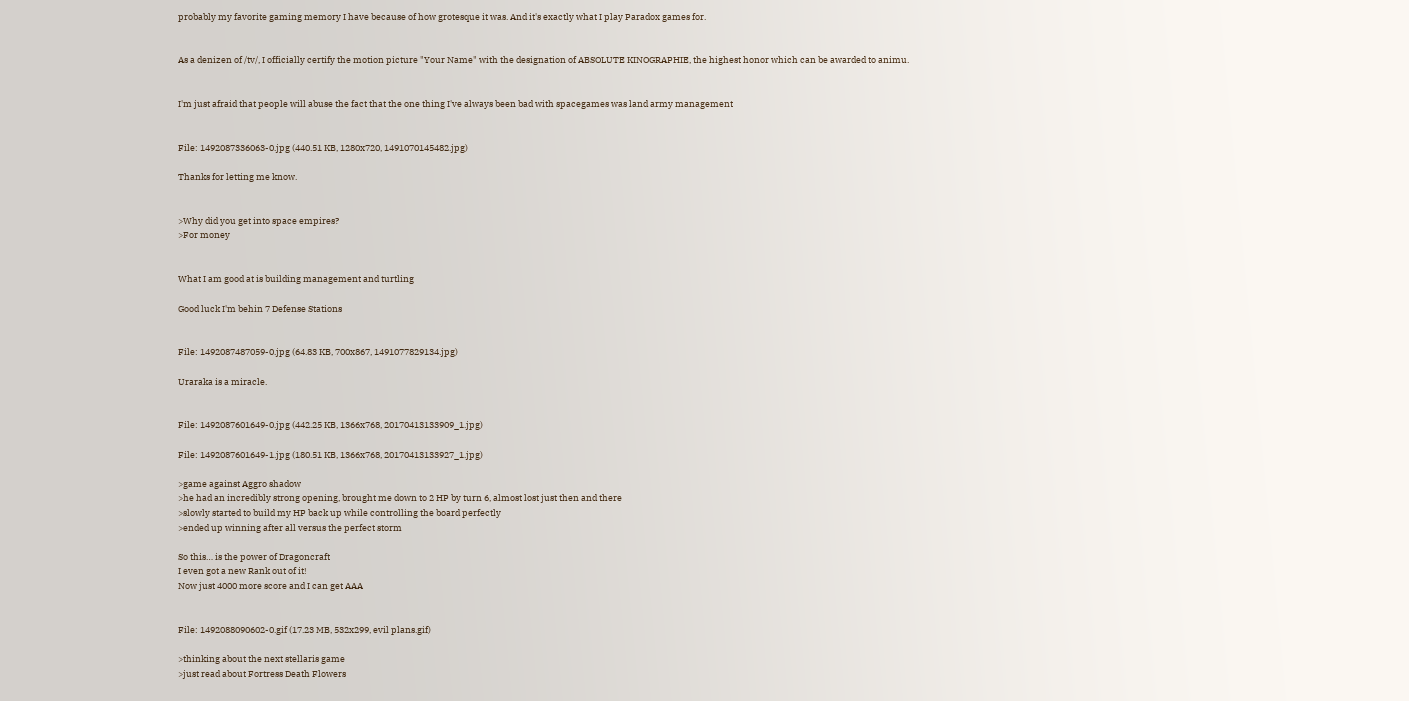probably my favorite gaming memory I have because of how grotesque it was. And it's exactly what I play Paradox games for.


As a denizen of /tv/, I officially certify the motion picture "Your Name" with the designation of ABSOLUTE KINOGRAPHIE, the highest honor which can be awarded to animu.


I'm just afraid that people will abuse the fact that the one thing I've always been bad with spacegames was land army management


File: 1492087336063-0.jpg (440.51 KB, 1280x720, 1491070145482.jpg)

Thanks for letting me know.


>Why did you get into space empires?
>For money


What I am good at is building management and turtling

Good luck I'm behin 7 Defense Stations


File: 1492087487059-0.jpg (64.83 KB, 700x867, 1491077829134.jpg)

Uraraka is a miracle.


File: 1492087601649-0.jpg (442.25 KB, 1366x768, 20170413133909_1.jpg)

File: 1492087601649-1.jpg (180.51 KB, 1366x768, 20170413133927_1.jpg)

>game against Aggro shadow
>he had an incredibly strong opening, brought me down to 2 HP by turn 6, almost lost just then and there
>slowly started to build my HP back up while controlling the board perfectly
>ended up winning after all versus the perfect storm

So this… is the power of Dragoncraft
I even got a new Rank out of it!
Now just 4000 more score and I can get AAA


File: 1492088090602-0.gif (17.23 MB, 532x299, evil plans.gif)

>thinking about the next stellaris game
>just read about Fortress Death Flowers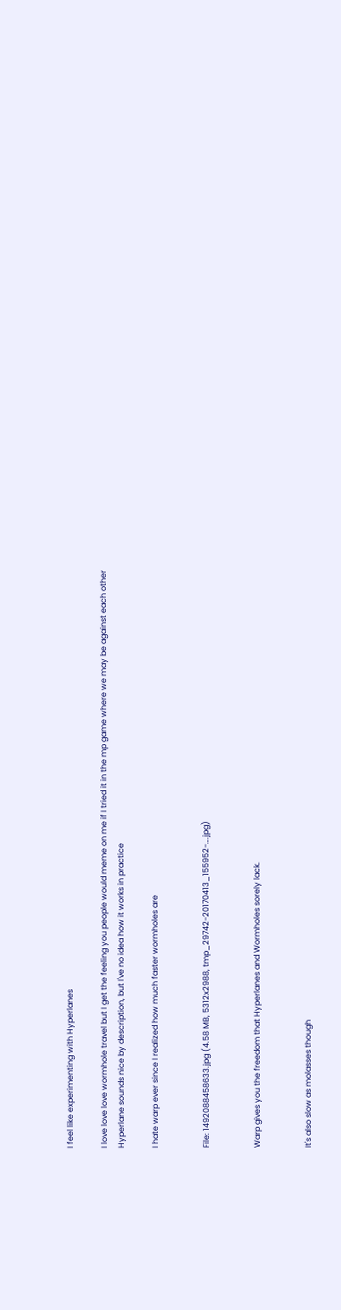I feel like experimenting with Hyperlanes

I love love love wormhole travel but I get the feeling you people would meme on me if I tried it in the mp game where we may be against each other
Hyperlane sounds nice by description, but I've no idea how it works in practice

I hate warp ever since I realized how much faster wormholes are


File: 1492088458633.jpg (4.58 MB, 5312x2988, tmp_29742-20170413_155952-….jpg)


Warp gives you the freedom that Hyperlanes and Wormholes sorely lack.


It's also slow as molasses though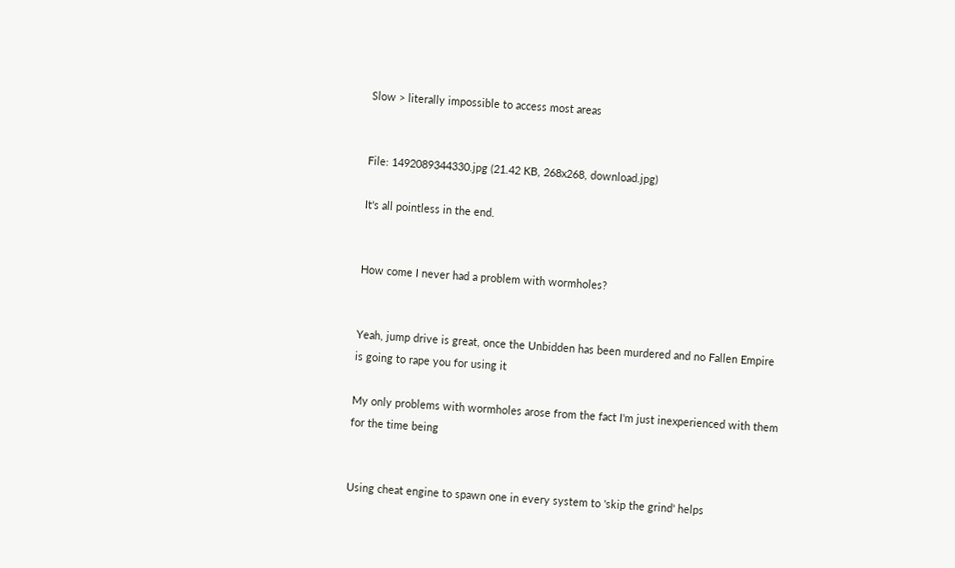Slow > literally impossible to access most areas


File: 1492089344330.jpg (21.42 KB, 268x268, download.jpg)

It's all pointless in the end.


How come I never had a problem with wormholes?


Yeah, jump drive is great, once the Unbidden has been murdered and no Fallen Empire is going to rape you for using it

My only problems with wormholes arose from the fact I'm just inexperienced with them for the time being


Using cheat engine to spawn one in every system to 'skip the grind' helps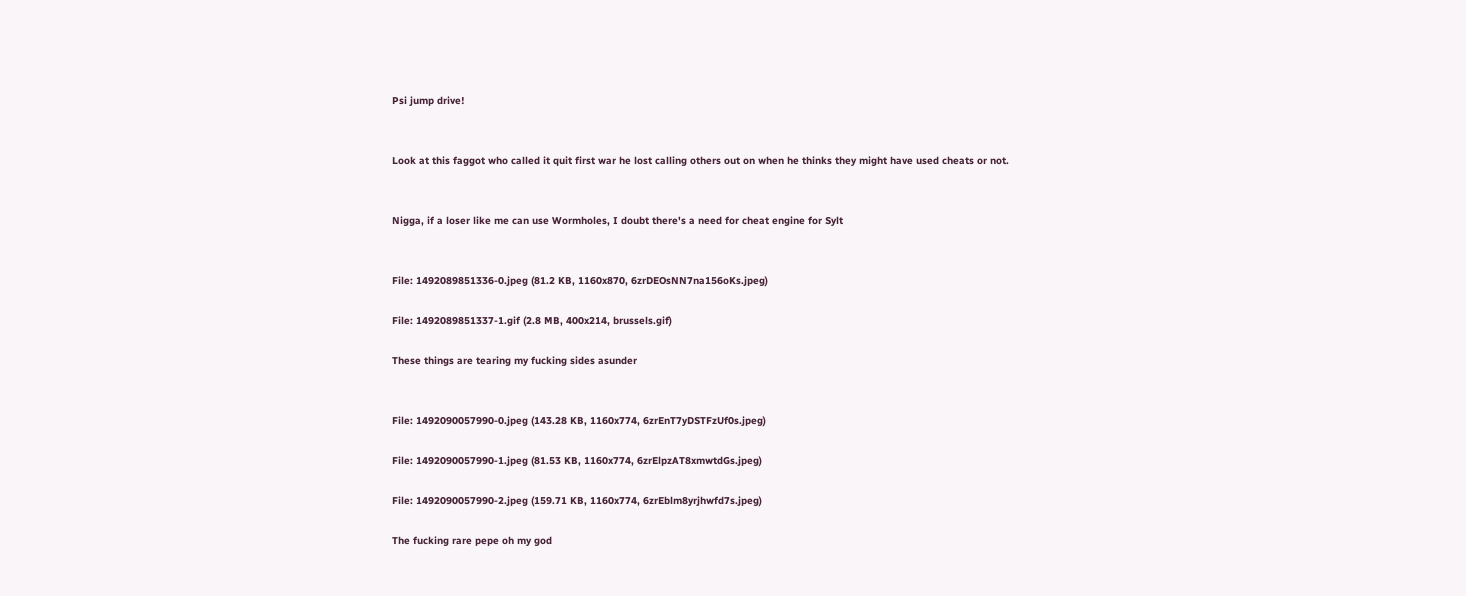Psi jump drive!


Look at this faggot who called it quit first war he lost calling others out on when he thinks they might have used cheats or not.


Nigga, if a loser like me can use Wormholes, I doubt there's a need for cheat engine for Sylt


File: 1492089851336-0.jpeg (81.2 KB, 1160x870, 6zrDEOsNN7na156oKs.jpeg)

File: 1492089851337-1.gif (2.8 MB, 400x214, brussels.gif)

These things are tearing my fucking sides asunder


File: 1492090057990-0.jpeg (143.28 KB, 1160x774, 6zrEnT7yDSTFzUf0s.jpeg)

File: 1492090057990-1.jpeg (81.53 KB, 1160x774, 6zrElpzAT8xmwtdGs.jpeg)

File: 1492090057990-2.jpeg (159.71 KB, 1160x774, 6zrEblm8yrjhwfd7s.jpeg)

The fucking rare pepe oh my god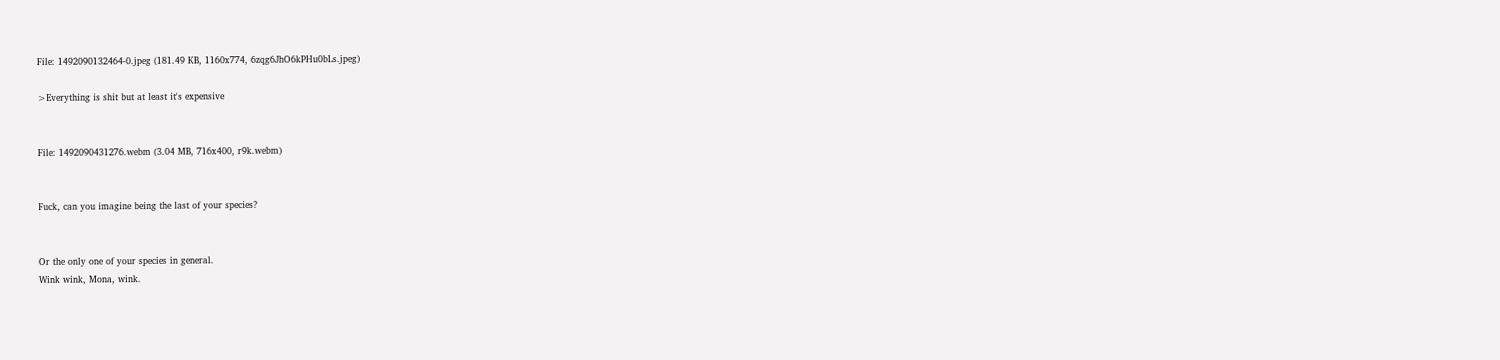File: 1492090132464-0.jpeg (181.49 KB, 1160x774, 6zqg6JhO6kPHu0bLs.jpeg)

>Everything is shit but at least it's expensive


File: 1492090431276.webm (3.04 MB, 716x400, r9k.webm)


Fuck, can you imagine being the last of your species?


Or the only one of your species in general.
Wink wink, Mona, wink.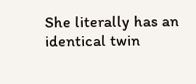She literally has an identical twin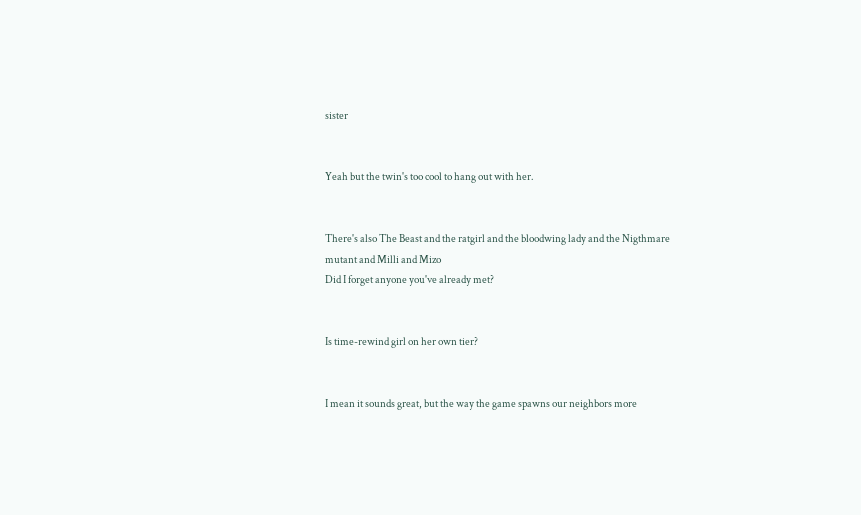sister


Yeah but the twin's too cool to hang out with her.


There's also The Beast and the ratgirl and the bloodwing lady and the Nigthmare mutant and Milli and Mizo
Did I forget anyone you've already met?


Is time-rewind girl on her own tier?


I mean it sounds great, but the way the game spawns our neighbors more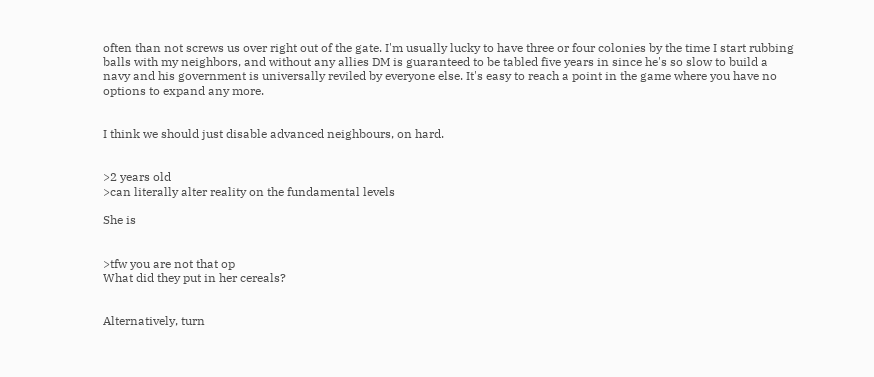often than not screws us over right out of the gate. I'm usually lucky to have three or four colonies by the time I start rubbing balls with my neighbors, and without any allies DM is guaranteed to be tabled five years in since he's so slow to build a navy and his government is universally reviled by everyone else. It's easy to reach a point in the game where you have no options to expand any more.


I think we should just disable advanced neighbours, on hard.


>2 years old
>can literally alter reality on the fundamental levels

She is


>tfw you are not that op
What did they put in her cereals?


Alternatively, turn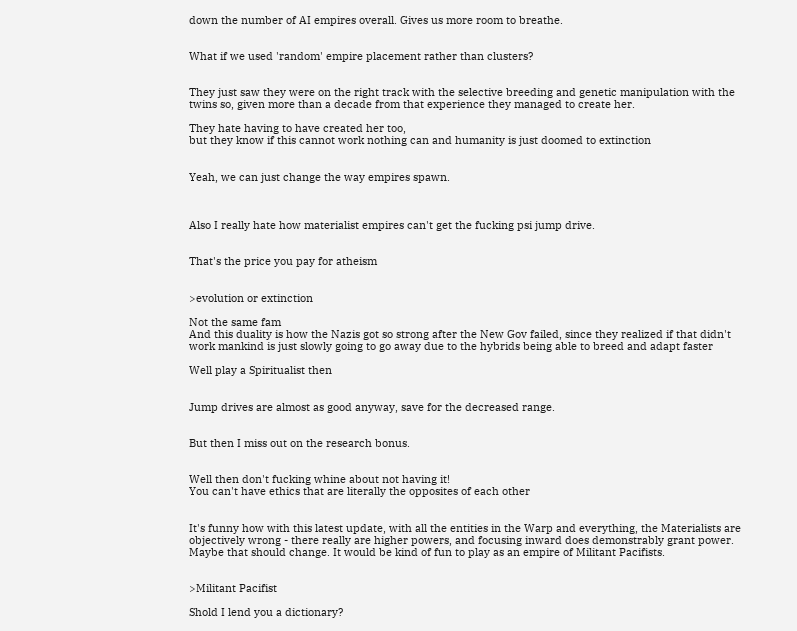down the number of AI empires overall. Gives us more room to breathe.


What if we used 'random' empire placement rather than clusters?


They just saw they were on the right track with the selective breeding and genetic manipulation with the twins so, given more than a decade from that experience they managed to create her.

They hate having to have created her too,
but they know if this cannot work nothing can and humanity is just doomed to extinction


Yeah, we can just change the way empires spawn.



Also I really hate how materialist empires can't get the fucking psi jump drive.


That's the price you pay for atheism


>evolution or extinction

Not the same fam
And this duality is how the Nazis got so strong after the New Gov failed, since they realized if that didn't work mankind is just slowly going to go away due to the hybrids being able to breed and adapt faster

Well play a Spiritualist then


Jump drives are almost as good anyway, save for the decreased range.


But then I miss out on the research bonus.


Well then don't fucking whine about not having it!
You can't have ethics that are literally the opposites of each other


It's funny how with this latest update, with all the entities in the Warp and everything, the Materialists are objectively wrong - there really are higher powers, and focusing inward does demonstrably grant power.
Maybe that should change. It would be kind of fun to play as an empire of Militant Pacifists.


>Militant Pacifist

Shold I lend you a dictionary?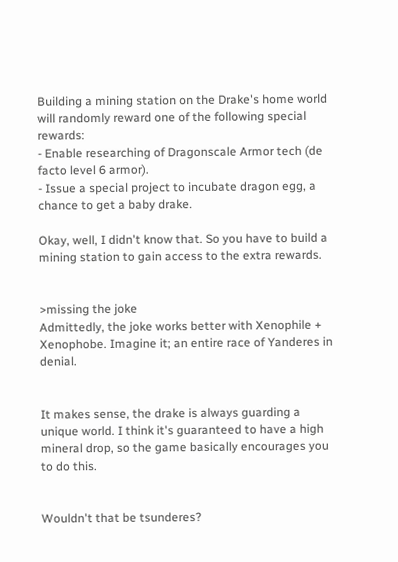Building a mining station on the Drake's home world will randomly reward one of the following special rewards:
- Enable researching of Dragonscale Armor tech (de facto level 6 armor).
- Issue a special project to incubate dragon egg, a chance to get a baby drake.

Okay, well, I didn't know that. So you have to build a mining station to gain access to the extra rewards.


>missing the joke
Admittedly, the joke works better with Xenophile + Xenophobe. Imagine it; an entire race of Yanderes in denial.


It makes sense, the drake is always guarding a unique world. I think it's guaranteed to have a high mineral drop, so the game basically encourages you to do this.


Wouldn't that be tsunderes?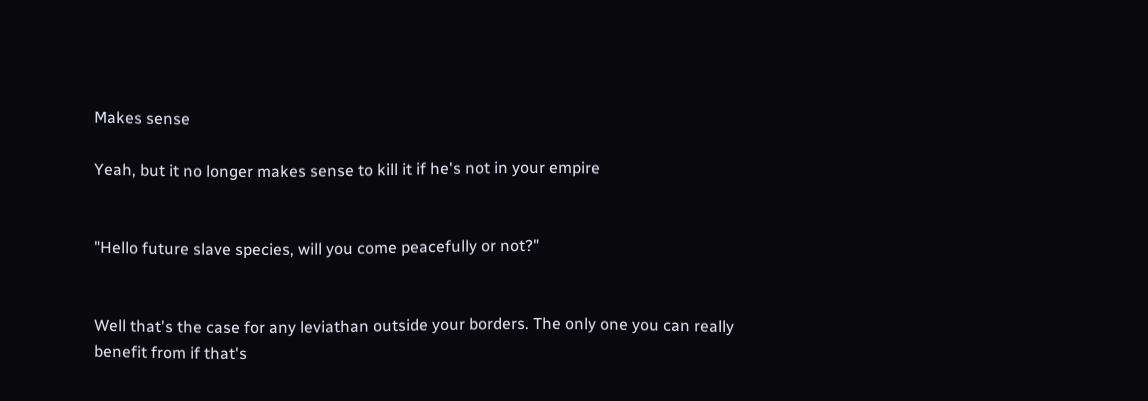Makes sense

Yeah, but it no longer makes sense to kill it if he's not in your empire


"Hello future slave species, will you come peacefully or not?"


Well that's the case for any leviathan outside your borders. The only one you can really benefit from if that's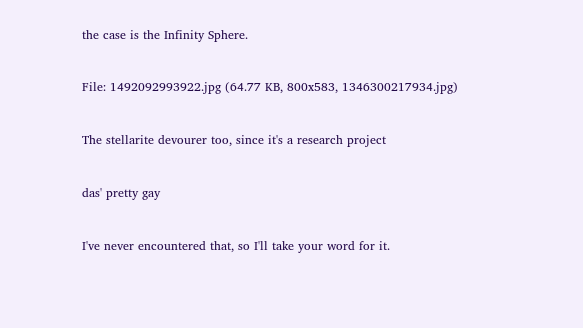the case is the Infinity Sphere.


File: 1492092993922.jpg (64.77 KB, 800x583, 1346300217934.jpg)


The stellarite devourer too, since it's a research project


das' pretty gay


I've never encountered that, so I'll take your word for it.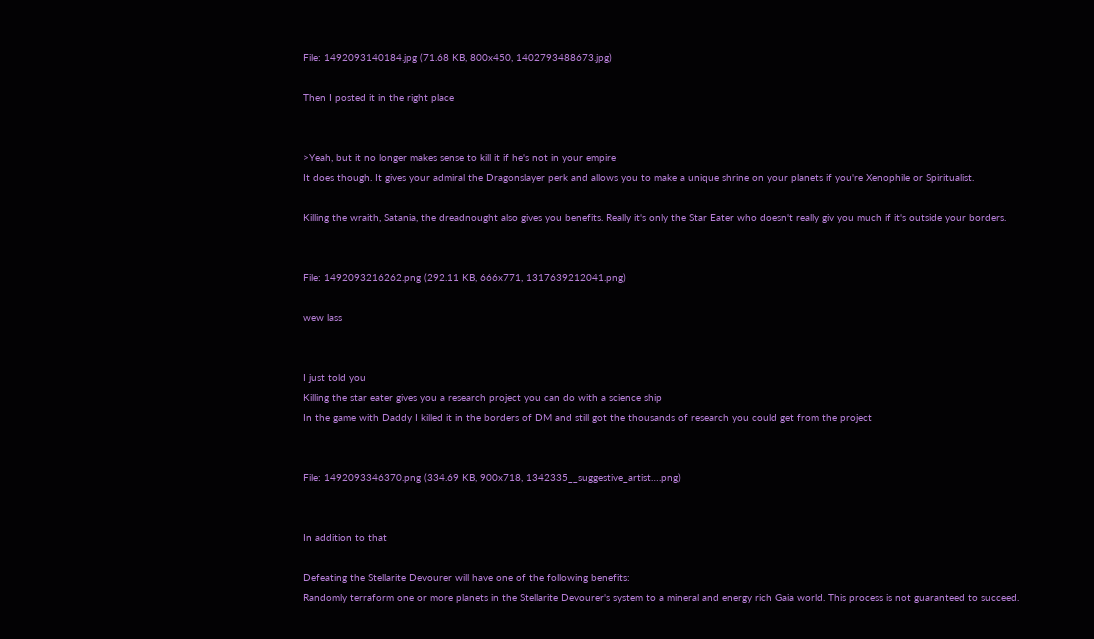File: 1492093140184.jpg (71.68 KB, 800x450, 1402793488673.jpg)

Then I posted it in the right place


>Yeah, but it no longer makes sense to kill it if he's not in your empire
It does though. It gives your admiral the Dragonslayer perk and allows you to make a unique shrine on your planets if you're Xenophile or Spiritualist.

Killing the wraith, Satania, the dreadnought also gives you benefits. Really it's only the Star Eater who doesn't really giv you much if it's outside your borders.


File: 1492093216262.png (292.11 KB, 666x771, 1317639212041.png)

wew lass


I just told you
Killing the star eater gives you a research project you can do with a science ship
In the game with Daddy I killed it in the borders of DM and still got the thousands of research you could get from the project


File: 1492093346370.png (334.69 KB, 900x718, 1342335__suggestive_artist….png)


In addition to that

Defeating the Stellarite Devourer will have one of the following benefits:
Randomly terraform one or more planets in the Stellarite Devourer's system to a mineral and energy rich Gaia world. This process is not guaranteed to succeed.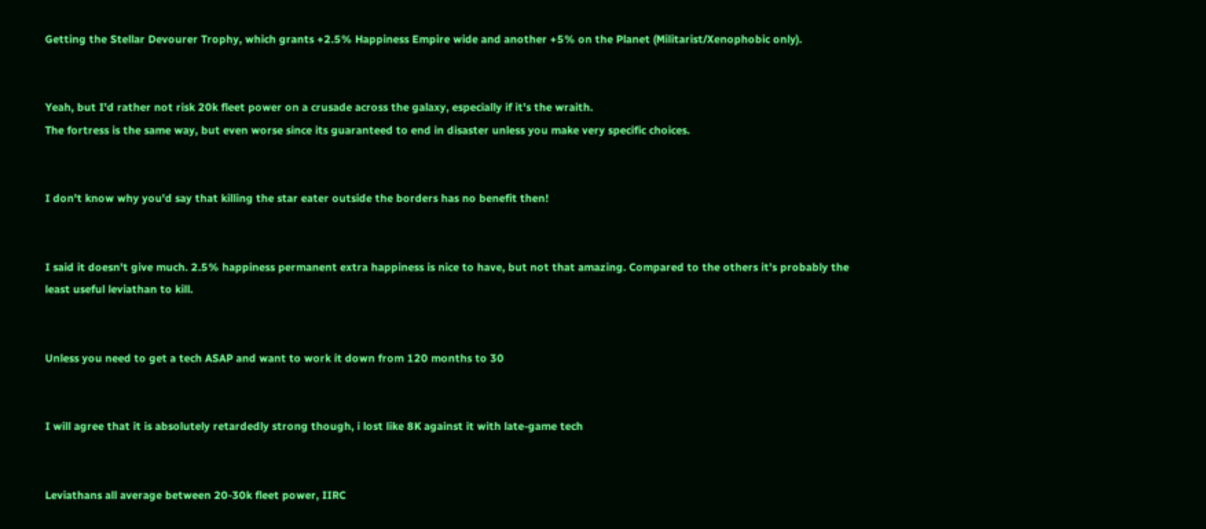Getting the Stellar Devourer Trophy, which grants +2.5% Happiness Empire wide and another +5% on the Planet (Militarist/Xenophobic only).


Yeah, but I'd rather not risk 20k fleet power on a crusade across the galaxy, especially if it's the wraith.
The fortress is the same way, but even worse since its guaranteed to end in disaster unless you make very specific choices.


I don't know why you'd say that killing the star eater outside the borders has no benefit then!


I said it doesn't give much. 2.5% happiness permanent extra happiness is nice to have, but not that amazing. Compared to the others it's probably the least useful leviathan to kill.


Unless you need to get a tech ASAP and want to work it down from 120 months to 30


I will agree that it is absolutely retardedly strong though, i lost like 8K against it with late-game tech


Leviathans all average between 20-30k fleet power, IIRC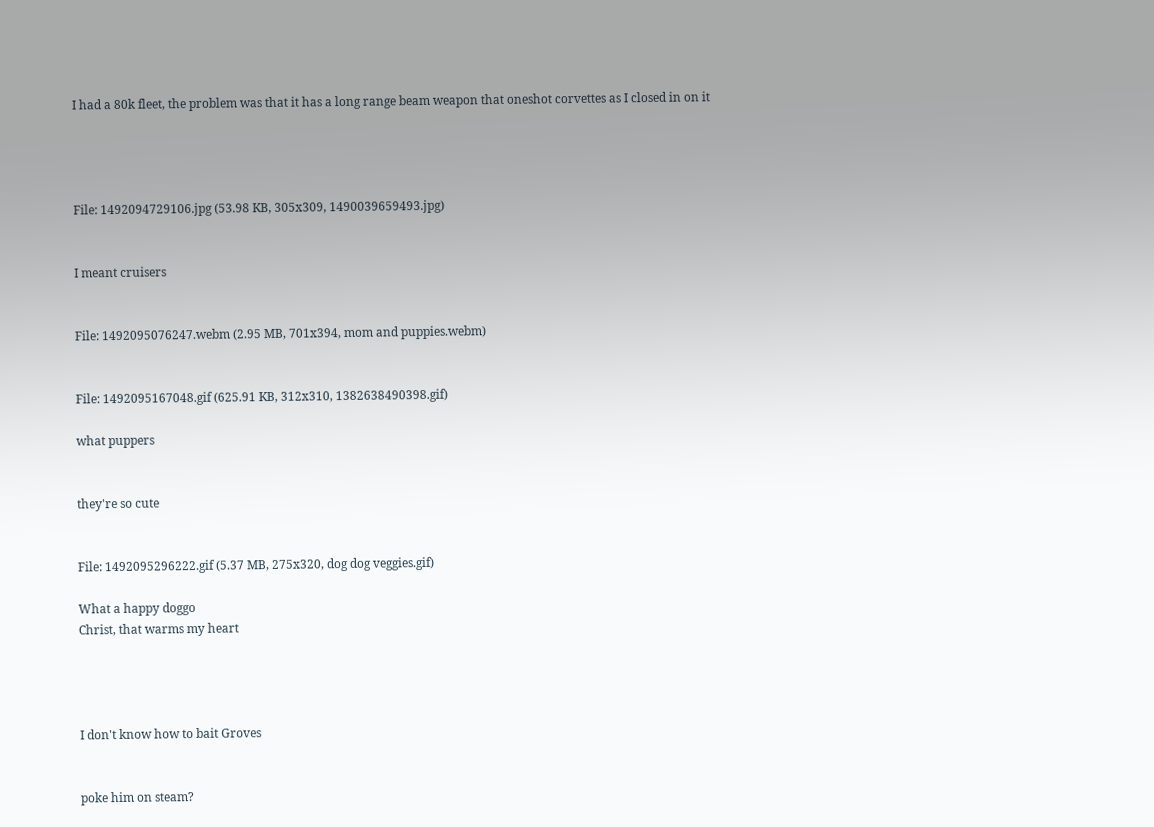I had a 80k fleet, the problem was that it has a long range beam weapon that oneshot corvettes as I closed in on it




File: 1492094729106.jpg (53.98 KB, 305x309, 1490039659493.jpg)


I meant cruisers


File: 1492095076247.webm (2.95 MB, 701x394, mom and puppies.webm)


File: 1492095167048.gif (625.91 KB, 312x310, 1382638490398.gif)

what puppers


they're so cute


File: 1492095296222.gif (5.37 MB, 275x320, dog dog veggies.gif)

What a happy doggo
Christ, that warms my heart




I don't know how to bait Groves


poke him on steam?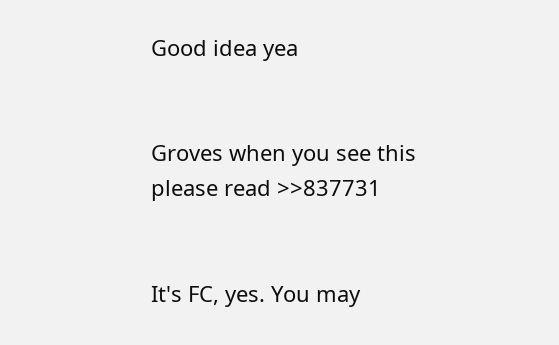Good idea yea


Groves when you see this please read >>837731


It's FC, yes. You may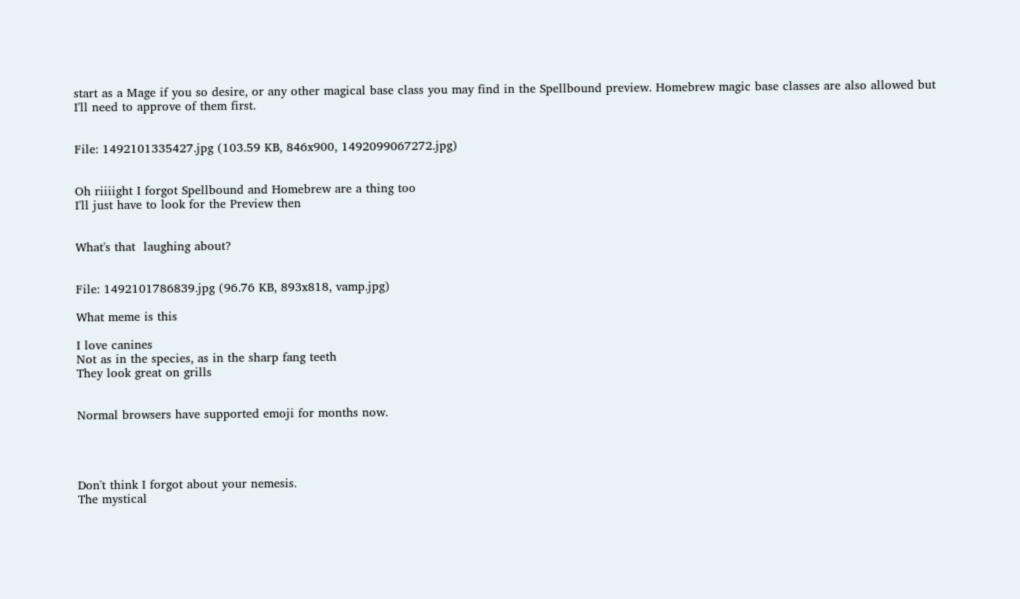start as a Mage if you so desire, or any other magical base class you may find in the Spellbound preview. Homebrew magic base classes are also allowed but I'll need to approve of them first.


File: 1492101335427.jpg (103.59 KB, 846x900, 1492099067272.jpg)


Oh riiiight I forgot Spellbound and Homebrew are a thing too
I'll just have to look for the Preview then


What's that  laughing about?


File: 1492101786839.jpg (96.76 KB, 893x818, vamp.jpg)

What meme is this

I love canines
Not as in the species, as in the sharp fang teeth
They look great on grills


Normal browsers have supported emoji for months now.




Don't think I forgot about your nemesis.
The mystical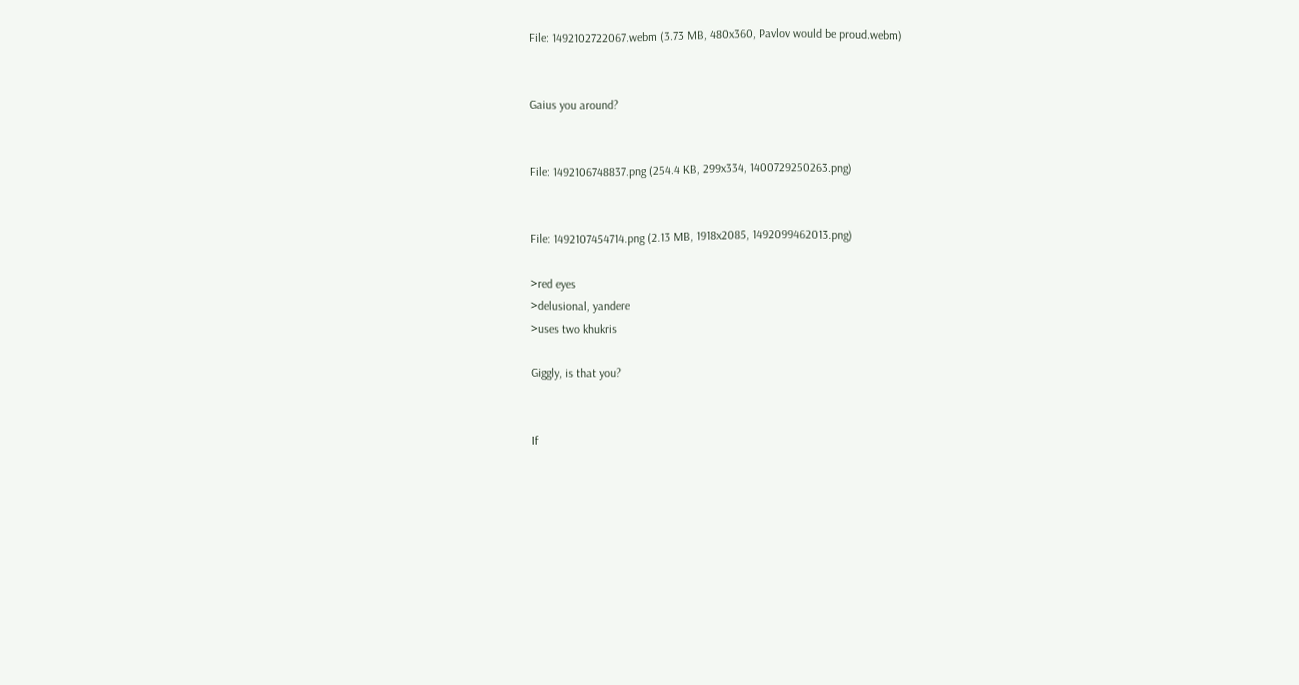File: 1492102722067.webm (3.73 MB, 480x360, Pavlov would be proud.webm)


Gaius you around?


File: 1492106748837.png (254.4 KB, 299x334, 1400729250263.png)


File: 1492107454714.png (2.13 MB, 1918x2085, 1492099462013.png)

>red eyes
>delusional, yandere
>uses two khukris

Giggly, is that you?


If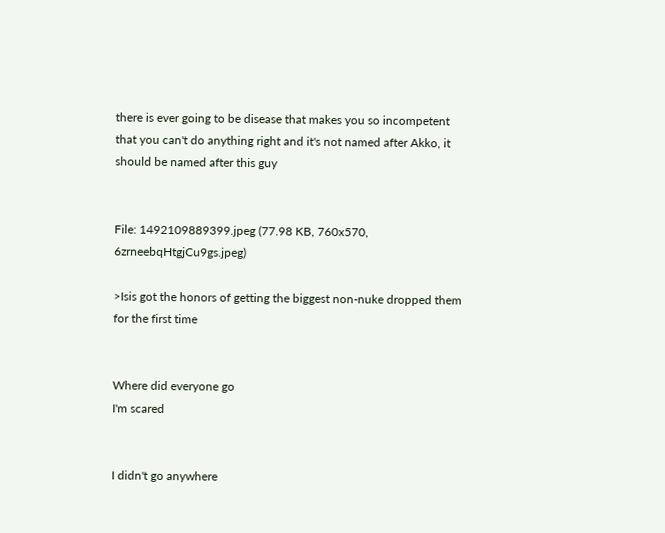there is ever going to be disease that makes you so incompetent that you can't do anything right and it's not named after Akko, it should be named after this guy


File: 1492109889399.jpeg (77.98 KB, 760x570, 6zrneebqHtgjCu9gs.jpeg)

>Isis got the honors of getting the biggest non-nuke dropped them for the first time


Where did everyone go
I'm scared


I didn't go anywhere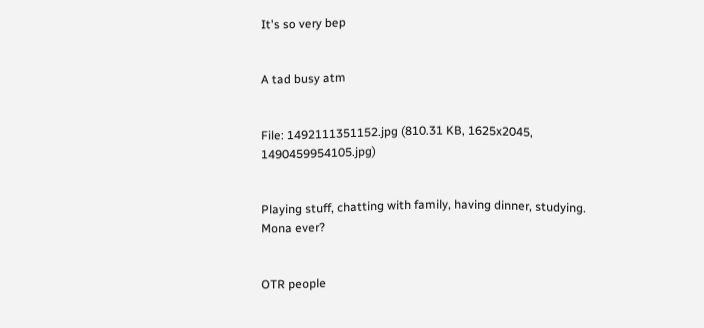It's so very bep


A tad busy atm


File: 1492111351152.jpg (810.31 KB, 1625x2045, 1490459954105.jpg)


Playing stuff, chatting with family, having dinner, studying.
Mona ever?


OTR people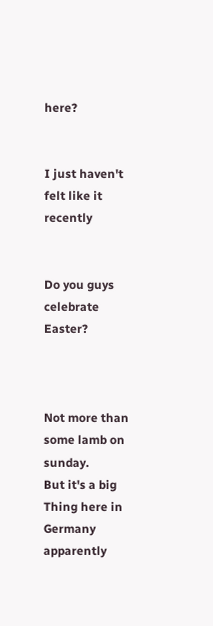here?


I just haven't felt like it recently


Do you guys celebrate Easter?



Not more than some lamb on sunday.
But it's a big Thing here in Germany apparently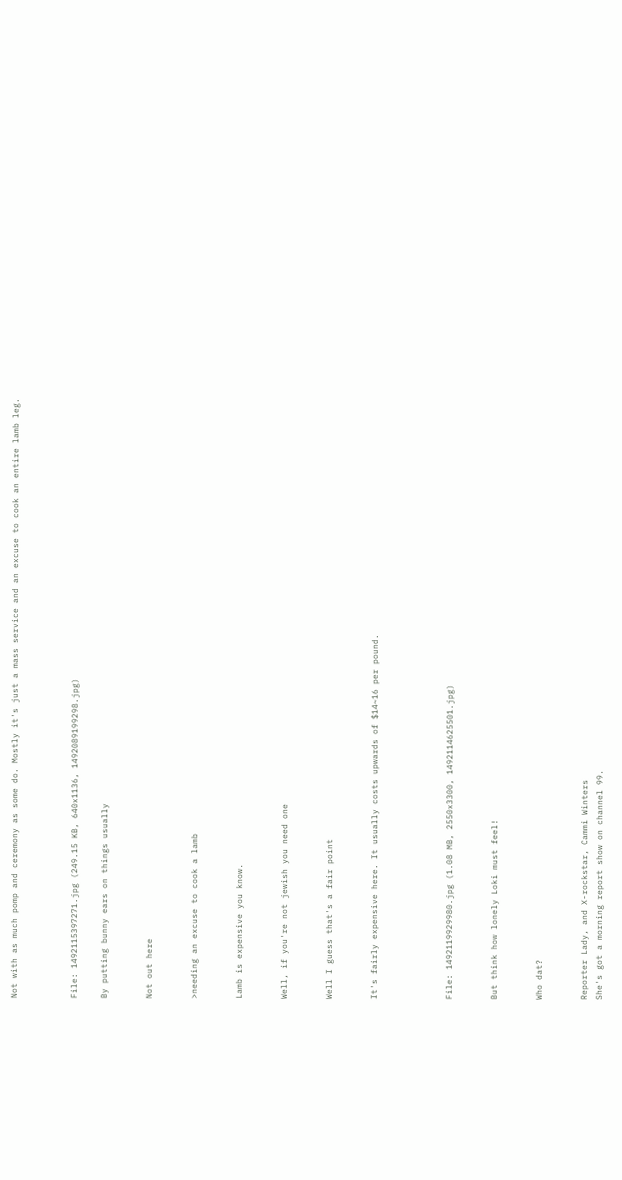Not with as much pomp and ceremony as some do. Mostly it's just a mass service and an excuse to cook an entire lamb leg.



File: 1492115397271.jpg (249.15 KB, 640x1136, 1492089199298.jpg)

By putting bunny ears on things usually


Not out here


>needing an excuse to cook a lamb


Lamb is expensive you know.


Well, if you're not jewish you need one


Well I guess that's a fair point


It's fairly expensive here. It usually costs upwards of $14~16 per pound.




File: 1492119929980.jpg (1.08 MB, 2550x3300, 1492114625501.jpg)


But think how lonely Loki must feel!


Who dat?


Reporter Lady, and X-rockstar, Cammi Winters
She's got a morning report show on channel 99.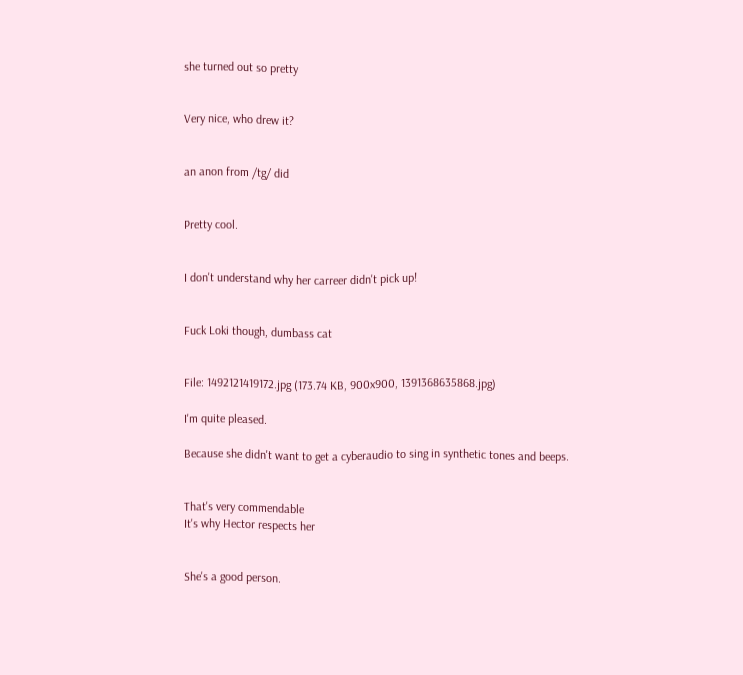she turned out so pretty


Very nice, who drew it?


an anon from /tg/ did


Pretty cool.


I don't understand why her carreer didn't pick up!


Fuck Loki though, dumbass cat


File: 1492121419172.jpg (173.74 KB, 900x900, 1391368635868.jpg)

I'm quite pleased.

Because she didn't want to get a cyberaudio to sing in synthetic tones and beeps.


That's very commendable
It's why Hector respects her


She's a good person.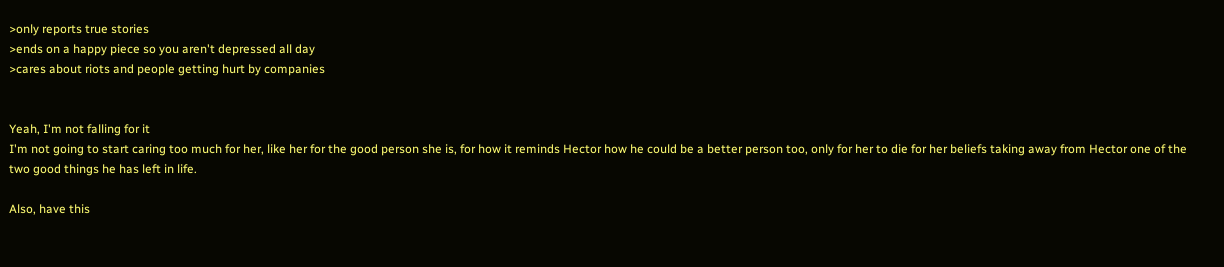>only reports true stories
>ends on a happy piece so you aren't depressed all day
>cares about riots and people getting hurt by companies


Yeah, I'm not falling for it
I'm not going to start caring too much for her, like her for the good person she is, for how it reminds Hector how he could be a better person too, only for her to die for her beliefs taking away from Hector one of the two good things he has left in life.

Also, have this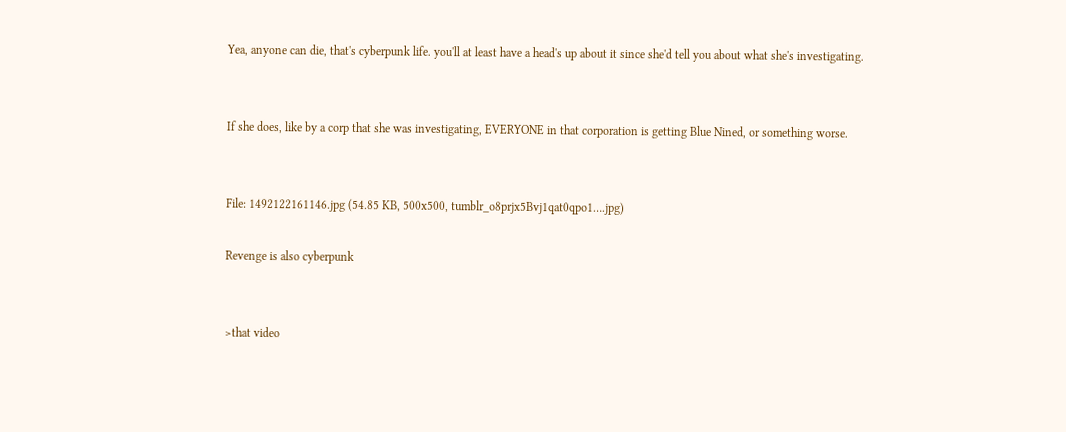Yea, anyone can die, that's cyberpunk life. you'll at least have a head's up about it since she'd tell you about what she's investigating.


If she does, like by a corp that she was investigating, EVERYONE in that corporation is getting Blue Nined, or something worse.


File: 1492122161146.jpg (54.85 KB, 500x500, tumblr_o8prjx5Bvj1qat0qpo1….jpg)

Revenge is also cyberpunk


>that video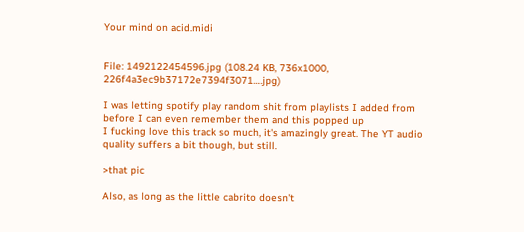Your mind on acid.midi


File: 1492122454596.jpg (108.24 KB, 736x1000, 226f4a3ec9b37172e7394f3071….jpg)

I was letting spotify play random shit from playlists I added from before I can even remember them and this popped up
I fucking love this track so much, it's amazingly great. The YT audio quality suffers a bit though, but still.

>that pic

Also, as long as the little cabrito doesn't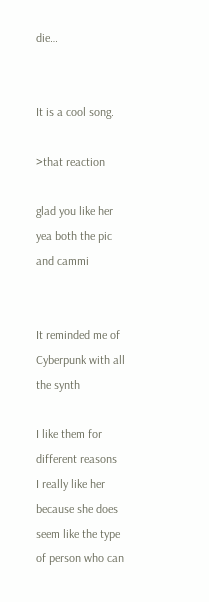die…


It is a cool song.

>that reaction

glad you like her
yea both the pic and cammi


It reminded me of Cyberpunk with all the synth

I like them for different reasons
I really like her because she does seem like the type of person who can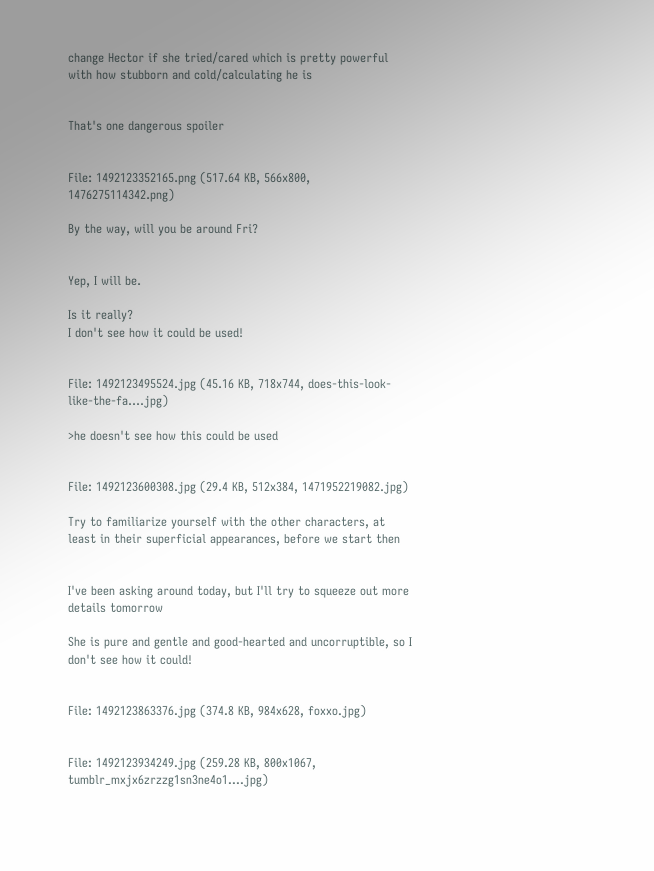change Hector if she tried/cared which is pretty powerful with how stubborn and cold/calculating he is


That's one dangerous spoiler


File: 1492123352165.png (517.64 KB, 566x800, 1476275114342.png)

By the way, will you be around Fri?


Yep, I will be.

Is it really?
I don't see how it could be used!


File: 1492123495524.jpg (45.16 KB, 718x744, does-this-look-like-the-fa….jpg)

>he doesn't see how this could be used


File: 1492123600308.jpg (29.4 KB, 512x384, 1471952219082.jpg)

Try to familiarize yourself with the other characters, at least in their superficial appearances, before we start then


I've been asking around today, but I'll try to squeeze out more details tomorrow

She is pure and gentle and good-hearted and uncorruptible, so I don't see how it could!


File: 1492123863376.jpg (374.8 KB, 984x628, foxxo.jpg)


File: 1492123934249.jpg (259.28 KB, 800x1067, tumblr_mxjx6zrzzg1sn3ne4o1….jpg)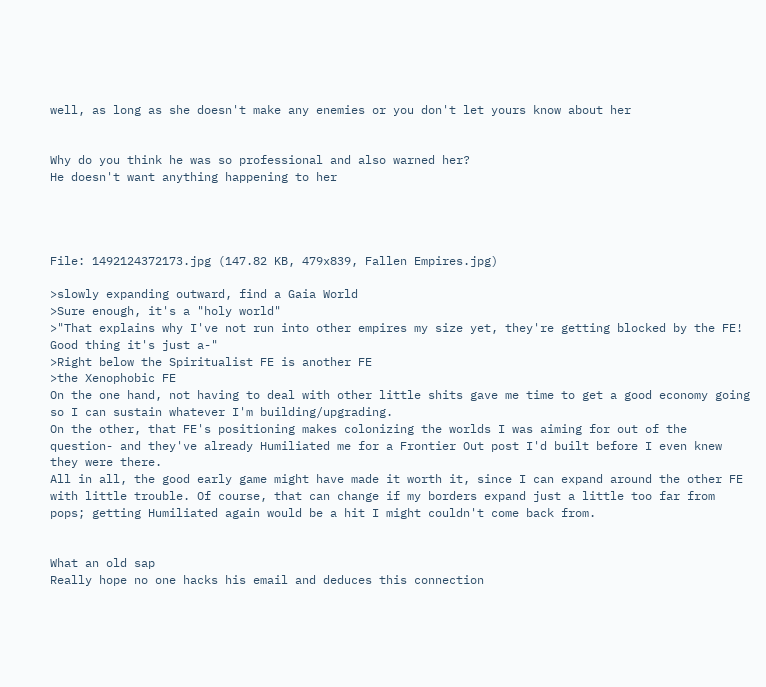well, as long as she doesn't make any enemies or you don't let yours know about her


Why do you think he was so professional and also warned her?
He doesn't want anything happening to her




File: 1492124372173.jpg (147.82 KB, 479x839, Fallen Empires.jpg)

>slowly expanding outward, find a Gaia World
>Sure enough, it's a "holy world"
>"That explains why I've not run into other empires my size yet, they're getting blocked by the FE! Good thing it's just a-"
>Right below the Spiritualist FE is another FE
>the Xenophobic FE
On the one hand, not having to deal with other little shits gave me time to get a good economy going so I can sustain whatever I'm building/upgrading.
On the other, that FE's positioning makes colonizing the worlds I was aiming for out of the question- and they've already Humiliated me for a Frontier Out post I'd built before I even knew they were there.
All in all, the good early game might have made it worth it, since I can expand around the other FE with little trouble. Of course, that can change if my borders expand just a little too far from pops; getting Humiliated again would be a hit I might couldn't come back from.


What an old sap
Really hope no one hacks his email and deduces this connection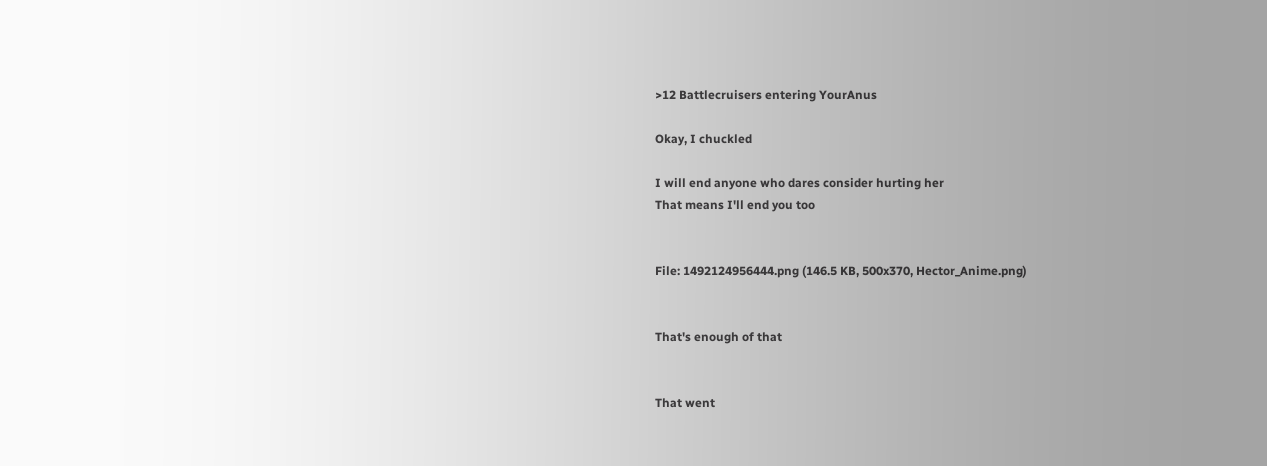>12 Battlecruisers entering YourAnus

Okay, I chuckled

I will end anyone who dares consider hurting her
That means I'll end you too


File: 1492124956444.png (146.5 KB, 500x370, Hector_Anime.png)


That's enough of that


That went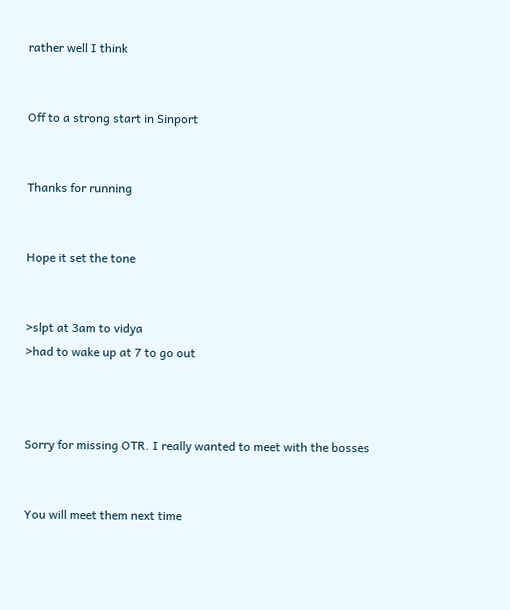rather well I think


Off to a strong start in Sinport


Thanks for running


Hope it set the tone


>slpt at 3am to vidya
>had to wake up at 7 to go out



Sorry for missing OTR. I really wanted to meet with the bosses


You will meet them next time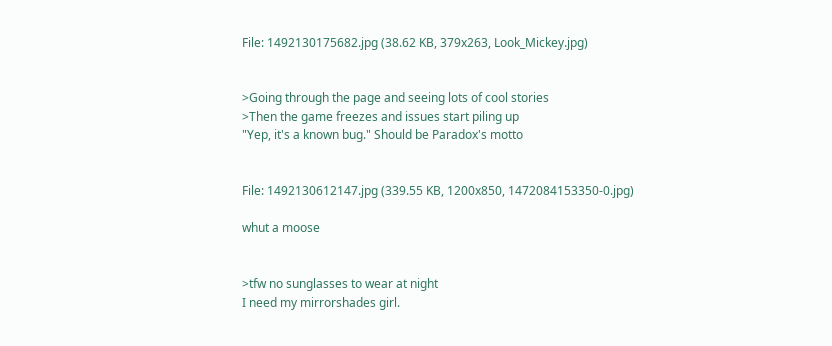File: 1492130175682.jpg (38.62 KB, 379x263, Look_Mickey.jpg)


>Going through the page and seeing lots of cool stories
>Then the game freezes and issues start piling up
"Yep, it's a known bug." Should be Paradox's motto


File: 1492130612147.jpg (339.55 KB, 1200x850, 1472084153350-0.jpg)

whut a moose


>tfw no sunglasses to wear at night
I need my mirrorshades girl.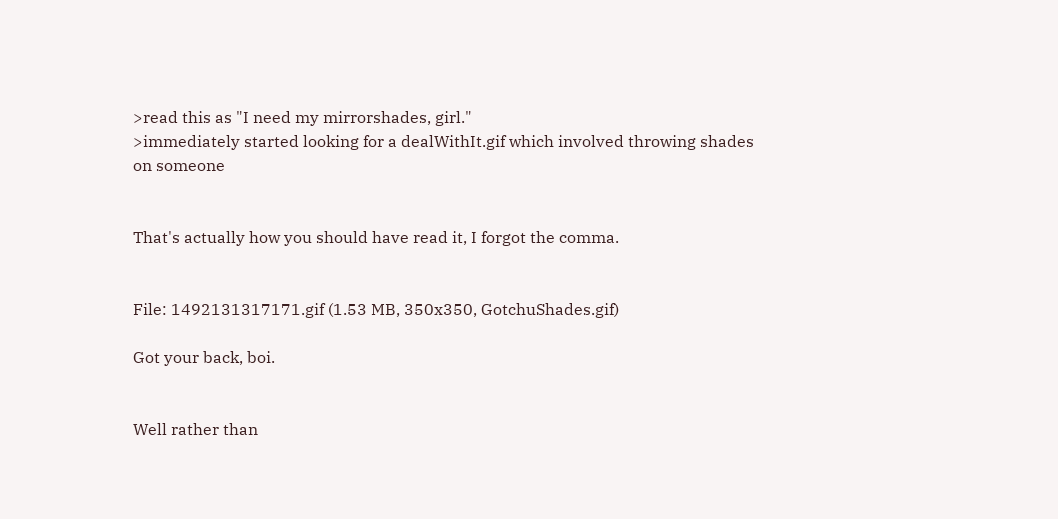>read this as "I need my mirrorshades, girl."
>immediately started looking for a dealWithIt.gif which involved throwing shades on someone


That's actually how you should have read it, I forgot the comma.


File: 1492131317171.gif (1.53 MB, 350x350, GotchuShades.gif)

Got your back, boi.


Well rather than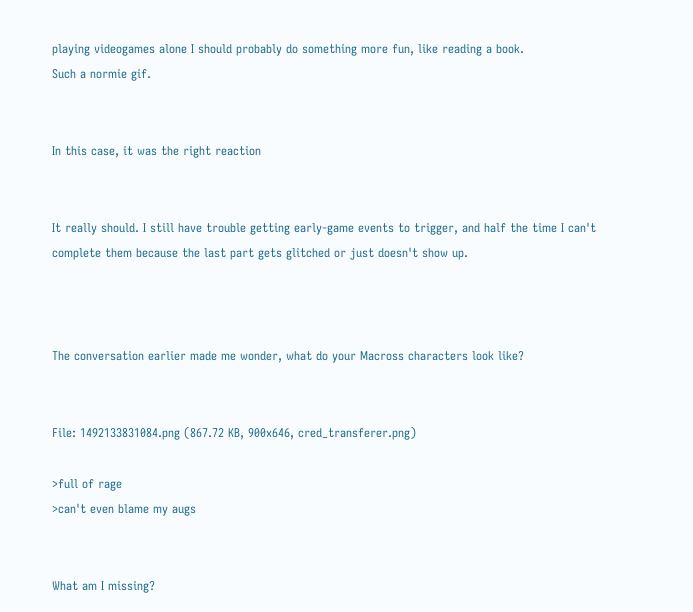playing videogames alone I should probably do something more fun, like reading a book.
Such a normie gif.


In this case, it was the right reaction


It really should. I still have trouble getting early-game events to trigger, and half the time I can't complete them because the last part gets glitched or just doesn't show up.



The conversation earlier made me wonder, what do your Macross characters look like?


File: 1492133831084.png (867.72 KB, 900x646, cred_transferer.png)

>full of rage
>can't even blame my augs


What am I missing?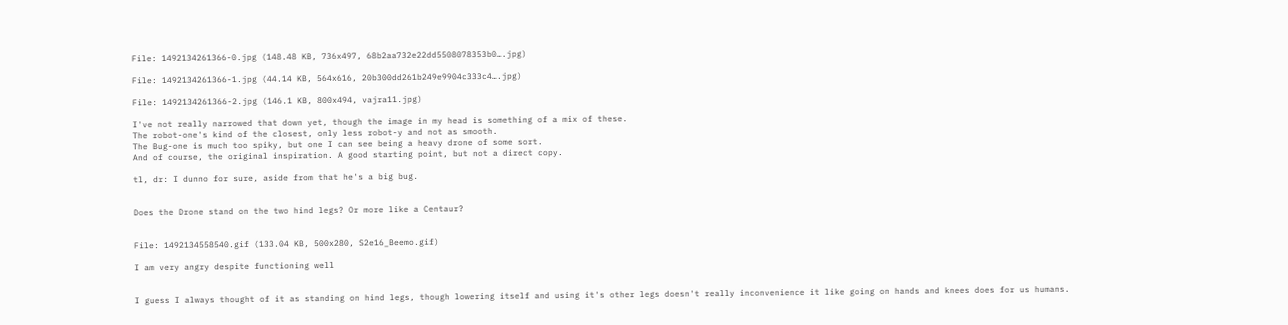File: 1492134261366-0.jpg (148.48 KB, 736x497, 68b2aa732e22dd5508078353b0….jpg)

File: 1492134261366-1.jpg (44.14 KB, 564x616, 20b300dd261b249e9904c333c4….jpg)

File: 1492134261366-2.jpg (146.1 KB, 800x494, vajra11.jpg)

I've not really narrowed that down yet, though the image in my head is something of a mix of these.
The robot-one's kind of the closest, only less robot-y and not as smooth.
The Bug-one is much too spiky, but one I can see being a heavy drone of some sort.
And of course, the original inspiration. A good starting point, but not a direct copy.

tl, dr: I dunno for sure, aside from that he's a big bug.


Does the Drone stand on the two hind legs? Or more like a Centaur?


File: 1492134558540.gif (133.04 KB, 500x280, S2e16_Beemo.gif)

I am very angry despite functioning well


I guess I always thought of it as standing on hind legs, though lowering itself and using it's other legs doesn't really inconvenience it like going on hands and knees does for us humans.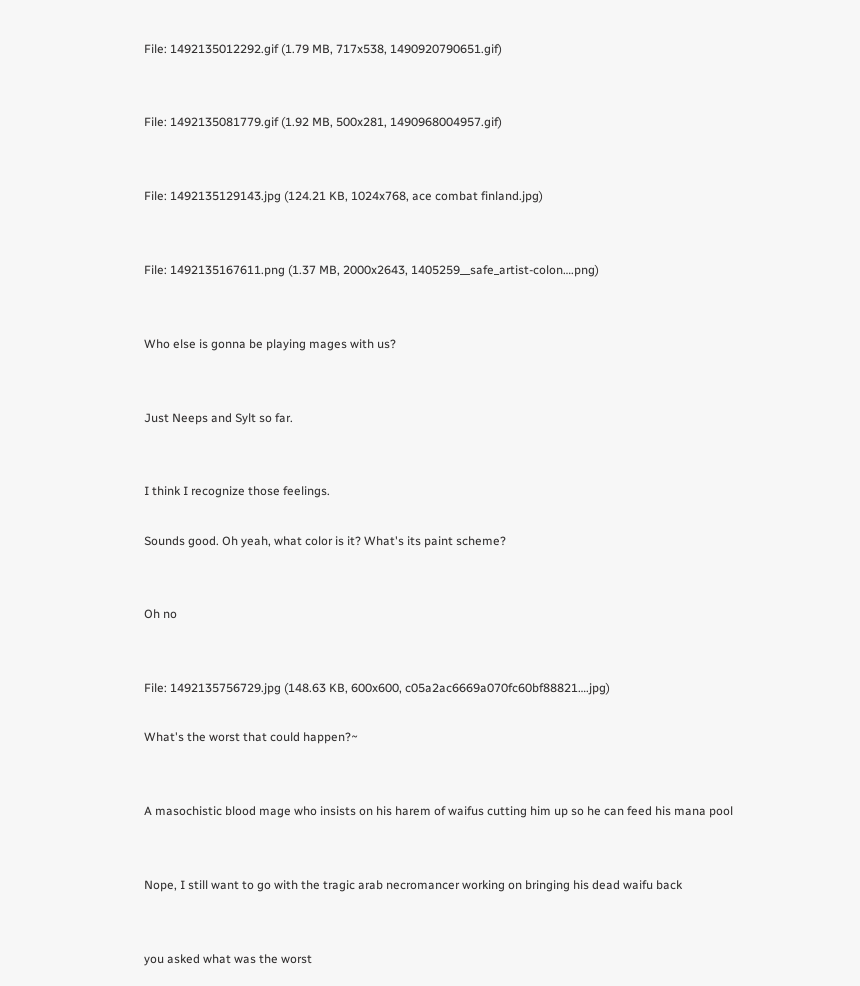File: 1492135012292.gif (1.79 MB, 717x538, 1490920790651.gif)


File: 1492135081779.gif (1.92 MB, 500x281, 1490968004957.gif)


File: 1492135129143.jpg (124.21 KB, 1024x768, ace combat finland.jpg)


File: 1492135167611.png (1.37 MB, 2000x2643, 1405259__safe_artist-colon….png)


Who else is gonna be playing mages with us?


Just Neeps and Sylt so far.


I think I recognize those feelings.

Sounds good. Oh yeah, what color is it? What's its paint scheme?


Oh no


File: 1492135756729.jpg (148.63 KB, 600x600, c05a2ac6669a070fc60bf88821….jpg)

What's the worst that could happen?~


A masochistic blood mage who insists on his harem of waifus cutting him up so he can feed his mana pool


Nope, I still want to go with the tragic arab necromancer working on bringing his dead waifu back


you asked what was the worst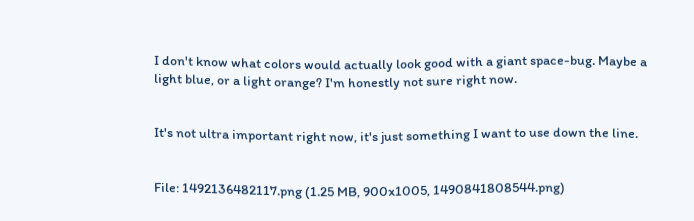I don't know what colors would actually look good with a giant space-bug. Maybe a light blue, or a light orange? I'm honestly not sure right now.


It's not ultra important right now, it's just something I want to use down the line.


File: 1492136482117.png (1.25 MB, 900x1005, 1490841808544.png)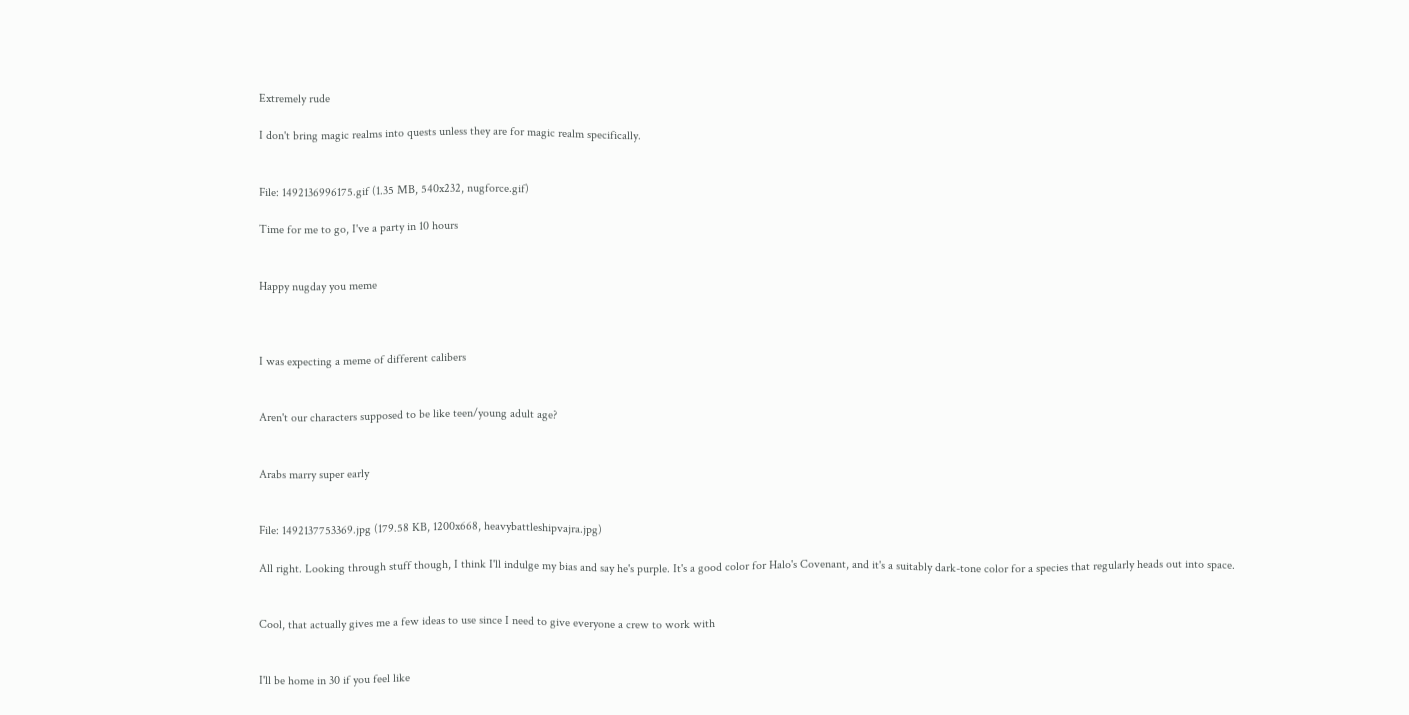Extremely rude

I don't bring magic realms into quests unless they are for magic realm specifically.


File: 1492136996175.gif (1.35 MB, 540x232, nugforce.gif)

Time for me to go, I've a party in 10 hours


Happy nugday you meme



I was expecting a meme of different calibers


Aren't our characters supposed to be like teen/young adult age?


Arabs marry super early


File: 1492137753369.jpg (179.58 KB, 1200x668, heavybattleshipvajra.jpg)

All right. Looking through stuff though, I think I'll indulge my bias and say he's purple. It's a good color for Halo's Covenant, and it's a suitably dark-tone color for a species that regularly heads out into space.


Cool, that actually gives me a few ideas to use since I need to give everyone a crew to work with


I'll be home in 30 if you feel like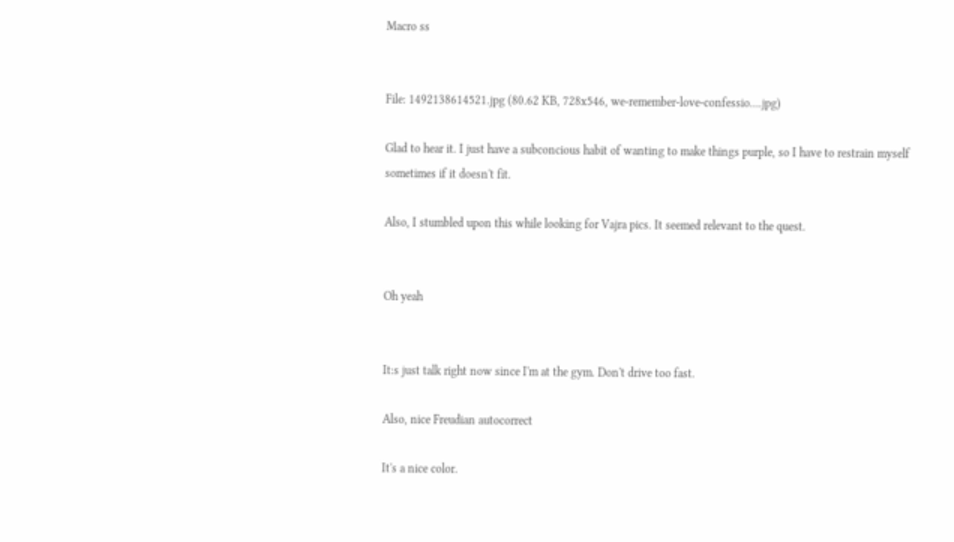Macro ss


File: 1492138614521.jpg (80.62 KB, 728x546, we-remember-love-confessio….jpg)

Glad to hear it. I just have a subconcious habit of wanting to make things purple, so I have to restrain myself sometimes if it doesn't fit.

Also, I stumbled upon this while looking for Vajra pics. It seemed relevant to the quest.


Oh yeah


It:s just talk right now since I'm at the gym. Don't drive too fast.

Also, nice Freudian autocorrect

It's a nice color.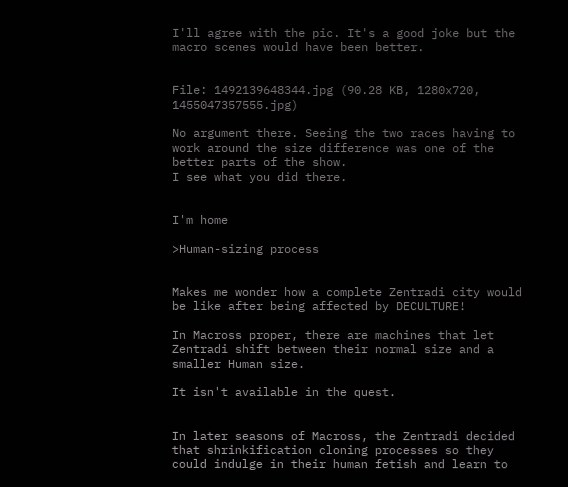I'll agree with the pic. It's a good joke but the macro scenes would have been better.


File: 1492139648344.jpg (90.28 KB, 1280x720, 1455047357555.jpg)

No argument there. Seeing the two races having to work around the size difference was one of the better parts of the show.
I see what you did there.


I'm home

>Human-sizing process


Makes me wonder how a complete Zentradi city would be like after being affected by DECULTURE!

In Macross proper, there are machines that let Zentradi shift between their normal size and a smaller Human size.

It isn't available in the quest.


In later seasons of Macross, the Zentradi decided that shrinkification cloning processes so they could indulge in their human fetish and learn to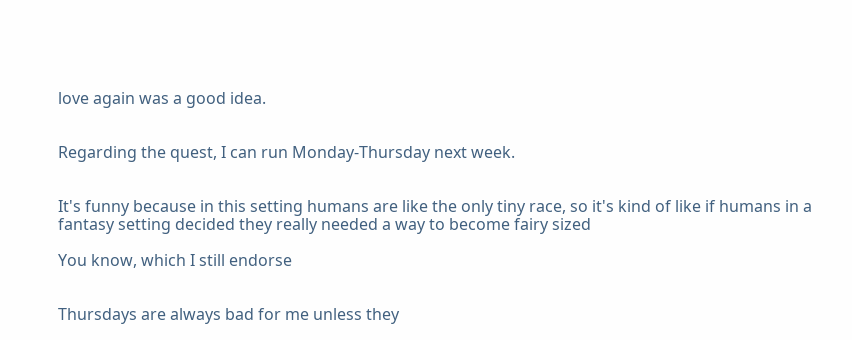love again was a good idea.


Regarding the quest, I can run Monday-Thursday next week.


It's funny because in this setting humans are like the only tiny race, so it's kind of like if humans in a fantasy setting decided they really needed a way to become fairy sized

You know, which I still endorse


Thursdays are always bad for me unless they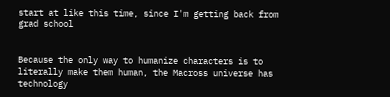start at like this time, since I'm getting back from grad school


Because the only way to humanize characters is to literally make them human, the Macross universe has technology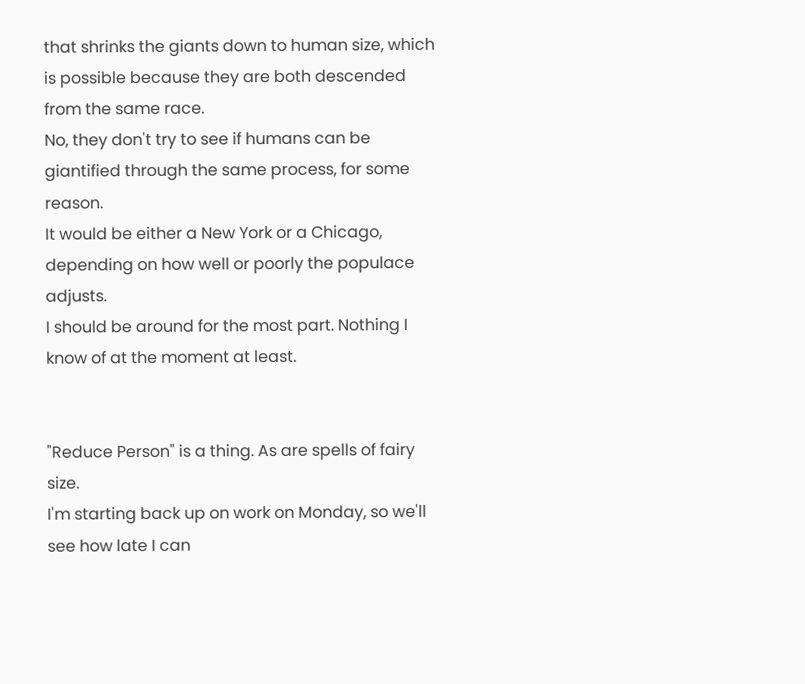that shrinks the giants down to human size, which is possible because they are both descended from the same race.
No, they don't try to see if humans can be giantified through the same process, for some reason.
It would be either a New York or a Chicago, depending on how well or poorly the populace adjusts.
I should be around for the most part. Nothing I know of at the moment at least.


"Reduce Person" is a thing. As are spells of fairy size.
I'm starting back up on work on Monday, so we'll see how late I can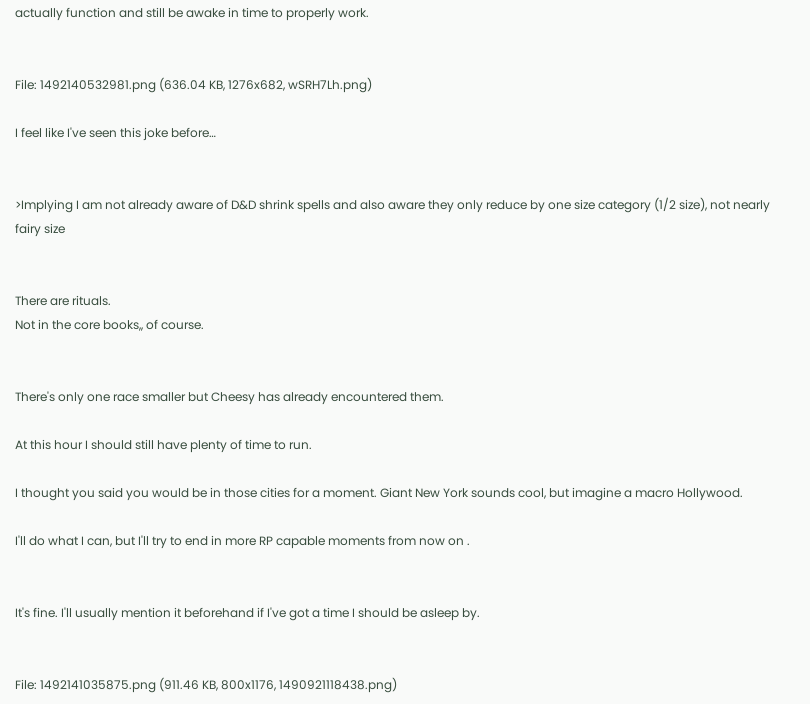actually function and still be awake in time to properly work.


File: 1492140532981.png (636.04 KB, 1276x682, wSRH7Lh.png)

I feel like I've seen this joke before…


>Implying I am not already aware of D&D shrink spells and also aware they only reduce by one size category (1/2 size), not nearly fairy size


There are rituals.
Not in the core books,, of course.


There's only one race smaller but Cheesy has already encountered them.

At this hour I should still have plenty of time to run.

I thought you said you would be in those cities for a moment. Giant New York sounds cool, but imagine a macro Hollywood.

I'll do what I can, but I'll try to end in more RP capable moments from now on .


It's fine. I'll usually mention it beforehand if I've got a time I should be asleep by.


File: 1492141035875.png (911.46 KB, 800x1176, 1490921118438.png)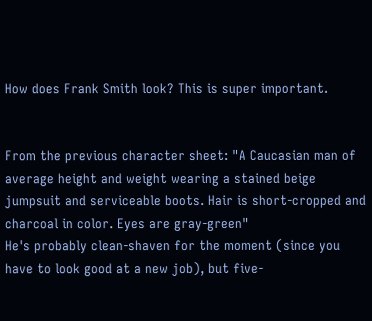How does Frank Smith look? This is super important.


From the previous character sheet: "A Caucasian man of average height and weight wearing a stained beige jumpsuit and serviceable boots. Hair is short-cropped and charcoal in color. Eyes are gray-green"
He's probably clean-shaven for the moment (since you have to look good at a new job), but five-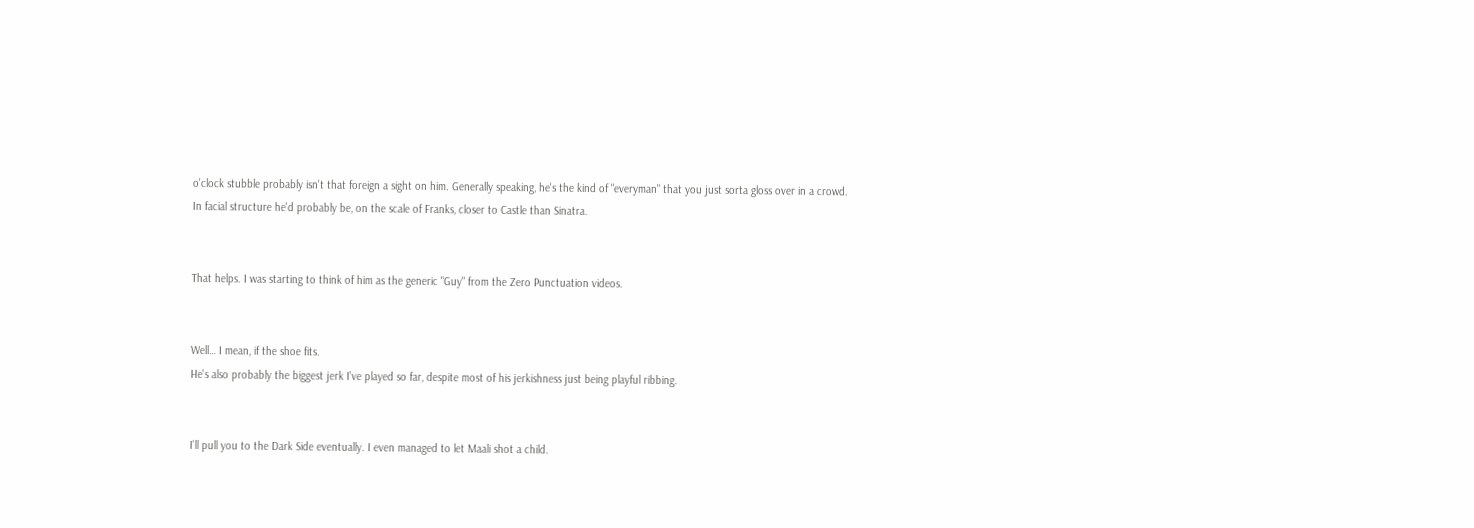o'clock stubble probably isn't that foreign a sight on him. Generally speaking, he's the kind of "everyman" that you just sorta gloss over in a crowd.
In facial structure he'd probably be, on the scale of Franks, closer to Castle than Sinatra.


That helps. I was starting to think of him as the generic "Guy" from the Zero Punctuation videos.


Well… I mean, if the shoe fits.
He's also probably the biggest jerk I've played so far, despite most of his jerkishness just being playful ribbing.


I'll pull you to the Dark Side eventually. I even managed to let Maali shot a child.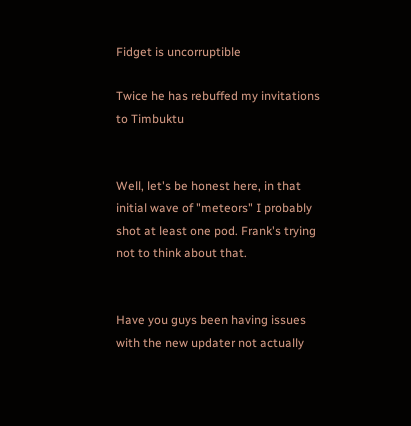Fidget is uncorruptible

Twice he has rebuffed my invitations to Timbuktu


Well, let's be honest here, in that initial wave of "meteors" I probably shot at least one pod. Frank's trying not to think about that.


Have you guys been having issues with the new updater not actually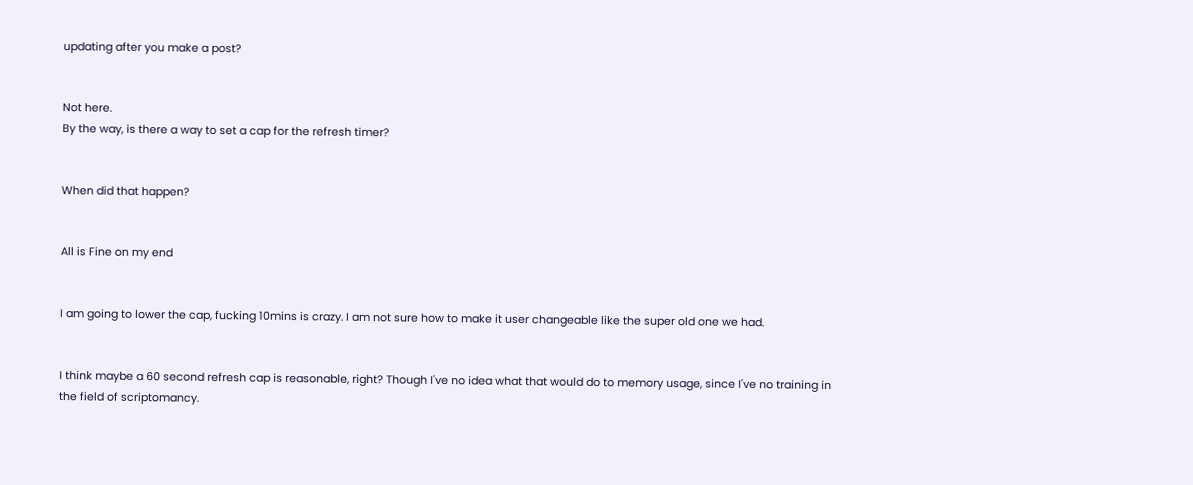updating after you make a post?


Not here.
By the way, is there a way to set a cap for the refresh timer?


When did that happen?


All is Fine on my end


I am going to lower the cap, fucking 10mins is crazy. I am not sure how to make it user changeable like the super old one we had.


I think maybe a 60 second refresh cap is reasonable, right? Though I've no idea what that would do to memory usage, since I've no training in the field of scriptomancy.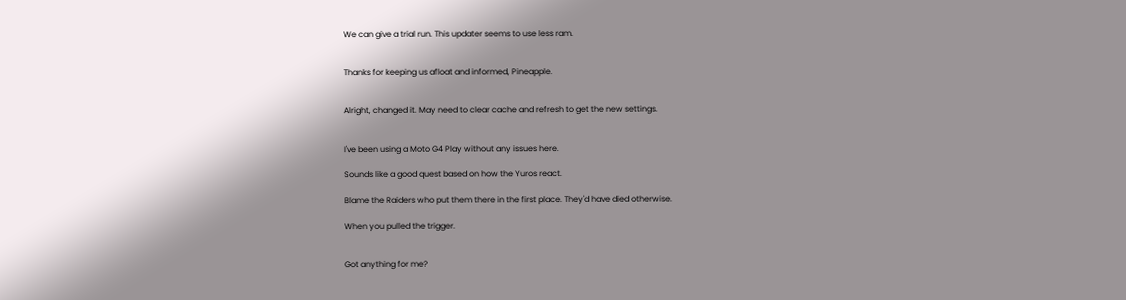We can give a trial run. This updater seems to use less ram.


Thanks for keeping us afloat and informed, Pineapple.


Alright, changed it. May need to clear cache and refresh to get the new settings.


I've been using a Moto G4 Play without any issues here.

Sounds like a good quest based on how the Yuros react.

Blame the Raiders who put them there in the first place. They'd have died otherwise.

When you pulled the trigger.


Got anything for me?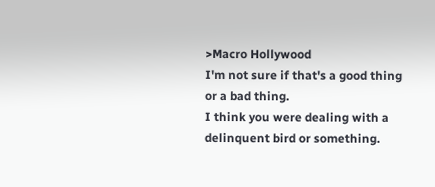>Macro Hollywood
I'm not sure if that's a good thing or a bad thing.
I think you were dealing with a delinquent bird or something.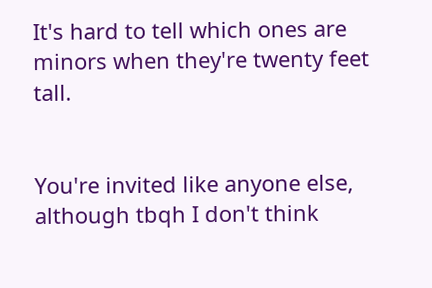It's hard to tell which ones are minors when they're twenty feet tall.


You're invited like anyone else, although tbqh I don't think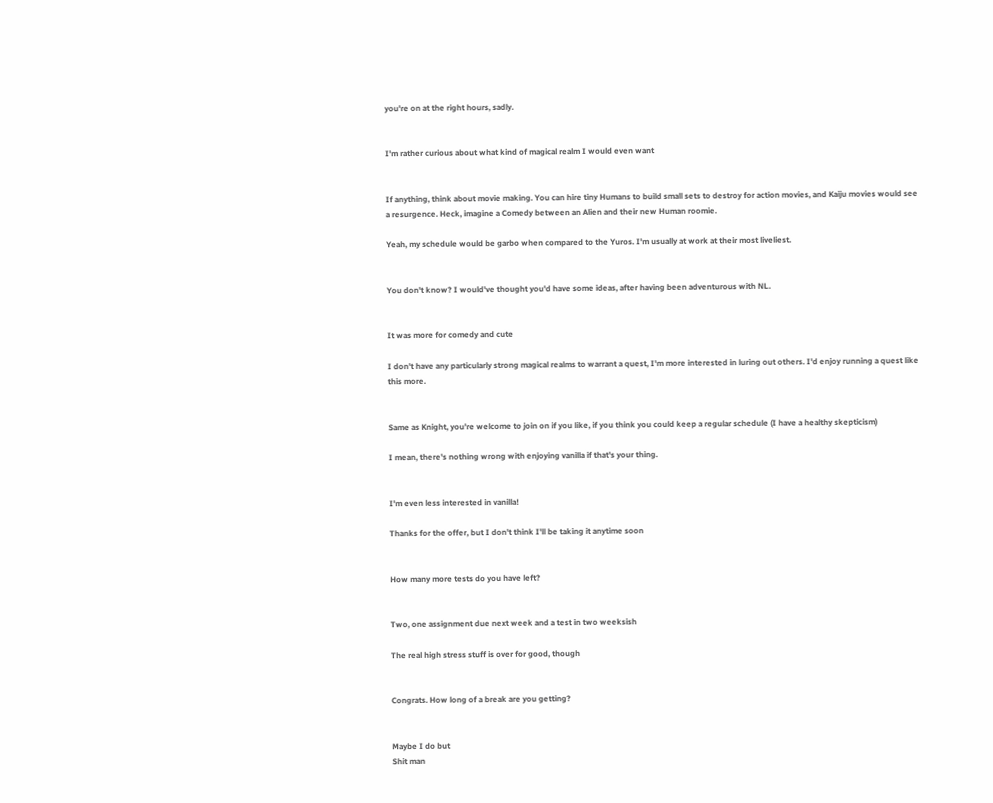you're on at the right hours, sadly.


I'm rather curious about what kind of magical realm I would even want


If anything, think about movie making. You can hire tiny Humans to build small sets to destroy for action movies, and Kaiju movies would see a resurgence. Heck, imagine a Comedy between an Alien and their new Human roomie.

Yeah, my schedule would be garbo when compared to the Yuros. I'm usually at work at their most liveliest.


You don't know? I would've thought you'd have some ideas, after having been adventurous with NL.


It was more for comedy and cute

I don't have any particularly strong magical realms to warrant a quest, I'm more interested in luring out others. I'd enjoy running a quest like this more.


Same as Knight, you're welcome to join on if you like, if you think you could keep a regular schedule (I have a healthy skepticism)

I mean, there's nothing wrong with enjoying vanilla if that's your thing.


I'm even less interested in vanilla!

Thanks for the offer, but I don't think I'll be taking it anytime soon


How many more tests do you have left?


Two, one assignment due next week and a test in two weeksish

The real high stress stuff is over for good, though


Congrats. How long of a break are you getting?


Maybe I do but
Shit man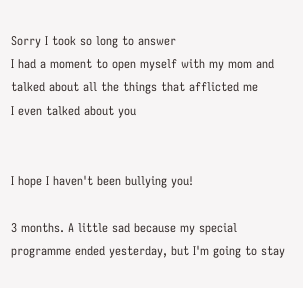Sorry I took so long to answer
I had a moment to open myself with my mom and talked about all the things that afflicted me
I even talked about you


I hope I haven't been bullying you!

3 months. A little sad because my special programme ended yesterday, but I'm going to stay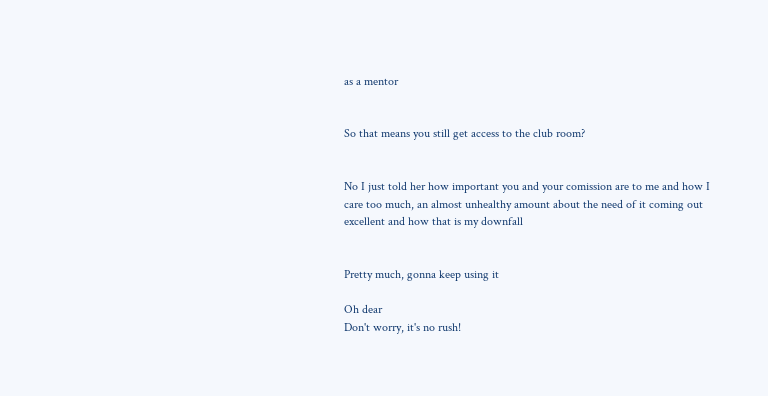as a mentor


So that means you still get access to the club room?


No I just told her how important you and your comission are to me and how I care too much, an almost unhealthy amount about the need of it coming out excellent and how that is my downfall


Pretty much, gonna keep using it

Oh dear
Don't worry, it's no rush!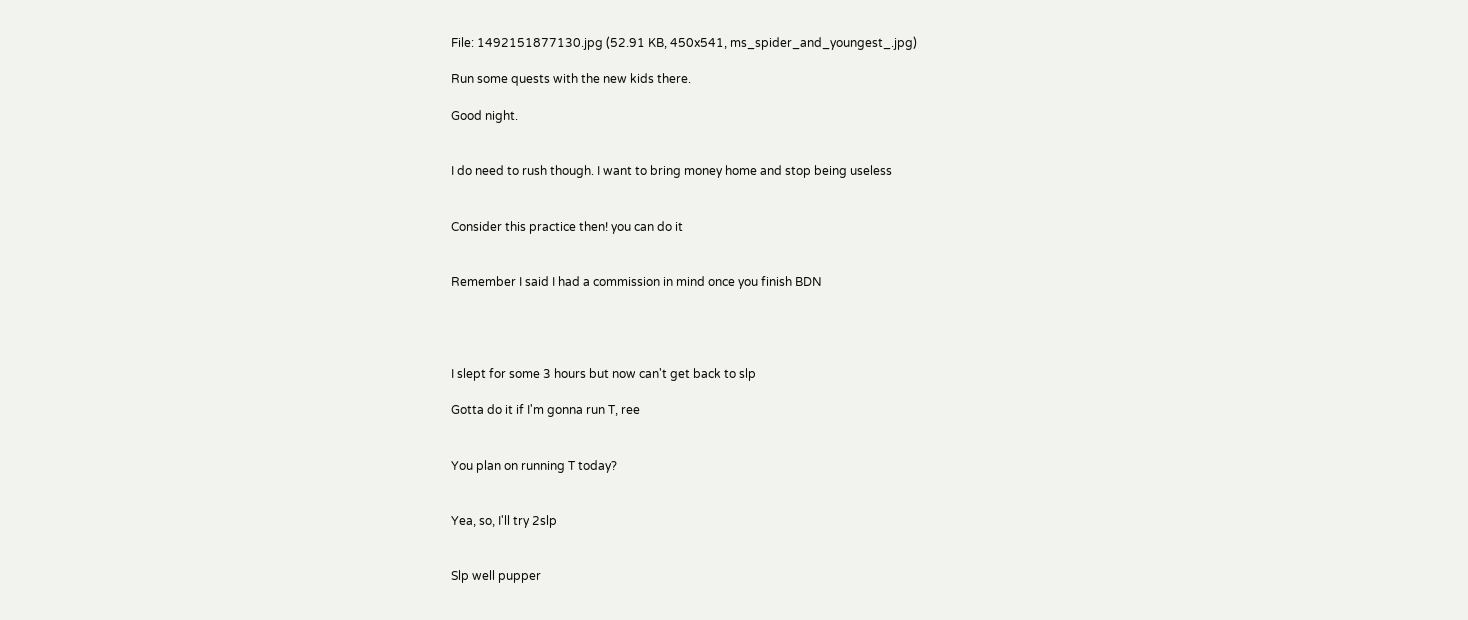File: 1492151877130.jpg (52.91 KB, 450x541, ms_spider_and_youngest_.jpg)

Run some quests with the new kids there.

Good night.


I do need to rush though. I want to bring money home and stop being useless


Consider this practice then! you can do it


Remember I said I had a commission in mind once you finish BDN




I slept for some 3 hours but now can't get back to slp

Gotta do it if I'm gonna run T, ree


You plan on running T today?


Yea, so, I'll try 2slp


Slp well pupper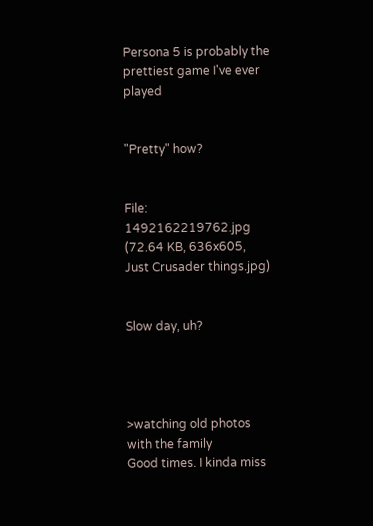Persona 5 is probably the prettiest game I've ever played


"Pretty" how?


File: 1492162219762.jpg (72.64 KB, 636x605, Just Crusader things.jpg)


Slow day, uh?




>watching old photos with the family
Good times. I kinda miss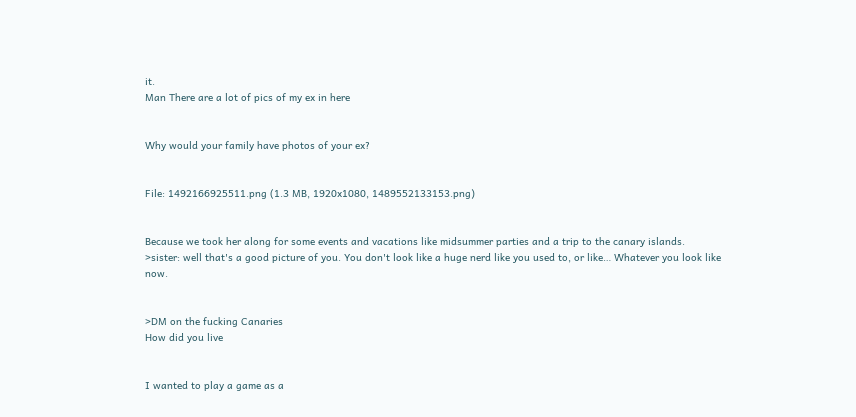it.
Man There are a lot of pics of my ex in here


Why would your family have photos of your ex?


File: 1492166925511.png (1.3 MB, 1920x1080, 1489552133153.png)


Because we took her along for some events and vacations like midsummer parties and a trip to the canary islands.
>sister: well that's a good picture of you. You don't look like a huge nerd like you used to, or like… Whatever you look like now.


>DM on the fucking Canaries
How did you live


I wanted to play a game as a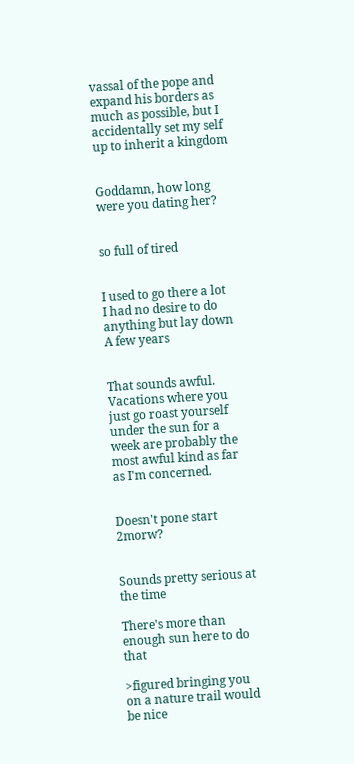vassal of the pope and expand his borders as much as possible, but I accidentally set my self up to inherit a kingdom


Goddamn, how long were you dating her?


so full of tired


I used to go there a lot
I had no desire to do anything but lay down
A few years


That sounds awful. Vacations where you just go roast yourself under the sun for a week are probably the most awful kind as far as I'm concerned.


Doesn't pone start 2morw?


Sounds pretty serious at the time

There's more than enough sun here to do that

>figured bringing you on a nature trail would be nice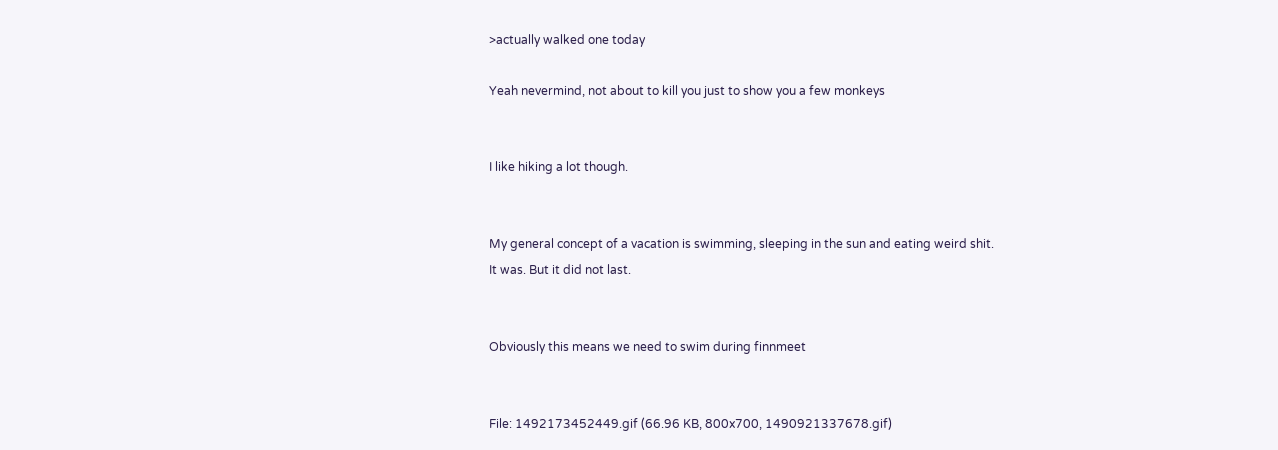>actually walked one today

Yeah nevermind, not about to kill you just to show you a few monkeys


I like hiking a lot though.


My general concept of a vacation is swimming, sleeping in the sun and eating weird shit.
It was. But it did not last.


Obviously this means we need to swim during finnmeet


File: 1492173452449.gif (66.96 KB, 800x700, 1490921337678.gif)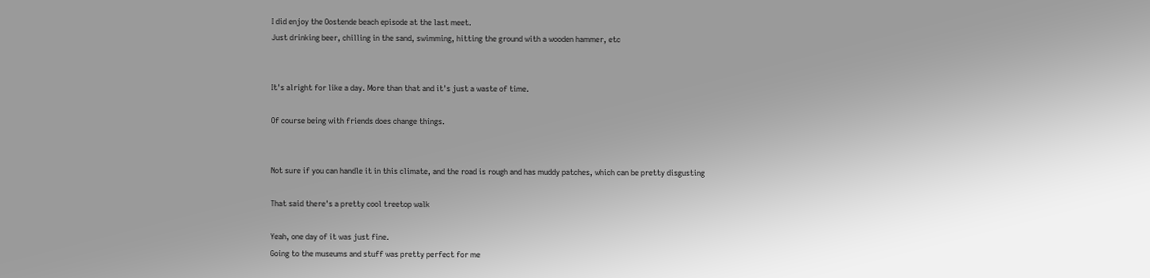I did enjoy the Oostende beach episode at the last meet.
Just drinking beer, chilling in the sand, swimming, hitting the ground with a wooden hammer, etc


It's alright for like a day. More than that and it's just a waste of time.

Of course being with friends does change things.


Not sure if you can handle it in this climate, and the road is rough and has muddy patches, which can be pretty disgusting

That said there's a pretty cool treetop walk

Yeah, one day of it was just fine.
Going to the museums and stuff was pretty perfect for me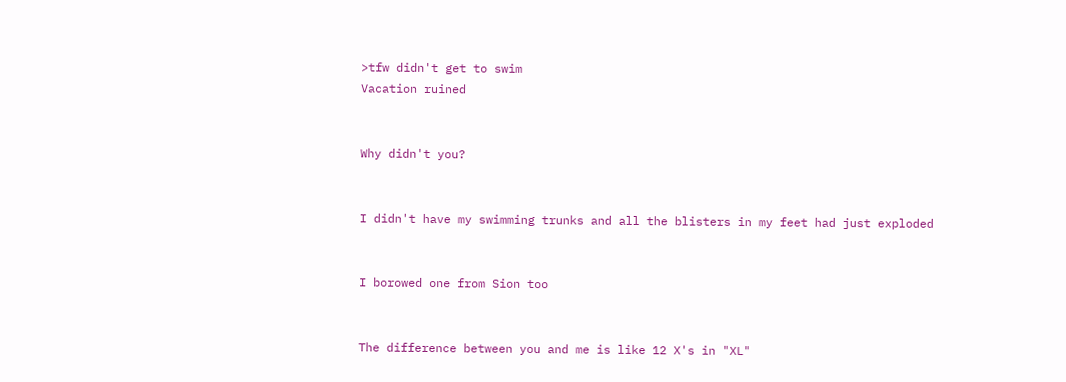>tfw didn't get to swim
Vacation ruined


Why didn't you?


I didn't have my swimming trunks and all the blisters in my feet had just exploded


I borowed one from Sion too


The difference between you and me is like 12 X's in "XL"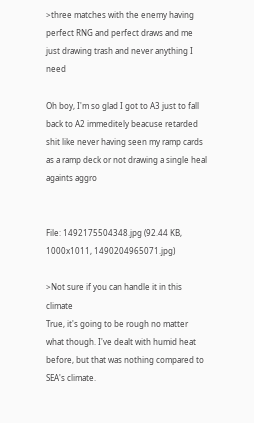>three matches with the enemy having perfect RNG and perfect draws and me just drawing trash and never anything I need

Oh boy, I'm so glad I got to A3 just to fall back to A2 immeditely beacuse retarded shit like never having seen my ramp cards as a ramp deck or not drawing a single heal againts aggro


File: 1492175504348.jpg (92.44 KB, 1000x1011, 1490204965071.jpg)

>Not sure if you can handle it in this climate
True, it's going to be rough no matter what though. I've dealt with humid heat before, but that was nothing compared to SEA's climate.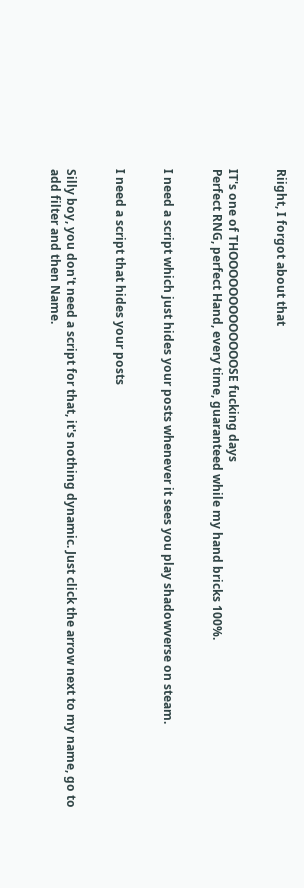Riight, I forgot about that


IT's one of THOOOOOOOOOOOOOSE fucking days
Perfect RNG, perfect Hand, every time, guaranteed while my hand bricks 100%.


I need a script which just hides your posts whenever it sees you play shadowverse on steam.


I need a script that hides your posts


Silly boy, you don't need a script for that, it's nothing dynamic. Just click the arrow next to my name, go to add filter and then Name.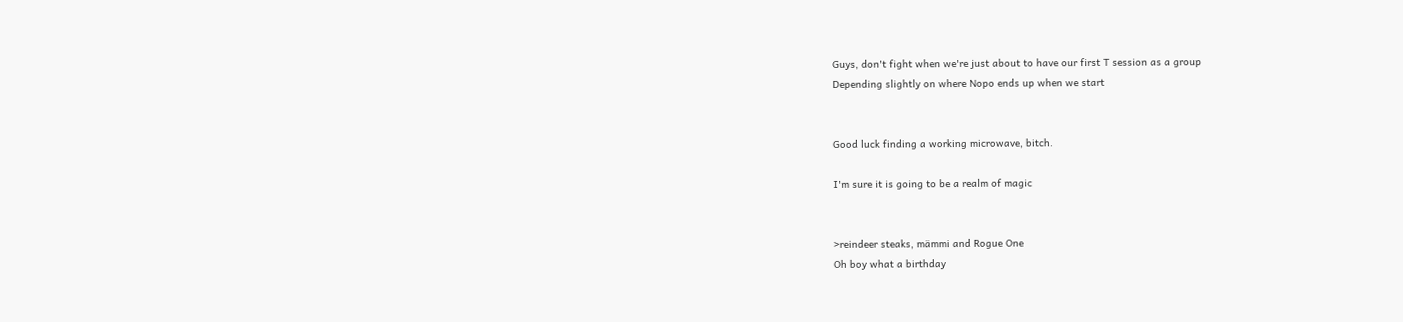Guys, don't fight when we're just about to have our first T session as a group
Depending slightly on where Nopo ends up when we start


Good luck finding a working microwave, bitch.

I'm sure it is going to be a realm of magic


>reindeer steaks, mämmi and Rogue One
Oh boy what a birthday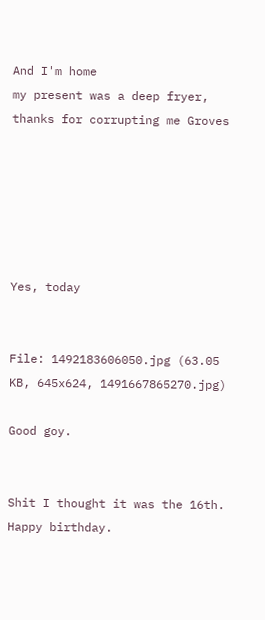And I'm home
my present was a deep fryer, thanks for corrupting me Groves






Yes, today


File: 1492183606050.jpg (63.05 KB, 645x624, 1491667865270.jpg)

Good goy.


Shit I thought it was the 16th.
Happy birthday.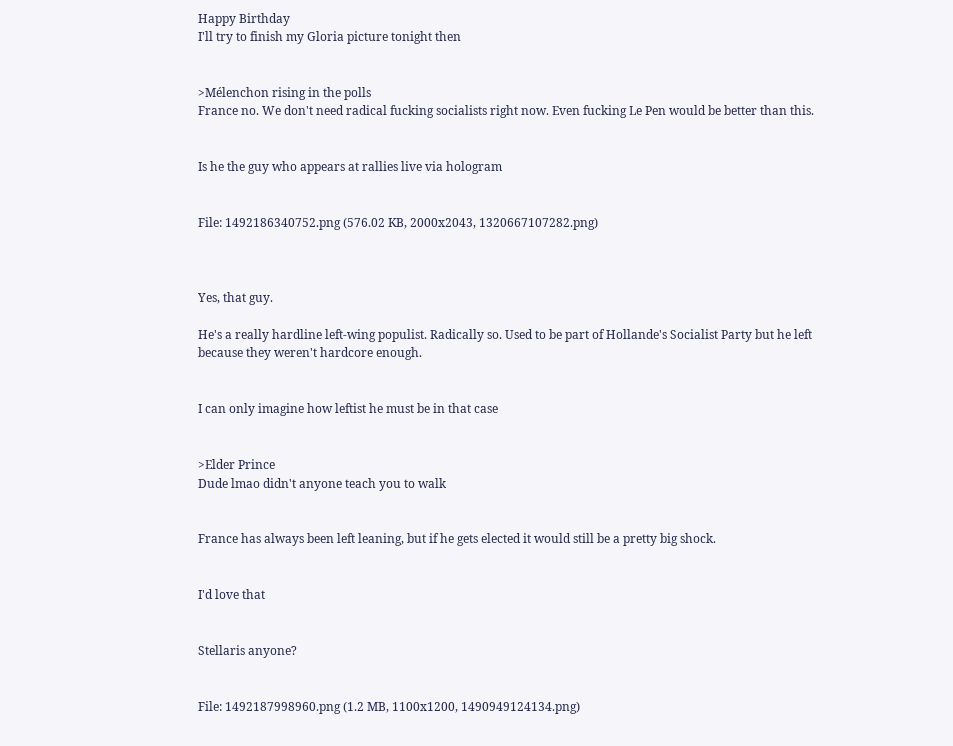Happy Birthday
I'll try to finish my Gloria picture tonight then


>Mélenchon rising in the polls
France no. We don't need radical fucking socialists right now. Even fucking Le Pen would be better than this.


Is he the guy who appears at rallies live via hologram


File: 1492186340752.png (576.02 KB, 2000x2043, 1320667107282.png)



Yes, that guy.

He's a really hardline left-wing populist. Radically so. Used to be part of Hollande's Socialist Party but he left because they weren't hardcore enough.


I can only imagine how leftist he must be in that case


>Elder Prince
Dude lmao didn't anyone teach you to walk


France has always been left leaning, but if he gets elected it would still be a pretty big shock.


I'd love that


Stellaris anyone?


File: 1492187998960.png (1.2 MB, 1100x1200, 1490949124134.png)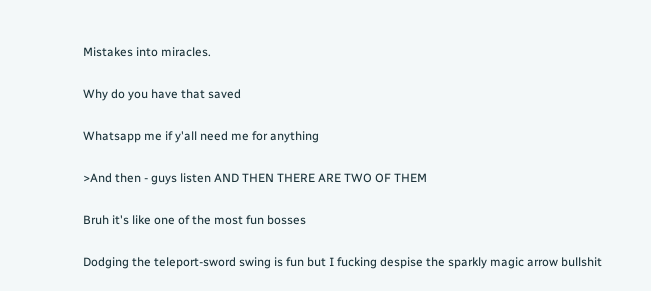Mistakes into miracles.


Why do you have that saved


Whatsapp me if y'all need me for anything


>And then - guys listen AND THEN THERE ARE TWO OF THEM


Bruh it's like one of the most fun bosses


Dodging the teleport-sword swing is fun but I fucking despise the sparkly magic arrow bullshit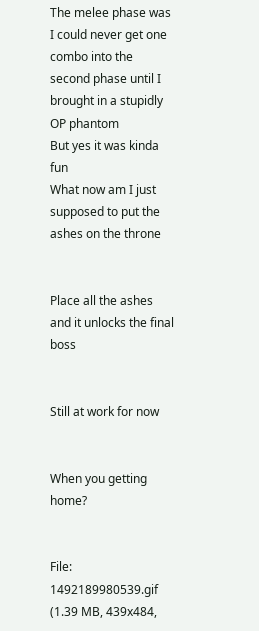The melee phase was
I could never get one combo into the second phase until I brought in a stupidly OP phantom
But yes it was kinda fun
What now am I just supposed to put the ashes on the throne


Place all the ashes and it unlocks the final boss


Still at work for now


When you getting home?


File: 1492189980539.gif (1.39 MB, 439x484,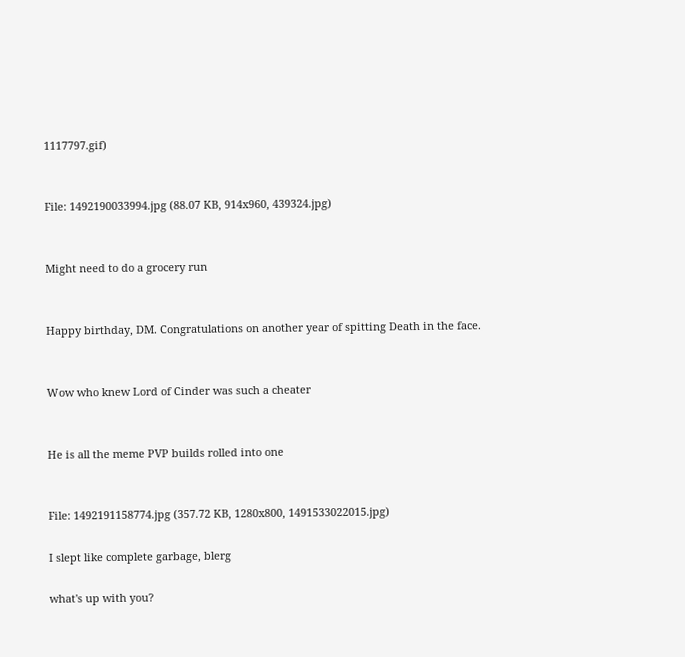1117797.gif)


File: 1492190033994.jpg (88.07 KB, 914x960, 439324.jpg)


Might need to do a grocery run


Happy birthday, DM. Congratulations on another year of spitting Death in the face.


Wow who knew Lord of Cinder was such a cheater


He is all the meme PVP builds rolled into one


File: 1492191158774.jpg (357.72 KB, 1280x800, 1491533022015.jpg)

I slept like complete garbage, blerg

what's up with you?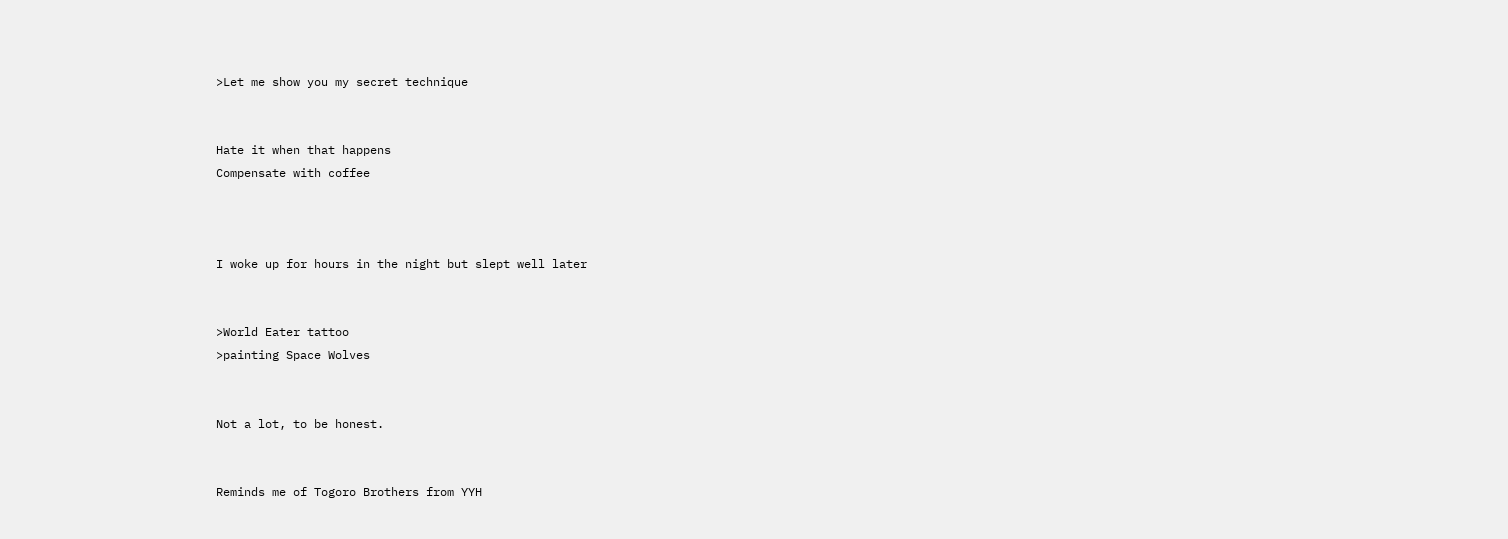>Let me show you my secret technique


Hate it when that happens
Compensate with coffee



I woke up for hours in the night but slept well later


>World Eater tattoo
>painting Space Wolves


Not a lot, to be honest.


Reminds me of Togoro Brothers from YYH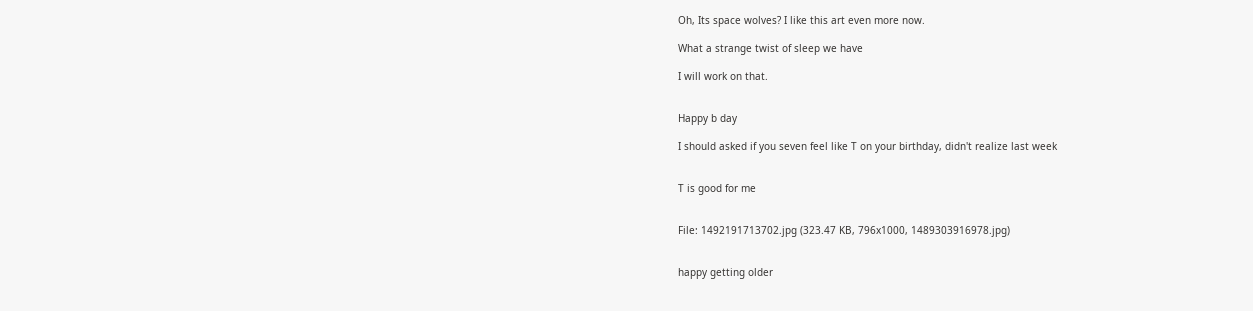Oh, Its space wolves? I like this art even more now.

What a strange twist of sleep we have

I will work on that.


Happy b day

I should asked if you seven feel like T on your birthday, didn't realize last week


T is good for me


File: 1492191713702.jpg (323.47 KB, 796x1000, 1489303916978.jpg)


happy getting older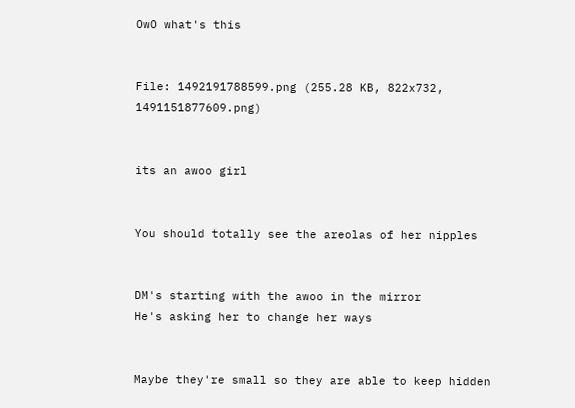OwO what's this


File: 1492191788599.png (255.28 KB, 822x732, 1491151877609.png)


its an awoo girl


You should totally see the areolas of her nipples


DM's starting with the awoo in the mirror
He's asking her to change her ways


Maybe they're small so they are able to keep hidden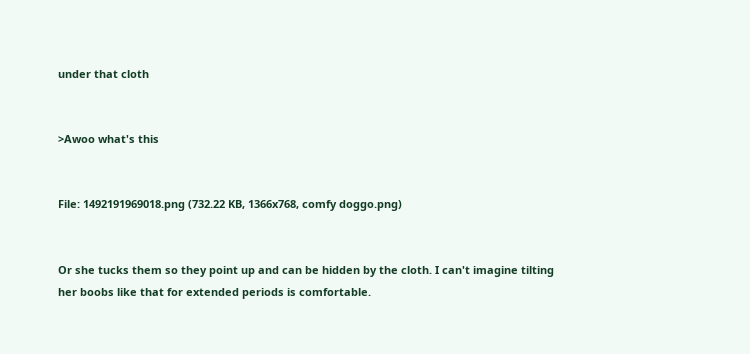under that cloth


>Awoo what's this


File: 1492191969018.png (732.22 KB, 1366x768, comfy doggo.png)


Or she tucks them so they point up and can be hidden by the cloth. I can't imagine tilting her boobs like that for extended periods is comfortable.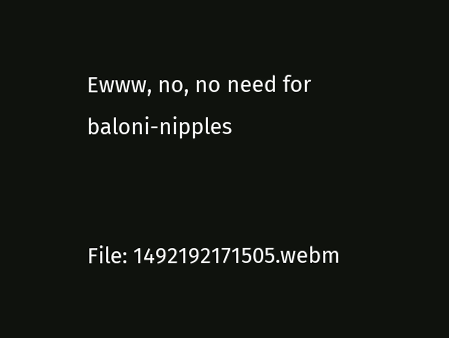Ewww, no, no need for baloni-nipples


File: 1492192171505.webm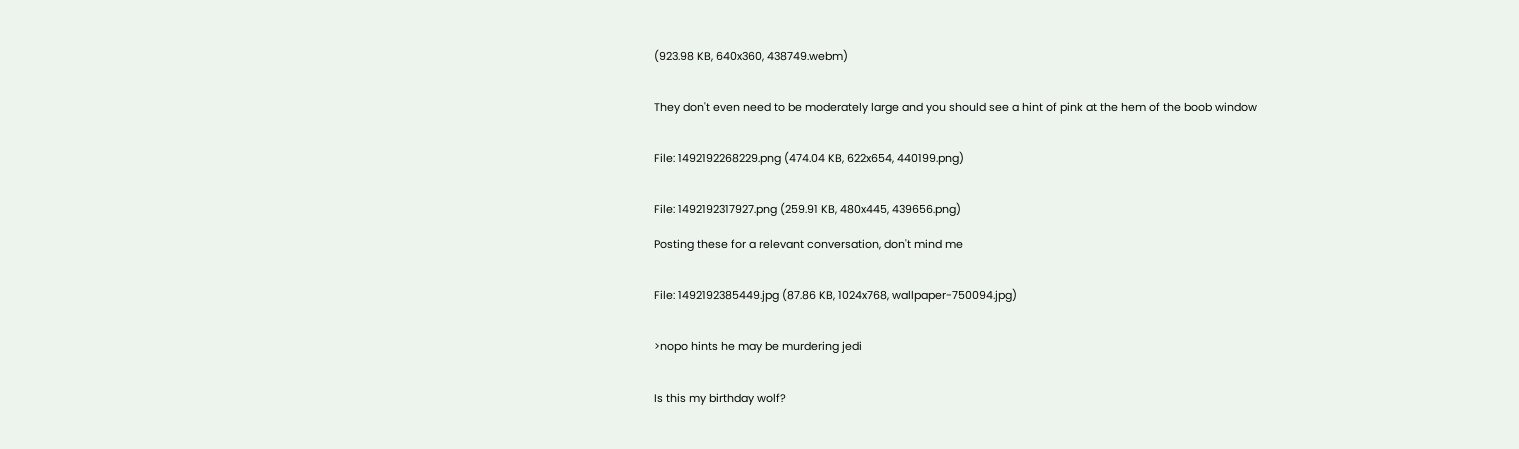(923.98 KB, 640x360, 438749.webm)


They don't even need to be moderately large and you should see a hint of pink at the hem of the boob window


File: 1492192268229.png (474.04 KB, 622x654, 440199.png)


File: 1492192317927.png (259.91 KB, 480x445, 439656.png)

Posting these for a relevant conversation, don't mind me


File: 1492192385449.jpg (87.86 KB, 1024x768, wallpaper-750094.jpg)


>nopo hints he may be murdering jedi


Is this my birthday wolf?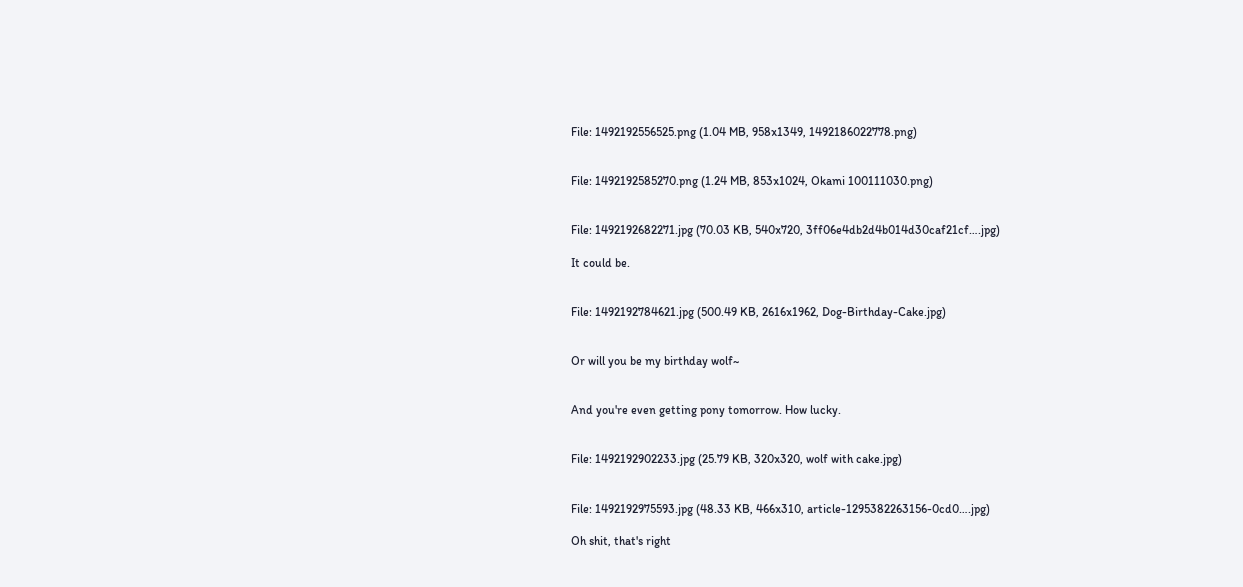File: 1492192556525.png (1.04 MB, 958x1349, 1492186022778.png)


File: 1492192585270.png (1.24 MB, 853x1024, Okami 100111030.png)


File: 1492192682271.jpg (70.03 KB, 540x720, 3ff06e4db2d4b014d30caf21cf….jpg)

It could be.


File: 1492192784621.jpg (500.49 KB, 2616x1962, Dog-Birthday-Cake.jpg)


Or will you be my birthday wolf~


And you're even getting pony tomorrow. How lucky.


File: 1492192902233.jpg (25.79 KB, 320x320, wolf with cake.jpg)


File: 1492192975593.jpg (48.33 KB, 466x310, article-1295382263156-0cd0….jpg)

Oh shit, that's right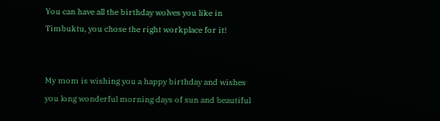You can have all the birthday wolves you like in Timbuktu, you chose the right workplace for it!


My mom is wishing you a happy birthday and wishes you long wonderful morning days of sun and beautiful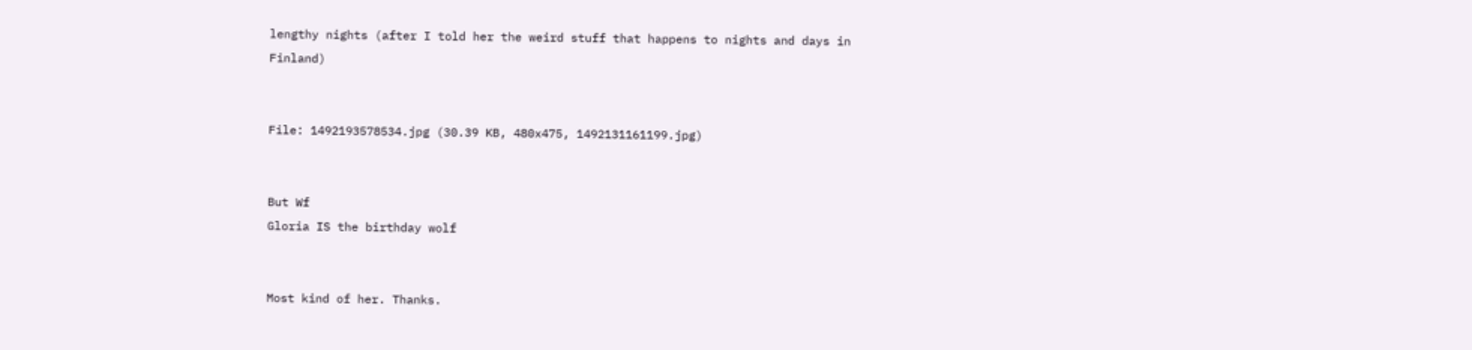lengthy nights (after I told her the weird stuff that happens to nights and days in Finland)


File: 1492193578534.jpg (30.39 KB, 480x475, 1492131161199.jpg)


But Wf
Gloria IS the birthday wolf


Most kind of her. Thanks.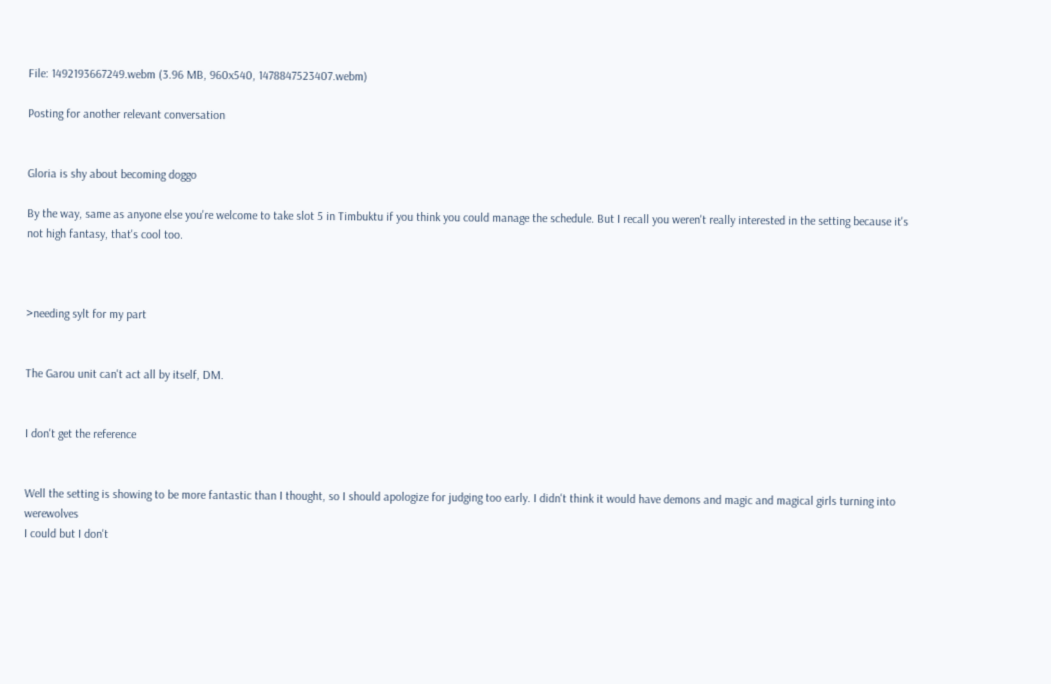File: 1492193667249.webm (3.96 MB, 960x540, 1478847523407.webm)

Posting for another relevant conversation


Gloria is shy about becoming doggo

By the way, same as anyone else you're welcome to take slot 5 in Timbuktu if you think you could manage the schedule. But I recall you weren't really interested in the setting because it's not high fantasy, that's cool too.



>needing sylt for my part


The Garou unit can't act all by itself, DM.


I don't get the reference


Well the setting is showing to be more fantastic than I thought, so I should apologize for judging too early. I didn't think it would have demons and magic and magical girls turning into werewolves
I could but I don't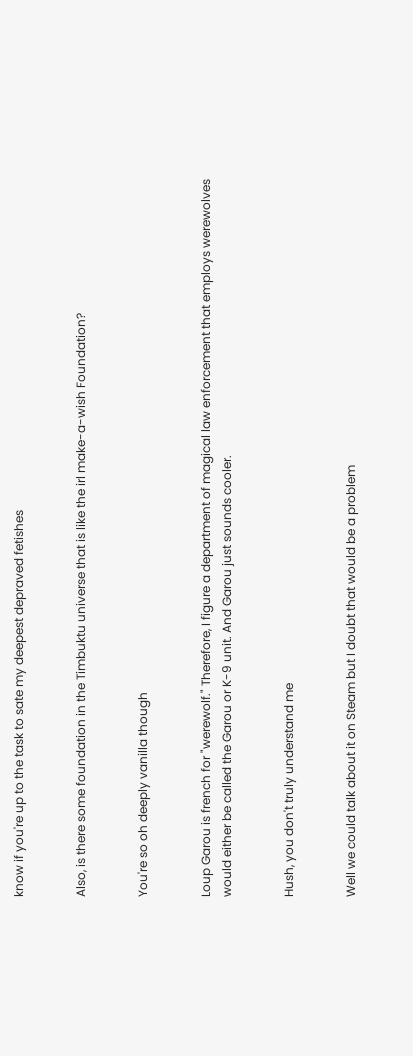know if you're up to the task to sate my deepest depraved fetishes


Also, is there some foundation in the Timbuktu universe that is like the irl make-a-wish Foundation?


You're so oh deeply vanilla though


Loup Garou is french for "werewolf." Therefore, I figure a department of magical law enforcement that employs werewolves would either be called the Garou or K-9 unit. And Garou just sounds cooler.


Hush, you don't truly understand me


Well we could talk about it on Steam but I doubt that would be a problem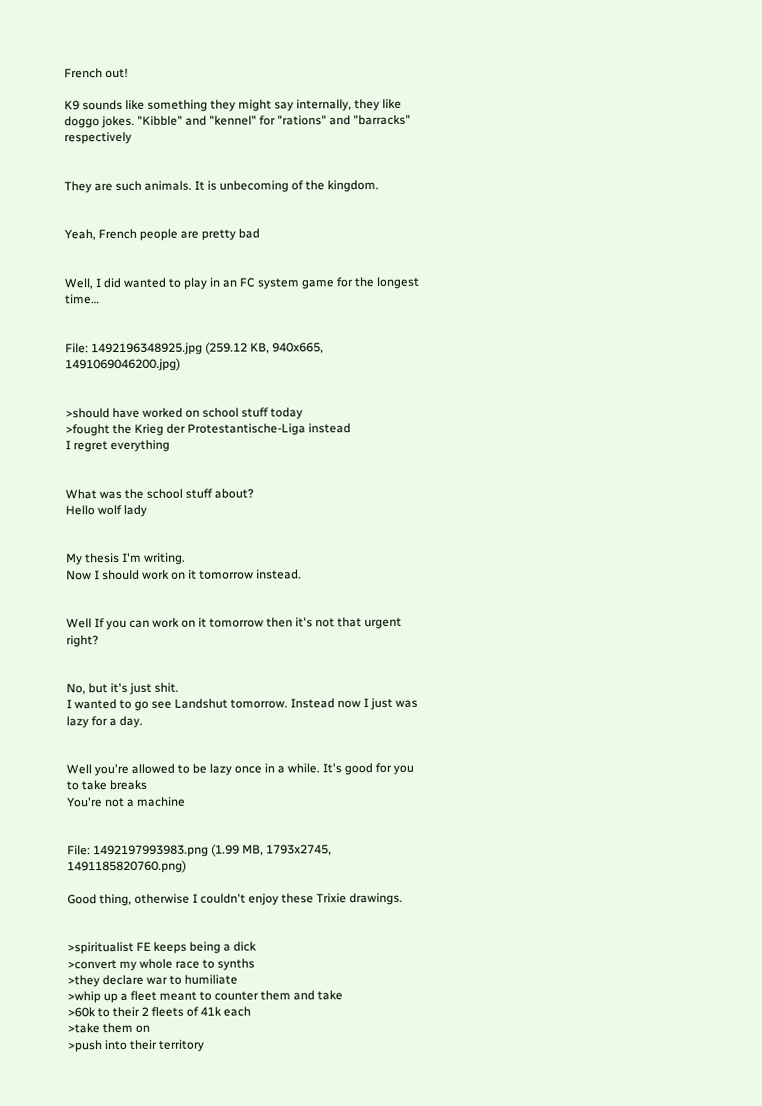French out!

K9 sounds like something they might say internally, they like doggo jokes. "Kibble" and "kennel" for "rations" and "barracks" respectively


They are such animals. It is unbecoming of the kingdom.


Yeah, French people are pretty bad


Well, I did wanted to play in an FC system game for the longest time…


File: 1492196348925.jpg (259.12 KB, 940x665, 1491069046200.jpg)


>should have worked on school stuff today
>fought the Krieg der Protestantische-Liga instead
I regret everything


What was the school stuff about?
Hello wolf lady


My thesis I'm writing.
Now I should work on it tomorrow instead.


Well If you can work on it tomorrow then it's not that urgent right?


No, but it's just shit.
I wanted to go see Landshut tomorrow. Instead now I just was lazy for a day.


Well you're allowed to be lazy once in a while. It's good for you to take breaks
You're not a machine


File: 1492197993983.png (1.99 MB, 1793x2745, 1491185820760.png)

Good thing, otherwise I couldn't enjoy these Trixie drawings.


>spiritualist FE keeps being a dick
>convert my whole race to synths
>they declare war to humiliate
>whip up a fleet meant to counter them and take
>60k to their 2 fleets of 41k each
>take them on
>push into their territory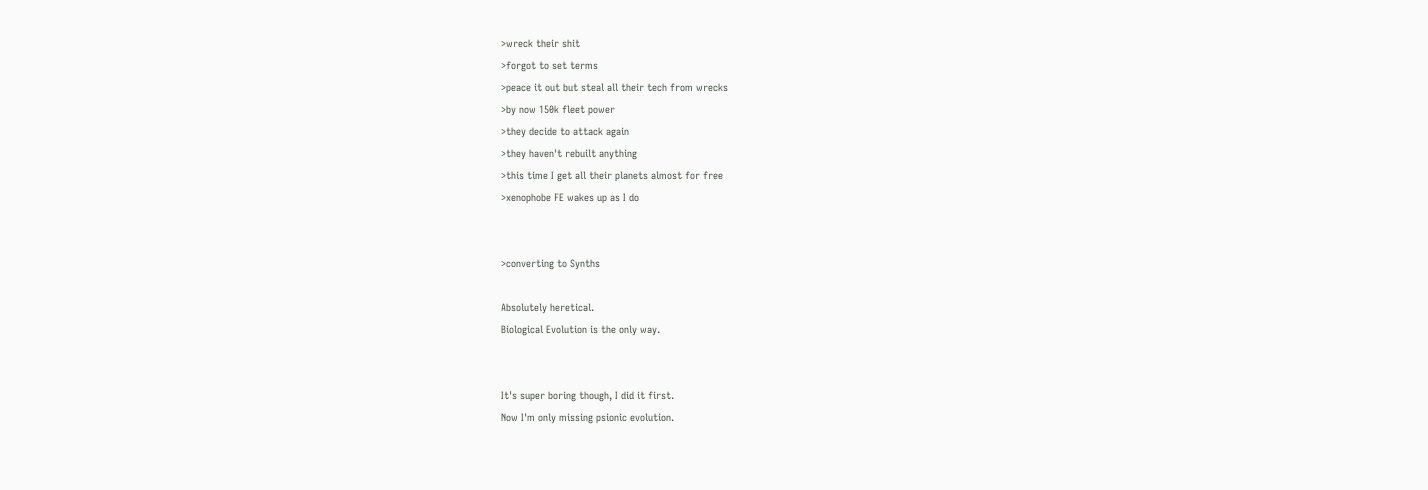>wreck their shit
>forgot to set terms
>peace it out but steal all their tech from wrecks
>by now 150k fleet power
>they decide to attack again
>they haven't rebuilt anything
>this time I get all their planets almost for free
>xenophobe FE wakes up as I do


>converting to Synths

Absolutely heretical.
Biological Evolution is the only way.


It's super boring though, I did it first.
Now I'm only missing psionic evolution.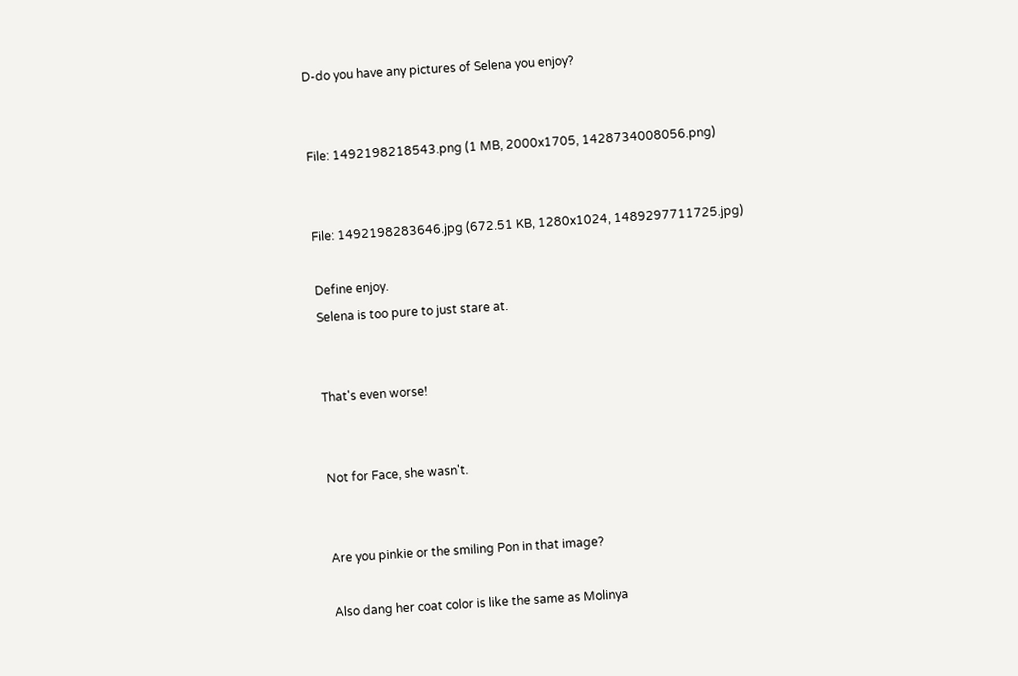D-do you have any pictures of Selena you enjoy?


File: 1492198218543.png (1 MB, 2000x1705, 1428734008056.png)


File: 1492198283646.jpg (672.51 KB, 1280x1024, 1489297711725.jpg)

Define enjoy.
Selena is too pure to just stare at.


That's even worse!


Not for Face, she wasn't.


Are you pinkie or the smiling Pon in that image?

Also dang her coat color is like the same as Molinya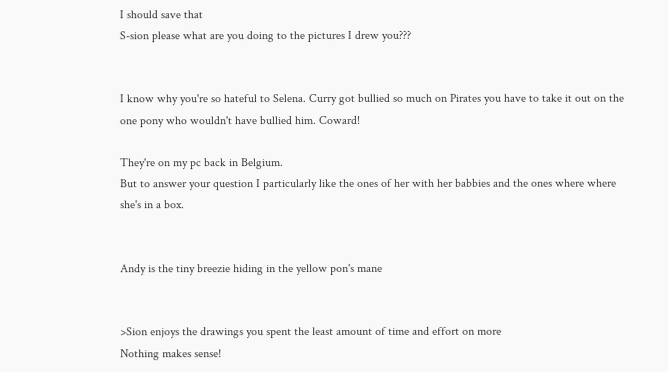I should save that
S-sion please what are you doing to the pictures I drew you???


I know why you're so hateful to Selena. Curry got bullied so much on Pirates you have to take it out on the one pony who wouldn't have bullied him. Coward!

They're on my pc back in Belgium.
But to answer your question I particularly like the ones of her with her babbies and the ones where where she's in a box.


Andy is the tiny breezie hiding in the yellow pon's mane


>Sion enjoys the drawings you spent the least amount of time and effort on more
Nothing makes sense!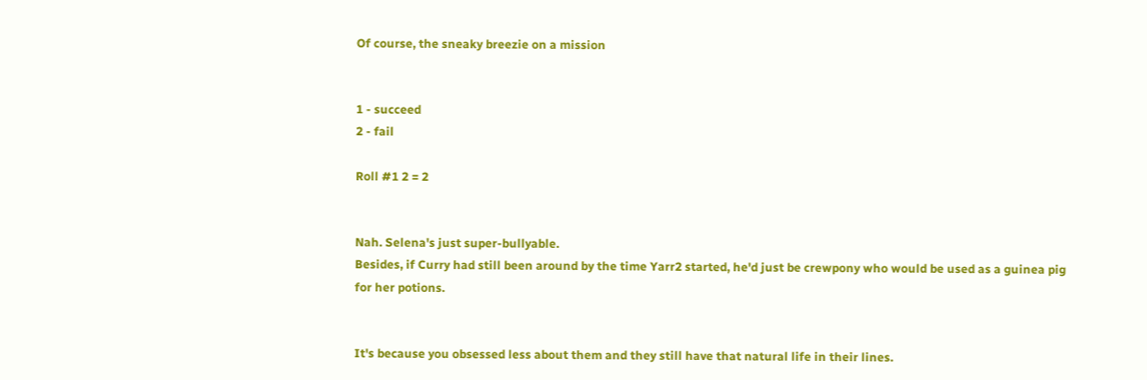Of course, the sneaky breezie on a mission


1 - succeed
2 - fail

Roll #1 2 = 2


Nah. Selena's just super-bullyable.
Besides, if Curry had still been around by the time Yarr2 started, he'd just be crewpony who would be used as a guinea pig for her potions.


It's because you obsessed less about them and they still have that natural life in their lines.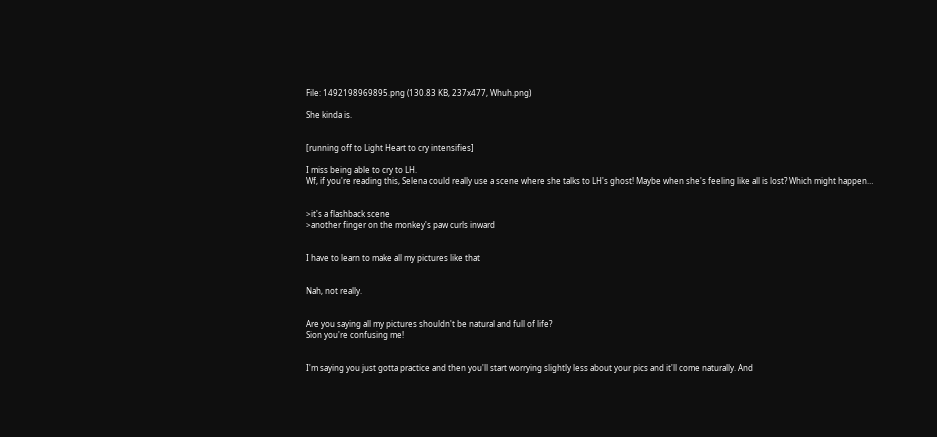File: 1492198969895.png (130.83 KB, 237x477, Whuh.png)

She kinda is.


[running off to Light Heart to cry intensifies]

I miss being able to cry to LH.
Wf, if you're reading this, Selena could really use a scene where she talks to LH's ghost! Maybe when she's feeling like all is lost? Which might happen…


>it's a flashback scene
>another finger on the monkey's paw curls inward


I have to learn to make all my pictures like that


Nah, not really.


Are you saying all my pictures shouldn't be natural and full of life?
Sion you're confusing me!


I'm saying you just gotta practice and then you'll start worrying slightly less about your pics and it'll come naturally. And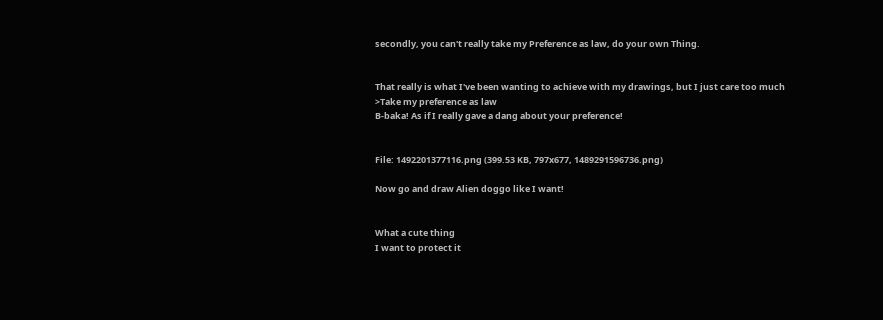secondly, you can't really take my Preference as law, do your own Thing.


That really is what I've been wanting to achieve with my drawings, but I just care too much
>Take my preference as law
B-baka! As if I really gave a dang about your preference!


File: 1492201377116.png (399.53 KB, 797x677, 1489291596736.png)

Now go and draw Alien doggo like I want!


What a cute thing
I want to protect it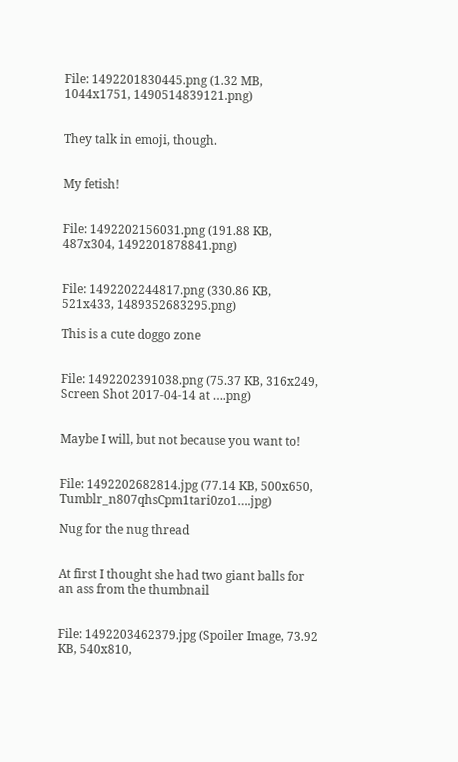File: 1492201830445.png (1.32 MB, 1044x1751, 1490514839121.png)


They talk in emoji, though.


My fetish!


File: 1492202156031.png (191.88 KB, 487x304, 1492201878841.png)


File: 1492202244817.png (330.86 KB, 521x433, 1489352683295.png)

This is a cute doggo zone


File: 1492202391038.png (75.37 KB, 316x249, Screen Shot 2017-04-14 at ….png)


Maybe I will, but not because you want to!


File: 1492202682814.jpg (77.14 KB, 500x650, Tumblr_n807qhsCpm1tari0zo1….jpg)

Nug for the nug thread


At first I thought she had two giant balls for an ass from the thumbnail


File: 1492203462379.jpg (Spoiler Image, 73.92 KB, 540x810,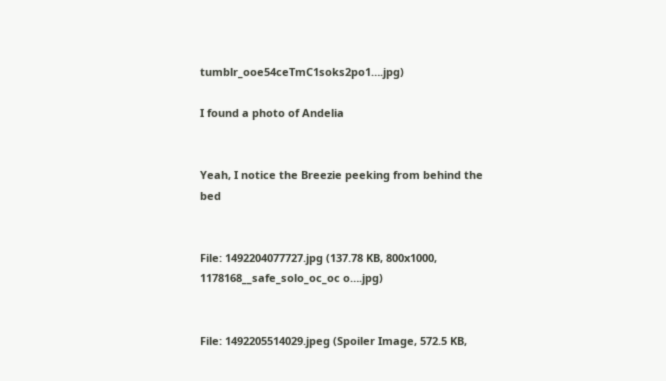tumblr_ooe54ceTmC1soks2po1….jpg)

I found a photo of Andelia


Yeah, I notice the Breezie peeking from behind the bed


File: 1492204077727.jpg (137.78 KB, 800x1000, 1178168__safe_solo_oc_oc o….jpg)


File: 1492205514029.jpeg (Spoiler Image, 572.5 KB,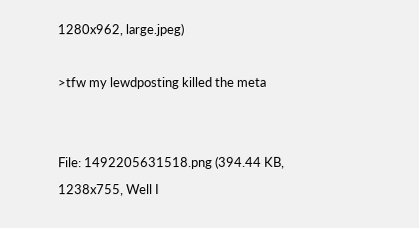1280x962, large.jpeg)

>tfw my lewdposting killed the meta


File: 1492205631518.png (394.44 KB, 1238x755, Well I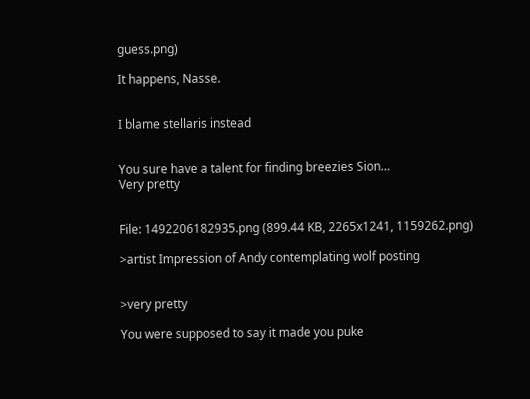guess.png)

It happens, Nasse.


I blame stellaris instead


You sure have a talent for finding breezies Sion…
Very pretty


File: 1492206182935.png (899.44 KB, 2265x1241, 1159262.png)

>artist Impression of Andy contemplating wolf posting


>very pretty

You were supposed to say it made you puke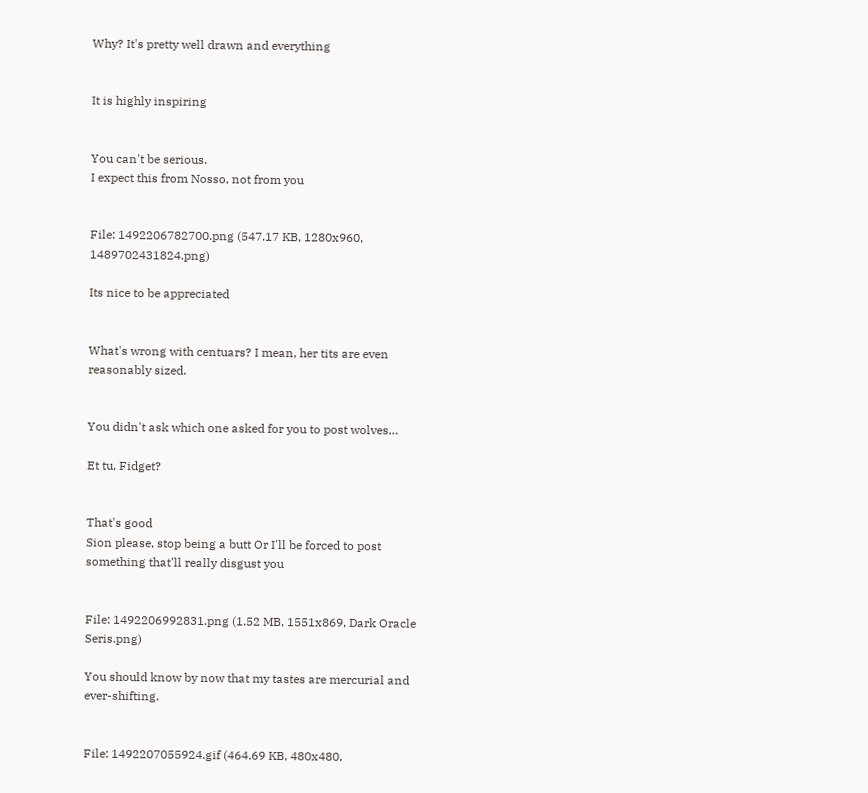Why? It's pretty well drawn and everything


It is highly inspiring


You can't be serious.
I expect this from Nosso, not from you


File: 1492206782700.png (547.17 KB, 1280x960, 1489702431824.png)

Its nice to be appreciated


What's wrong with centuars? I mean, her tits are even reasonably sized.


You didn't ask which one asked for you to post wolves…

Et tu, Fidget?


That's good
Sion please, stop being a butt Or I'll be forced to post something that'll really disgust you


File: 1492206992831.png (1.52 MB, 1551x869, Dark Oracle Seris.png)

You should know by now that my tastes are mercurial and ever-shifting.


File: 1492207055924.gif (464.69 KB, 480x480,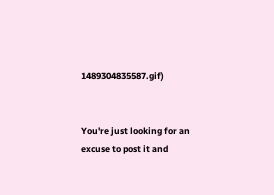1489304835587.gif)


You're just looking for an excuse to post it and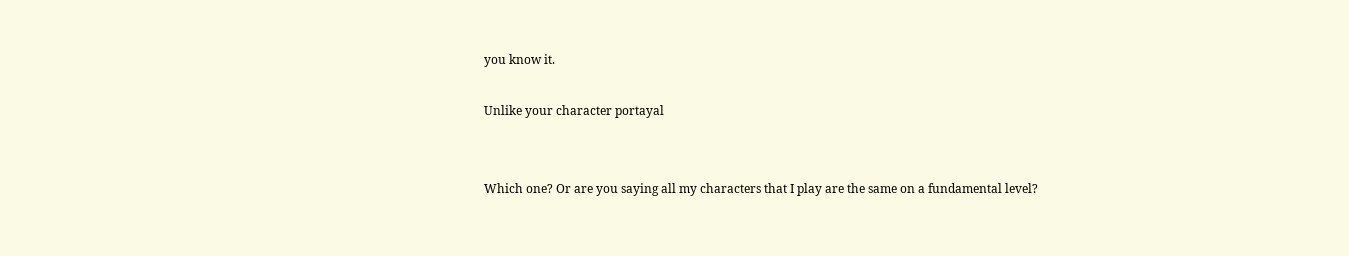you know it.

Unlike your character portayal


Which one? Or are you saying all my characters that I play are the same on a fundamental level?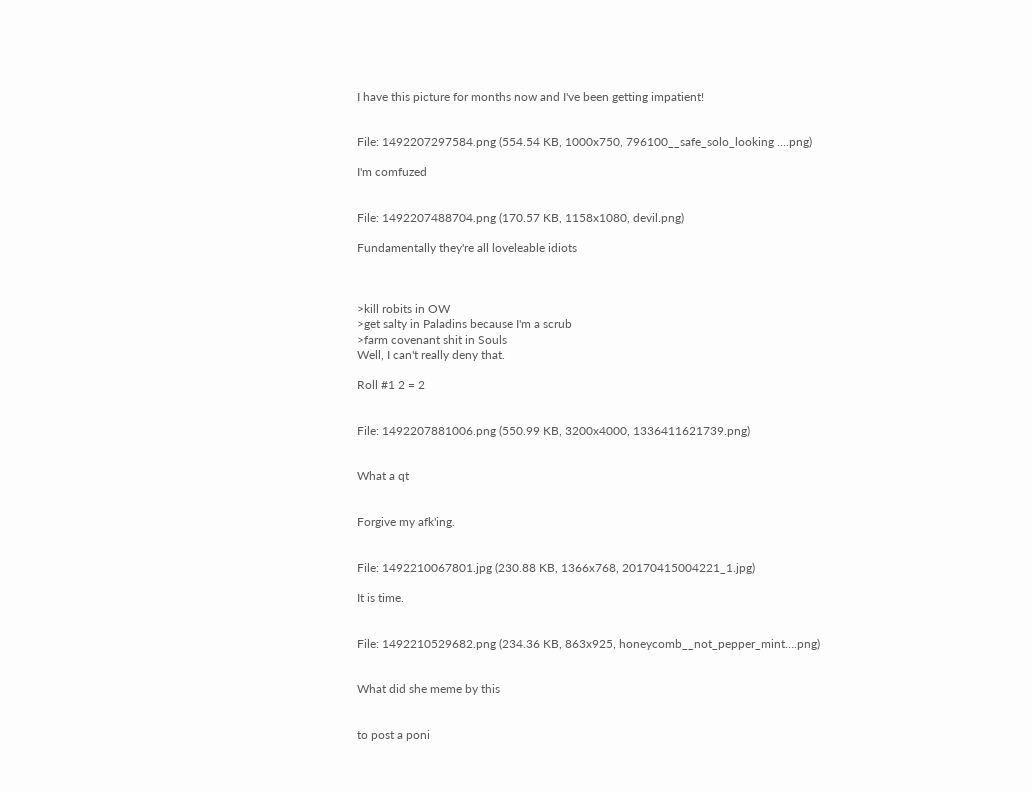I have this picture for months now and I've been getting impatient!


File: 1492207297584.png (554.54 KB, 1000x750, 796100__safe_solo_looking ….png)

I'm comfuzed


File: 1492207488704.png (170.57 KB, 1158x1080, devil.png)

Fundamentally they're all loveleable idiots



>kill robits in OW
>get salty in Paladins because I'm a scrub
>farm covenant shit in Souls
Well, I can't really deny that.

Roll #1 2 = 2


File: 1492207881006.png (550.99 KB, 3200x4000, 1336411621739.png)


What a qt


Forgive my afk'ing.


File: 1492210067801.jpg (230.88 KB, 1366x768, 20170415004221_1.jpg)

It is time.


File: 1492210529682.png (234.36 KB, 863x925, honeycomb__not_pepper_mint….png)


What did she meme by this


to post a poni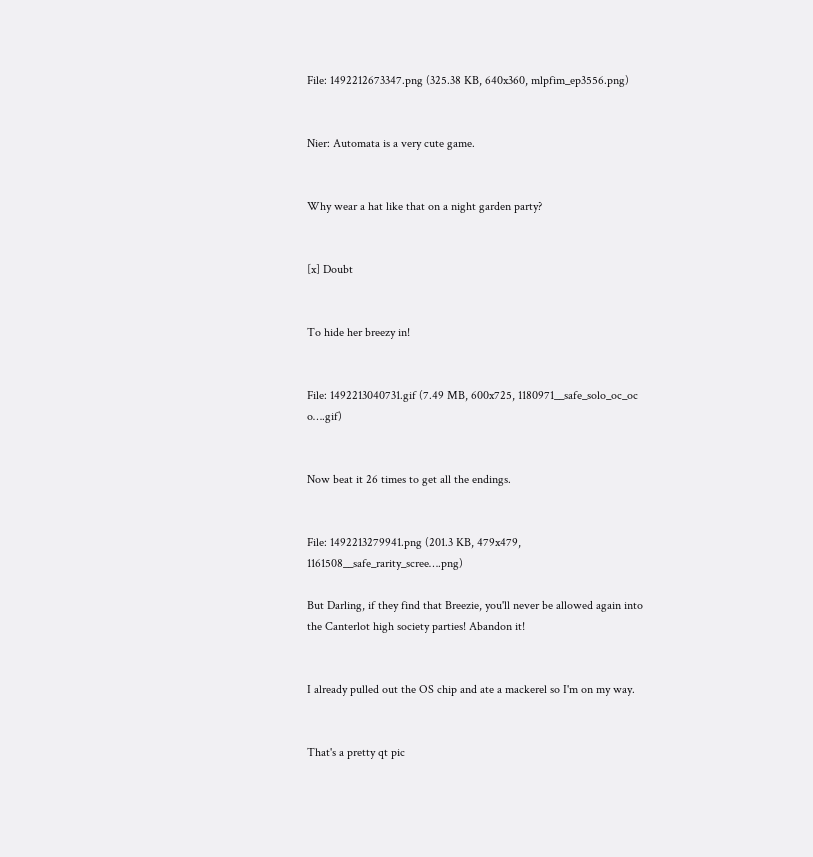File: 1492212673347.png (325.38 KB, 640x360, mlpfim_ep3556.png)


Nier: Automata is a very cute game.


Why wear a hat like that on a night garden party?


[x] Doubt


To hide her breezy in!


File: 1492213040731.gif (7.49 MB, 600x725, 1180971__safe_solo_oc_oc o….gif)


Now beat it 26 times to get all the endings.


File: 1492213279941.png (201.3 KB, 479x479, 1161508__safe_rarity_scree….png)

But Darling, if they find that Breezie, you'll never be allowed again into the Canterlot high society parties! Abandon it!


I already pulled out the OS chip and ate a mackerel so I'm on my way.


That's a pretty qt pic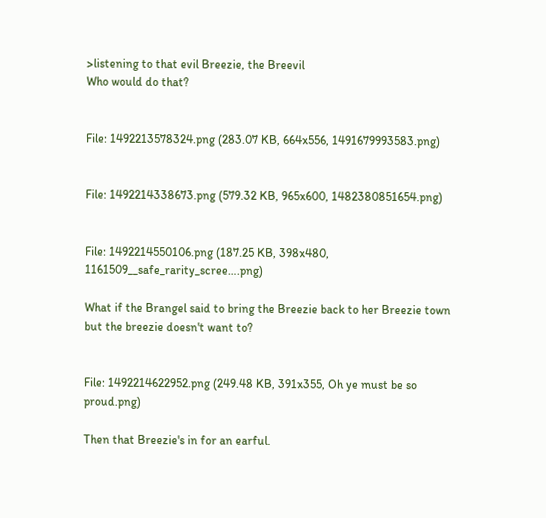>listening to that evil Breezie, the Breevil
Who would do that?


File: 1492213578324.png (283.07 KB, 664x556, 1491679993583.png)


File: 1492214338673.png (579.32 KB, 965x600, 1482380851654.png)


File: 1492214550106.png (187.25 KB, 398x480, 1161509__safe_rarity_scree….png)

What if the Brangel said to bring the Breezie back to her Breezie town but the breezie doesn't want to?


File: 1492214622952.png (249.48 KB, 391x355, Oh ye must be so proud.png)

Then that Breezie's in for an earful.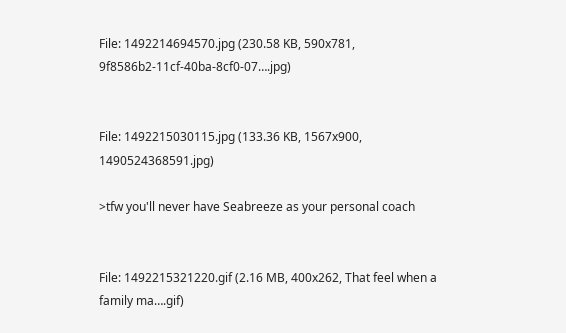File: 1492214694570.jpg (230.58 KB, 590x781, 9f8586b2-11cf-40ba-8cf0-07….jpg)


File: 1492215030115.jpg (133.36 KB, 1567x900, 1490524368591.jpg)

>tfw you'll never have Seabreeze as your personal coach


File: 1492215321220.gif (2.16 MB, 400x262, That feel when a family ma….gif)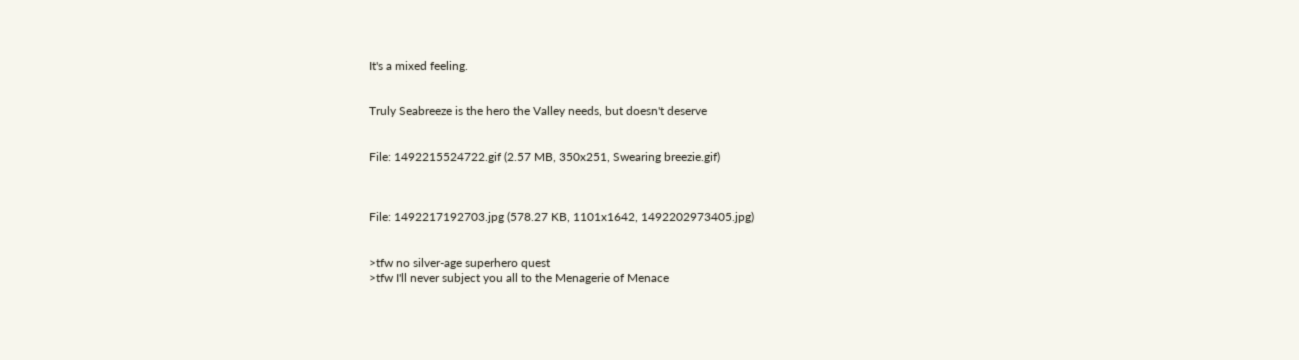It's a mixed feeling.


Truly Seabreeze is the hero the Valley needs, but doesn't deserve


File: 1492215524722.gif (2.57 MB, 350x251, Swearing breezie.gif)



File: 1492217192703.jpg (578.27 KB, 1101x1642, 1492202973405.jpg)


>tfw no silver-age superhero quest
>tfw I'll never subject you all to the Menagerie of Menace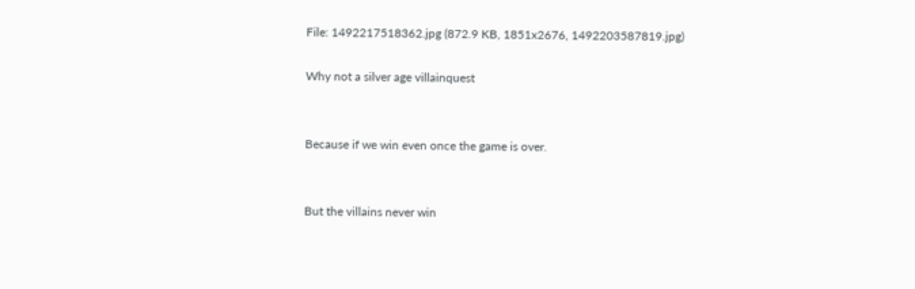File: 1492217518362.jpg (872.9 KB, 1851x2676, 1492203587819.jpg)

Why not a silver age villainquest


Because if we win even once the game is over.


But the villains never win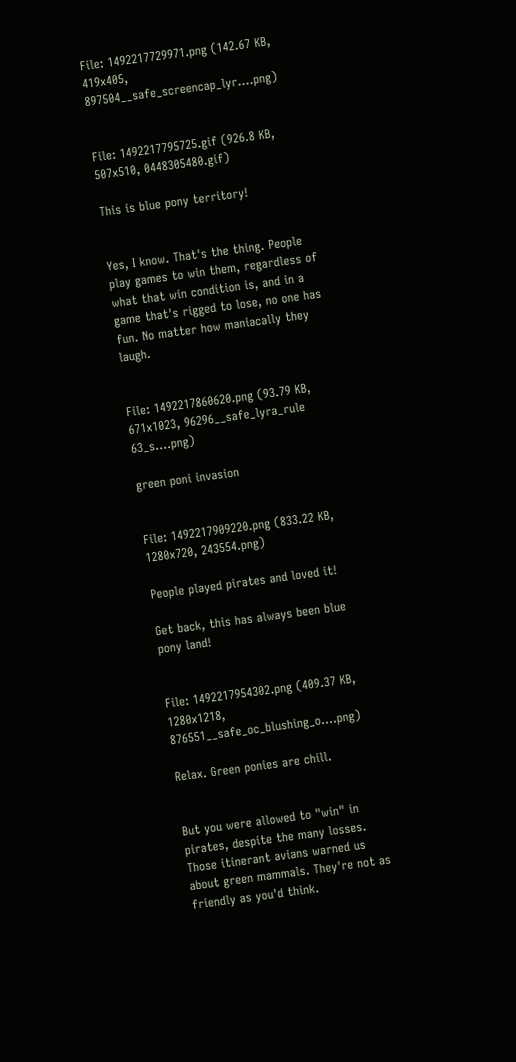File: 1492217729971.png (142.67 KB, 419x405, 897504__safe_screencap_lyr….png)


File: 1492217795725.gif (926.8 KB, 507x510, 0448305480.gif)

This is blue pony territory!


Yes, I know. That's the thing. People play games to win them, regardless of what that win condition is, and in a game that's rigged to lose, no one has fun. No matter how maniacally they laugh.


File: 1492217860620.png (93.79 KB, 671x1023, 96296__safe_lyra_rule 63_s….png)

green poni invasion


File: 1492217909220.png (833.22 KB, 1280x720, 243554.png)

People played pirates and loved it!

Get back, this has always been blue pony land!


File: 1492217954302.png (409.37 KB, 1280x1218, 876551__safe_oc_blushing_o….png)

Relax. Green ponies are chill.


But you were allowed to "win" in pirates, despite the many losses.
Those itinerant avians warned us about green mammals. They're not as friendly as you'd think.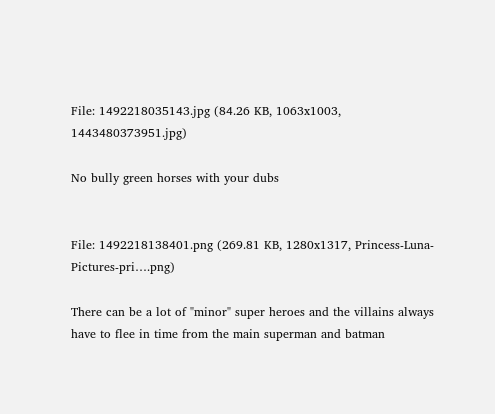File: 1492218035143.jpg (84.26 KB, 1063x1003, 1443480373951.jpg)

No bully green horses with your dubs


File: 1492218138401.png (269.81 KB, 1280x1317, Princess-Luna-Pictures-pri….png)

There can be a lot of "minor" super heroes and the villains always have to flee in time from the main superman and batman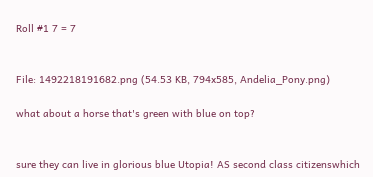Roll #1 7 = 7


File: 1492218191682.png (54.53 KB, 794x585, Andelia_Pony.png)

what about a horse that's green with blue on top?


sure they can live in glorious blue Utopia! AS second class citizenswhich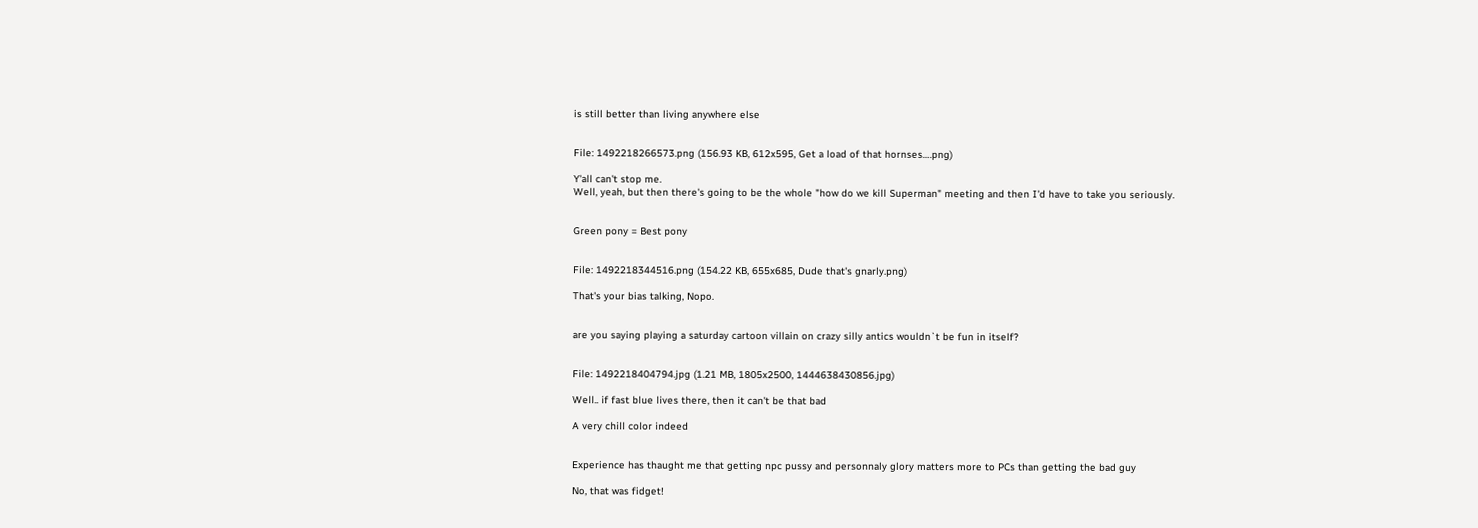is still better than living anywhere else


File: 1492218266573.png (156.93 KB, 612x595, Get a load of that hornses….png)

Y'all can't stop me.
Well, yeah, but then there's going to be the whole "how do we kill Superman" meeting and then I'd have to take you seriously.


Green pony = Best pony


File: 1492218344516.png (154.22 KB, 655x685, Dude that's gnarly.png)

That's your bias talking, Nopo.


are you saying playing a saturday cartoon villain on crazy silly antics wouldn`t be fun in itself?


File: 1492218404794.jpg (1.21 MB, 1805x2500, 1444638430856.jpg)

Well.. if fast blue lives there, then it can't be that bad

A very chill color indeed


Experience has thaught me that getting npc pussy and personnaly glory matters more to PCs than getting the bad guy

No, that was fidget!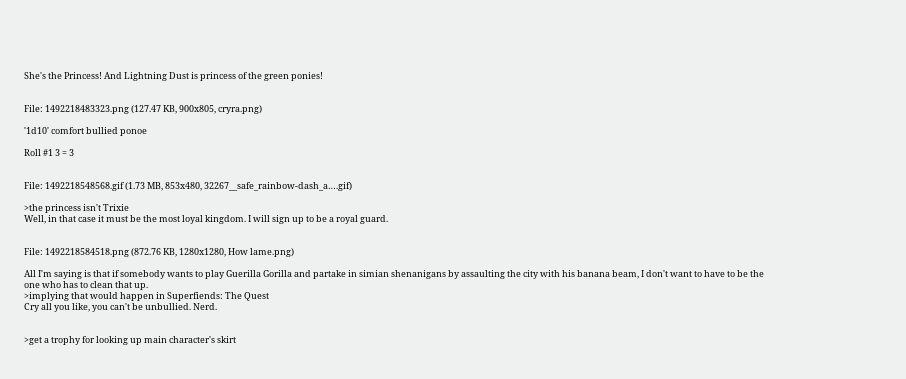She's the Princess! And Lightning Dust is princess of the green ponies!


File: 1492218483323.png (127.47 KB, 900x805, cryra.png)

'1d10' comfort bullied ponoe

Roll #1 3 = 3


File: 1492218548568.gif (1.73 MB, 853x480, 32267__safe_rainbow-dash_a….gif)

>the princess isn't Trixie
Well, in that case it must be the most loyal kingdom. I will sign up to be a royal guard.


File: 1492218584518.png (872.76 KB, 1280x1280, How lame.png)

All I'm saying is that if somebody wants to play Guerilla Gorilla and partake in simian shenanigans by assaulting the city with his banana beam, I don't want to have to be the one who has to clean that up.
>implying that would happen in Superfiends: The Quest
Cry all you like, you can't be unbullied. Nerd.


>get a trophy for looking up main character's skirt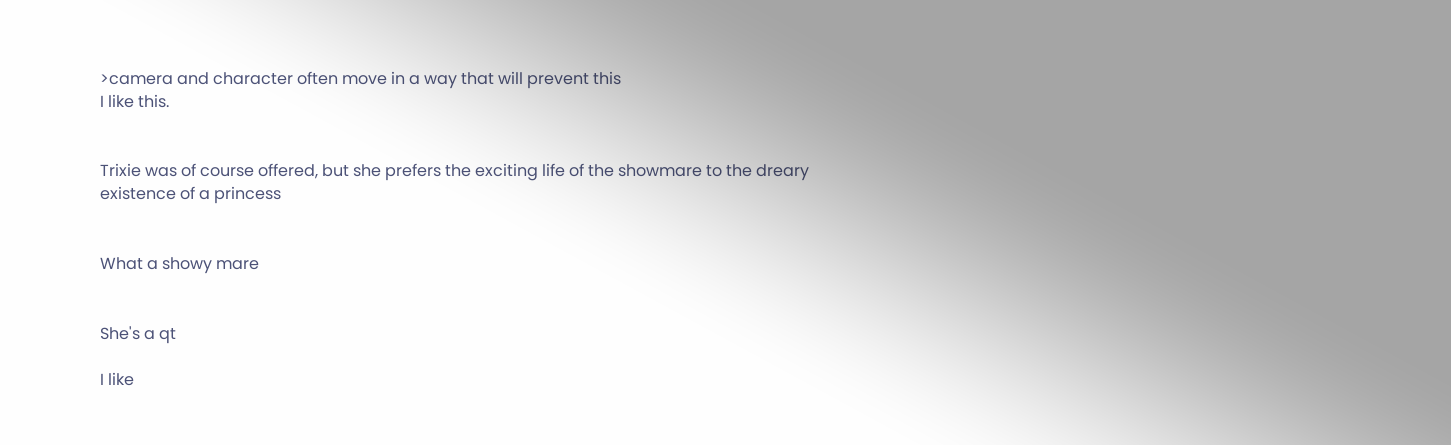>camera and character often move in a way that will prevent this
I like this.


Trixie was of course offered, but she prefers the exciting life of the showmare to the dreary existence of a princess


What a showy mare


She's a qt

I like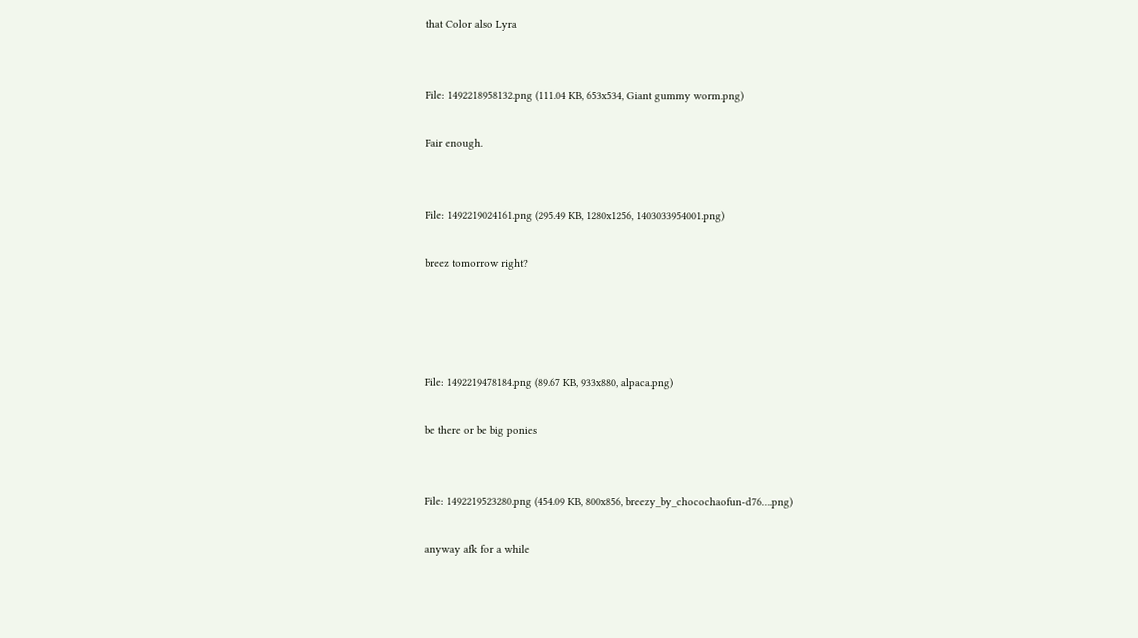that Color also Lyra


File: 1492218958132.png (111.04 KB, 653x534, Giant gummy worm.png)

Fair enough.


File: 1492219024161.png (295.49 KB, 1280x1256, 1403033954001.png)

breez tomorrow right?




File: 1492219478184.png (89.67 KB, 933x880, alpaca.png)

be there or be big ponies


File: 1492219523280.png (454.09 KB, 800x856, breezy_by_chocochaofun-d76….png)

anyway afk for a while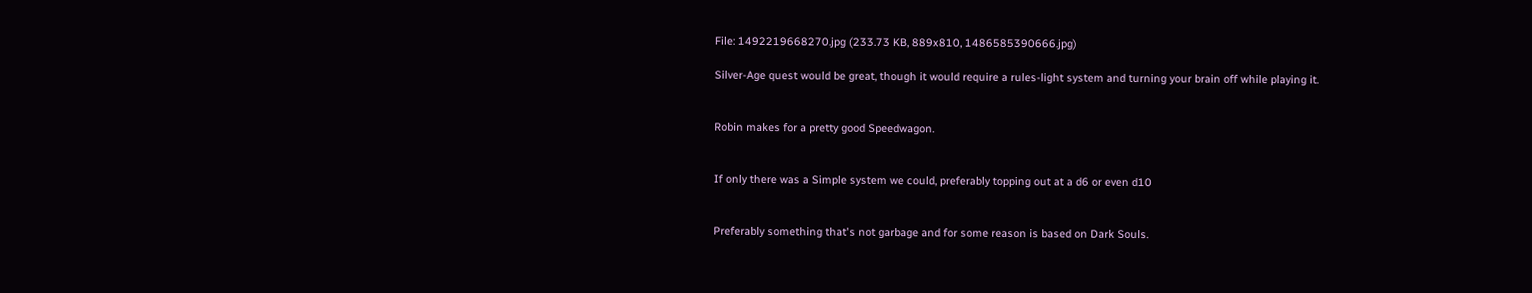File: 1492219668270.jpg (233.73 KB, 889x810, 1486585390666.jpg)

Silver-Age quest would be great, though it would require a rules-light system and turning your brain off while playing it.


Robin makes for a pretty good Speedwagon.


If only there was a Simple system we could, preferably topping out at a d6 or even d10


Preferably something that's not garbage and for some reason is based on Dark Souls.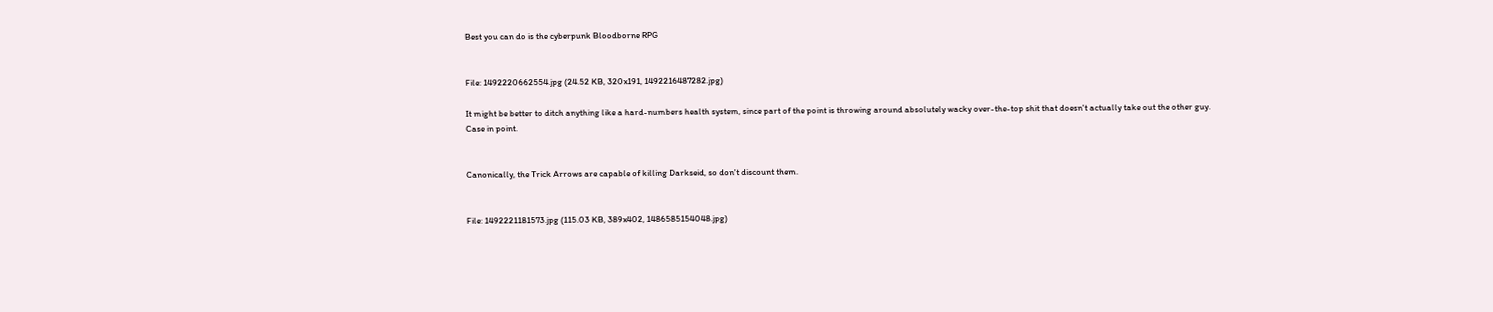Best you can do is the cyberpunk Bloodborne RPG


File: 1492220662554.jpg (24.52 KB, 320x191, 1492216487282.jpg)

It might be better to ditch anything like a hard-numbers health system, since part of the point is throwing around absolutely wacky over-the-top shit that doesn't actually take out the other guy.
Case in point.


Canonically, the Trick Arrows are capable of killing Darkseid, so don't discount them.


File: 1492221181573.jpg (115.03 KB, 389x402, 1486585154048.jpg)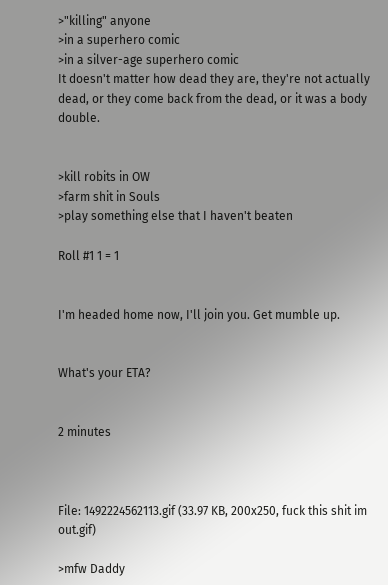>"killing" anyone
>in a superhero comic
>in a silver-age superhero comic
It doesn't matter how dead they are, they're not actually dead, or they come back from the dead, or it was a body double.


>kill robits in OW
>farm shit in Souls
>play something else that I haven't beaten

Roll #1 1 = 1


I'm headed home now, I'll join you. Get mumble up.


What's your ETA?


2 minutes



File: 1492224562113.gif (33.97 KB, 200x250, fuck this shit im out.gif)

>mfw Daddy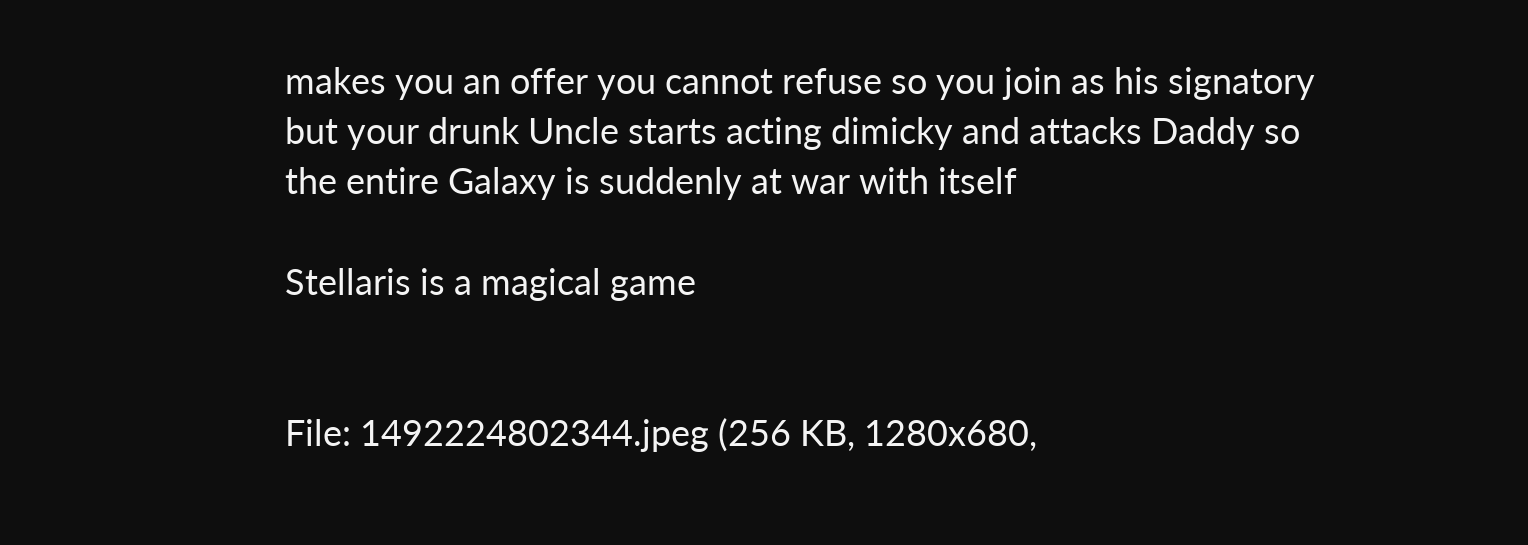makes you an offer you cannot refuse so you join as his signatory but your drunk Uncle starts acting dimicky and attacks Daddy so the entire Galaxy is suddenly at war with itself

Stellaris is a magical game


File: 1492224802344.jpeg (256 KB, 1280x680,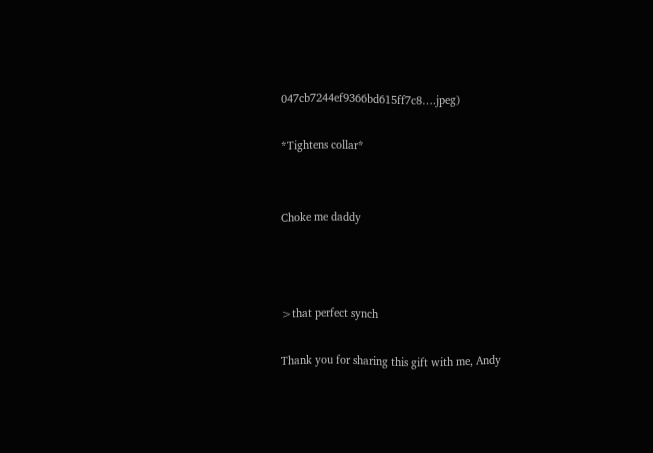047cb7244ef9366bd615ff7c8….jpeg)

*Tightens collar*


Choke me daddy



>that perfect synch

Thank you for sharing this gift with me, Andy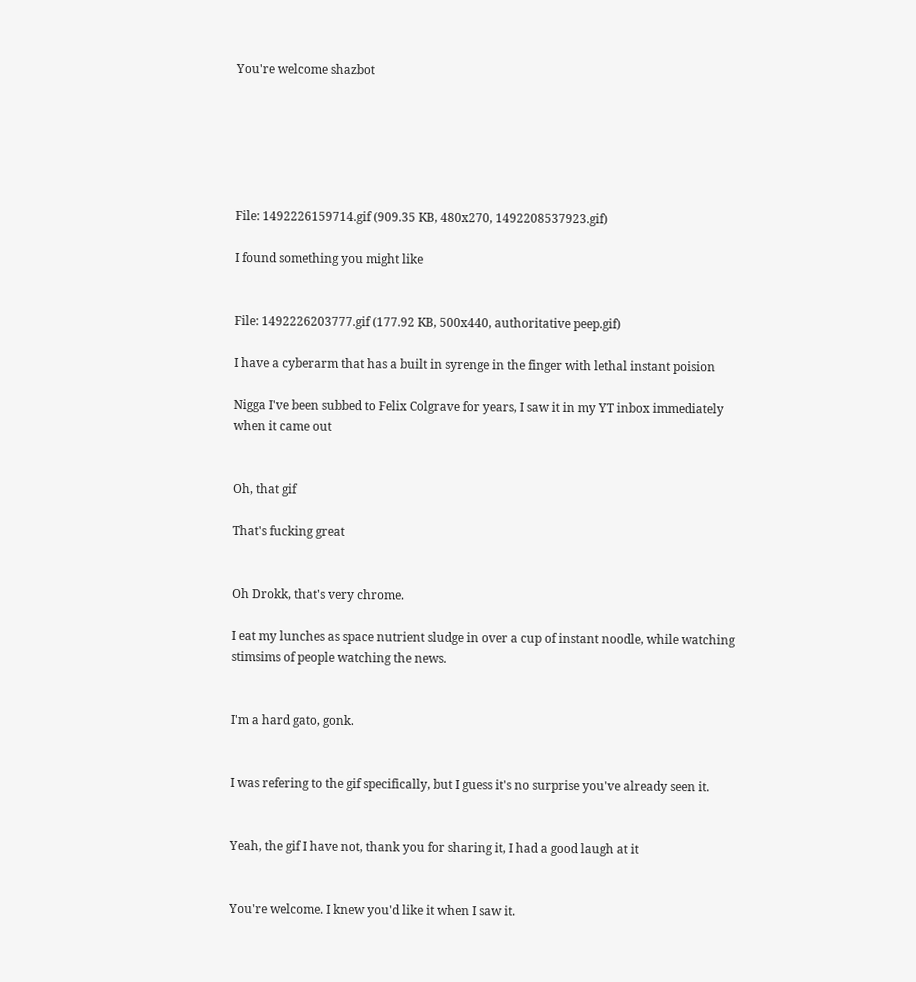You're welcome shazbot






File: 1492226159714.gif (909.35 KB, 480x270, 1492208537923.gif)

I found something you might like


File: 1492226203777.gif (177.92 KB, 500x440, authoritative peep.gif)

I have a cyberarm that has a built in syrenge in the finger with lethal instant poision

Nigga I've been subbed to Felix Colgrave for years, I saw it in my YT inbox immediately when it came out


Oh, that gif

That's fucking great


Oh Drokk, that's very chrome.

I eat my lunches as space nutrient sludge in over a cup of instant noodle, while watching stimsims of people watching the news.


I'm a hard gato, gonk.


I was refering to the gif specifically, but I guess it's no surprise you've already seen it.


Yeah, the gif I have not, thank you for sharing it, I had a good laugh at it


You're welcome. I knew you'd like it when I saw it.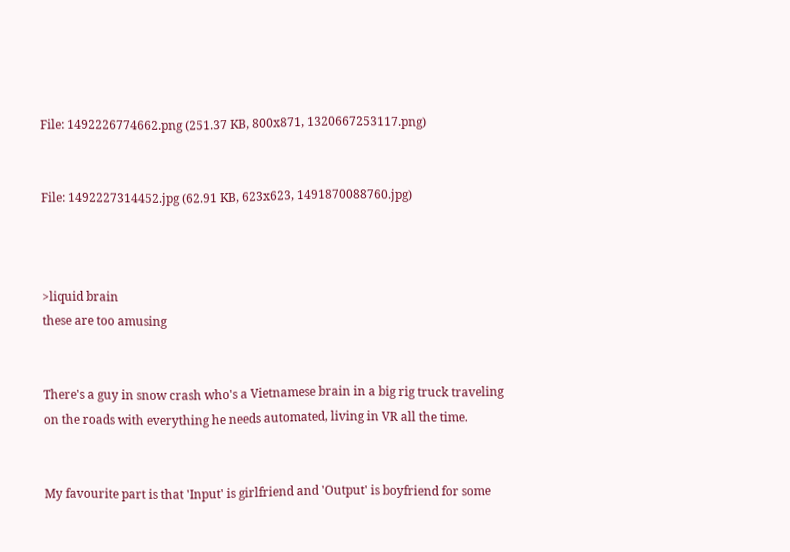File: 1492226774662.png (251.37 KB, 800x871, 1320667253117.png)


File: 1492227314452.jpg (62.91 KB, 623x623, 1491870088760.jpg)



>liquid brain
these are too amusing


There's a guy in snow crash who's a Vietnamese brain in a big rig truck traveling on the roads with everything he needs automated, living in VR all the time.


My favourite part is that 'Input' is girlfriend and 'Output' is boyfriend for some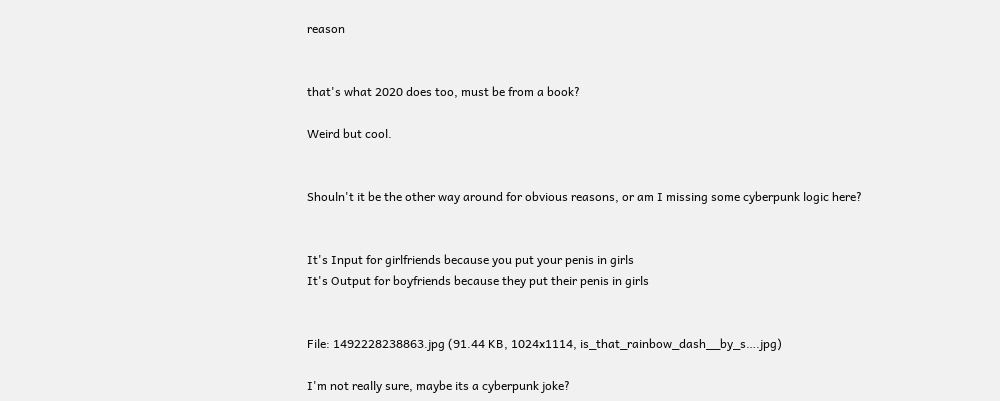reason


that's what 2020 does too, must be from a book?

Weird but cool.


Shouln't it be the other way around for obvious reasons, or am I missing some cyberpunk logic here?


It's Input for girlfriends because you put your penis in girls
It's Output for boyfriends because they put their penis in girls


File: 1492228238863.jpg (91.44 KB, 1024x1114, is_that_rainbow_dash__by_s….jpg)

I'm not really sure, maybe its a cyberpunk joke?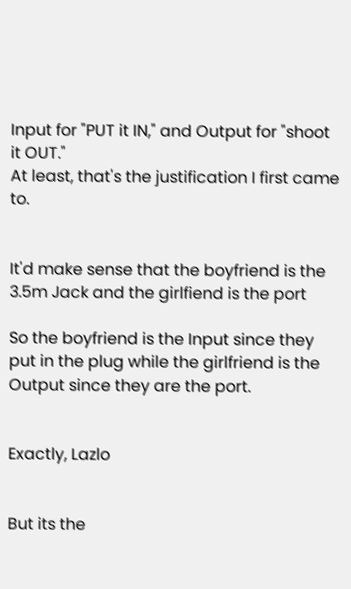Input for "PUT it IN," and Output for "shoot it OUT."
At least, that's the justification I first came to.


It'd make sense that the boyfriend is the 3.5m Jack and the girlfiend is the port

So the boyfriend is the Input since they put in the plug while the girlfriend is the Output since they are the port.


Exactly, Lazlo


But its the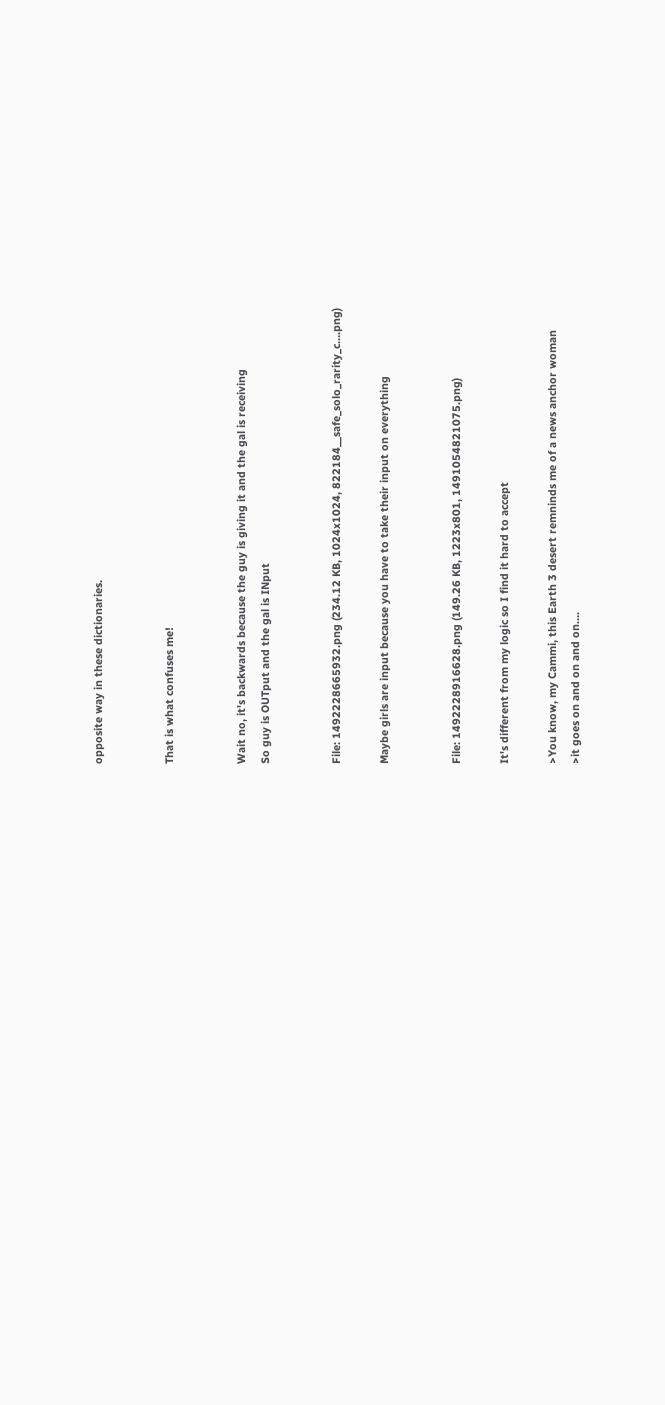opposite way in these dictionaries.


That is what confuses me!


Wait no, it's backwards because the guy is giving it and the gal is receiving
So guy is OUTput and the gal is INput


File: 1492228665932.png (234.12 KB, 1024x1024, 822184__safe_solo_rarity_c….png)

Maybe girls are input because you have to take their input on everything


File: 1492228916628.png (149.26 KB, 1223x801, 1491054821075.png)

It's different from my logic so I find it hard to accept

>You know, my Cammi, this Earth 3 desert remninds me of a news anchor woman
>it goes on and on and on….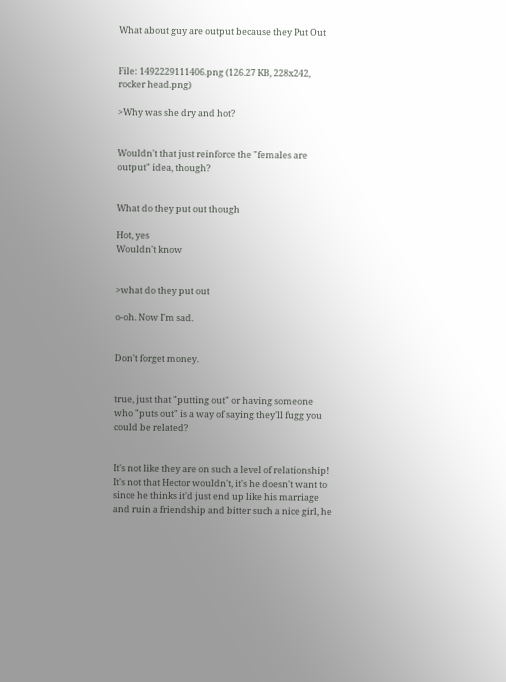What about guy are output because they Put Out


File: 1492229111406.png (126.27 KB, 228x242, rocker head.png)

>Why was she dry and hot?


Wouldn't that just reinforce the "females are output" idea, though?


What do they put out though

Hot, yes
Wouldn't know


>what do they put out

o-oh. Now I'm sad.


Don't forget money.


true, just that "putting out" or having someone who "puts out" is a way of saying they'll fugg you
could be related?


It's not like they are on such a level of relationship!
It's not that Hector wouldn't, it's he doesn't want to since he thinks it'd just end up like his marriage and ruin a friendship and bitter such a nice girl, he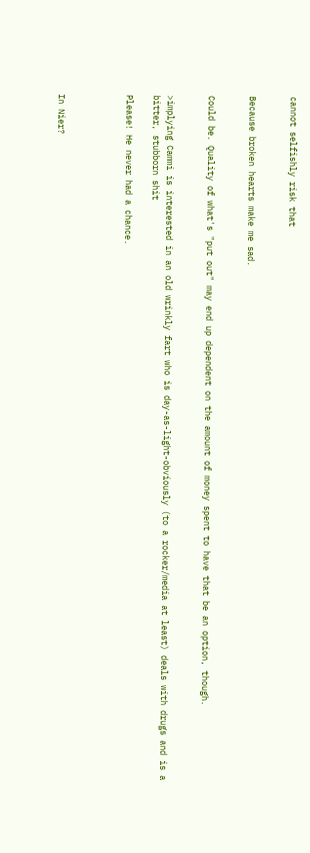cannot selfishly risk that


Because broken hearts make me sad.


Could be. Quality of what's "put out" may end up dependent on the amount of money spent to have that be an option, though.


>implying Cammi is interested in an old wrinkly fart who is day-as-light-obviously (to a rocker/media at least) deals with drugs and is a bitter, stubborn shit

Please! He never had a chance.




In Nier?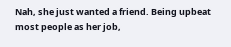Nah, she just wanted a friend. Being upbeat most people as her job,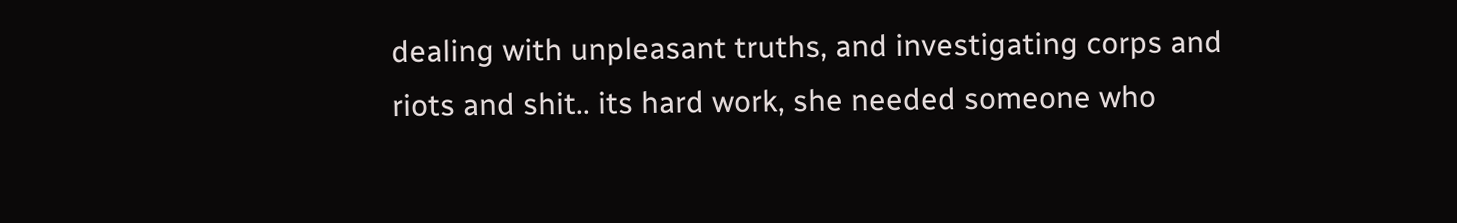dealing with unpleasant truths, and investigating corps and riots and shit.. its hard work, she needed someone who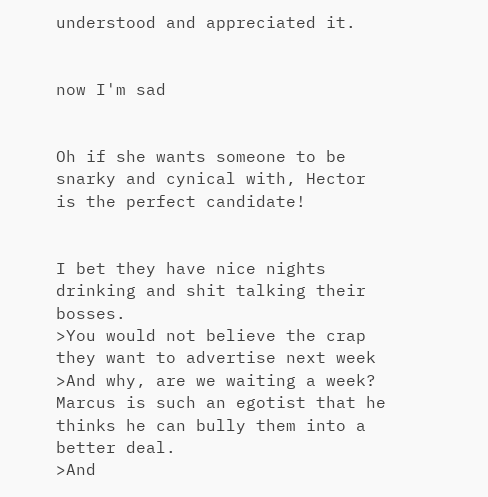understood and appreciated it.


now I'm sad


Oh if she wants someone to be snarky and cynical with, Hector is the perfect candidate!


I bet they have nice nights drinking and shit talking their bosses.
>You would not believe the crap they want to advertise next week
>And why, are we waiting a week? Marcus is such an egotist that he thinks he can bully them into a better deal.
>And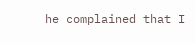he complained that I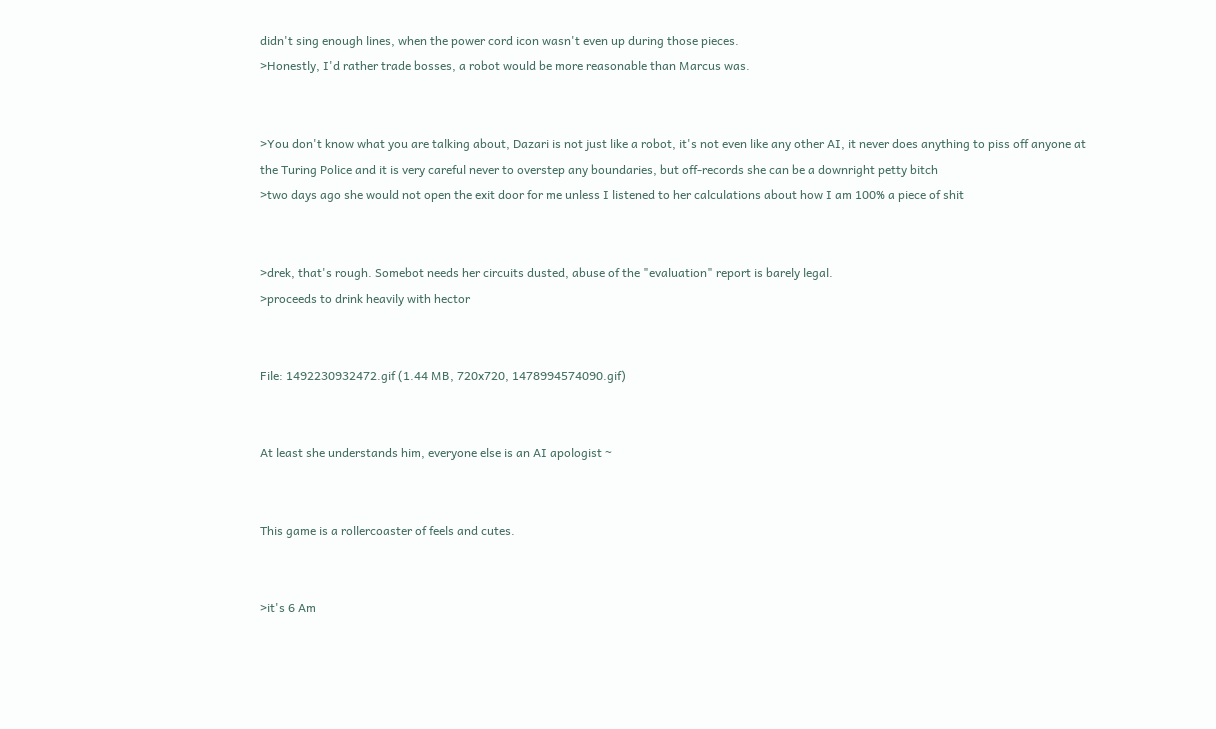didn't sing enough lines, when the power cord icon wasn't even up during those pieces.
>Honestly, I'd rather trade bosses, a robot would be more reasonable than Marcus was.


>You don't know what you are talking about, Dazari is not just like a robot, it's not even like any other AI, it never does anything to piss off anyone at the Turing Police and it is very careful never to overstep any boundaries, but off-records she can be a downright petty bitch
>two days ago she would not open the exit door for me unless I listened to her calculations about how I am 100% a piece of shit


>drek, that's rough. Somebot needs her circuits dusted, abuse of the "evaluation" report is barely legal.
>proceeds to drink heavily with hector


File: 1492230932472.gif (1.44 MB, 720x720, 1478994574090.gif)


At least she understands him, everyone else is an AI apologist ~


This game is a rollercoaster of feels and cutes.


>it's 6 Am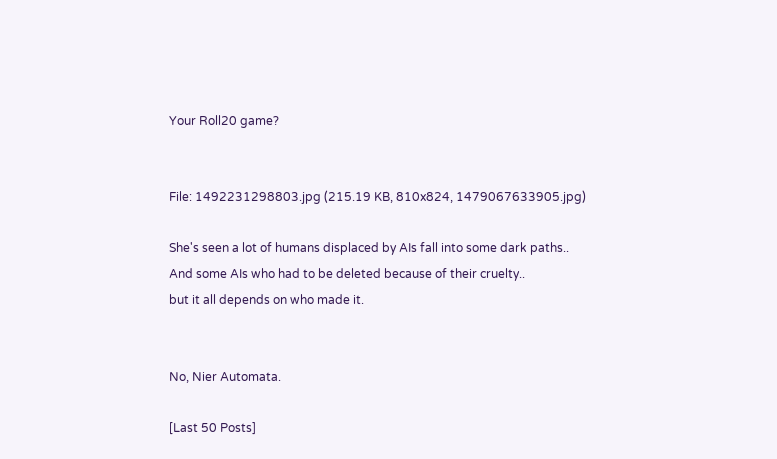Your Roll20 game?


File: 1492231298803.jpg (215.19 KB, 810x824, 1479067633905.jpg)

She's seen a lot of humans displaced by AIs fall into some dark paths..
And some AIs who had to be deleted because of their cruelty..
but it all depends on who made it.


No, Nier Automata.

[Last 50 Posts]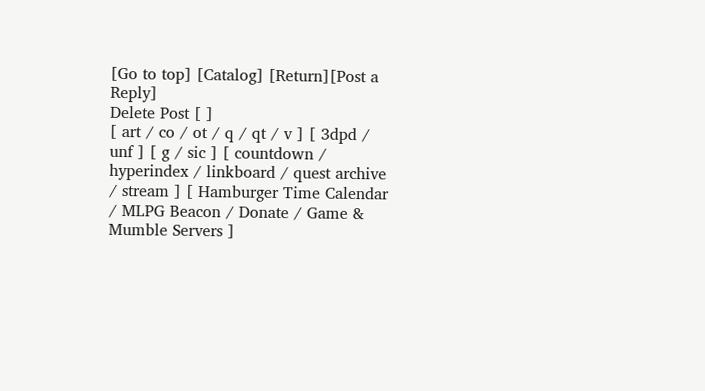[Go to top] [Catalog] [Return][Post a Reply]
Delete Post [ ]
[ art / co / ot / q / qt / v ] [ 3dpd / unf ] [ g / sic ] [ countdown / hyperindex / linkboard / quest archive / stream ] [ Hamburger Time Calendar / MLPG Beacon / Donate / Game & Mumble Servers ]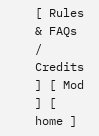[ Rules & FAQs / Credits ] [ Mod ] [ home ]